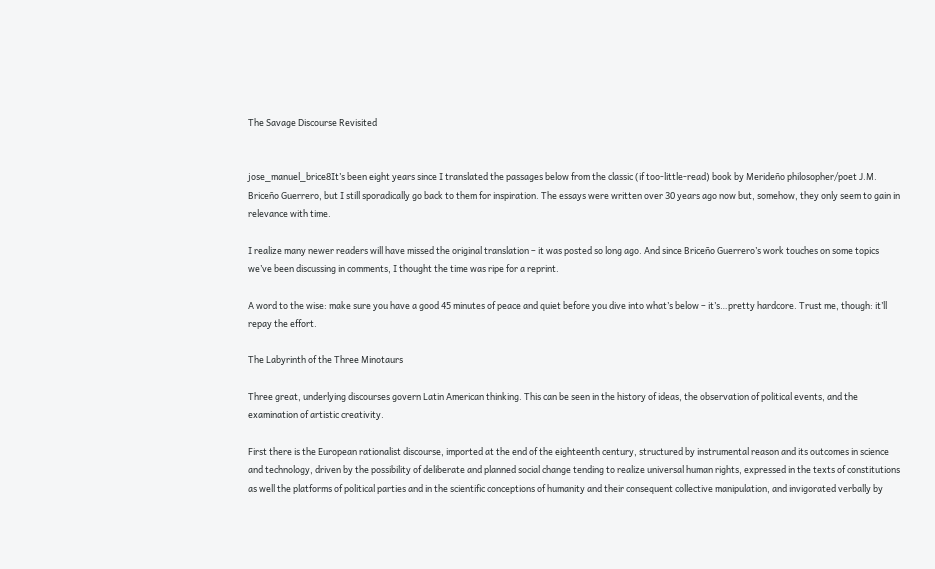The Savage Discourse Revisited


jose_manuel_brice8It’s been eight years since I translated the passages below from the classic (if too-little-read) book by Merideño philosopher/poet J.M. Briceño Guerrero, but I still sporadically go back to them for inspiration. The essays were written over 30 years ago now but, somehow, they only seem to gain in relevance with time.

I realize many newer readers will have missed the original translation – it was posted so long ago. And since Briceño Guerrero’s work touches on some topics we’ve been discussing in comments, I thought the time was ripe for a reprint.

A word to the wise: make sure you have a good 45 minutes of peace and quiet before you dive into what’s below – it’s…pretty hardcore. Trust me, though: it’ll repay the effort.

The Labyrinth of the Three Minotaurs

Three great, underlying discourses govern Latin American thinking. This can be seen in the history of ideas, the observation of political events, and the examination of artistic creativity.

First there is the European rationalist discourse, imported at the end of the eighteenth century, structured by instrumental reason and its outcomes in science and technology, driven by the possibility of deliberate and planned social change tending to realize universal human rights, expressed in the texts of constitutions as well the platforms of political parties and in the scientific conceptions of humanity and their consequent collective manipulation, and invigorated verbally by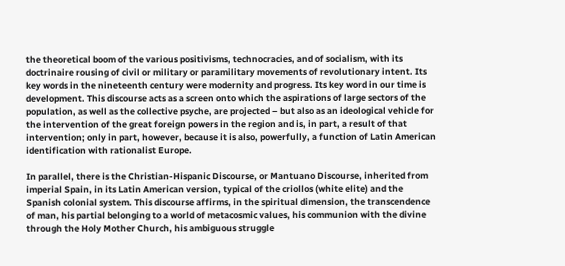the theoretical boom of the various positivisms, technocracies, and of socialism, with its doctrinaire rousing of civil or military or paramilitary movements of revolutionary intent. Its key words in the nineteenth century were modernity and progress. Its key word in our time is development. This discourse acts as a screen onto which the aspirations of large sectors of the population, as well as the collective psyche, are projected – but also as an ideological vehicle for the intervention of the great foreign powers in the region and is, in part, a result of that intervention; only in part, however, because it is also, powerfully, a function of Latin American identification with rationalist Europe.

In parallel, there is the Christian-Hispanic Discourse, or Mantuano Discourse, inherited from imperial Spain, in its Latin American version, typical of the criollos (white elite) and the Spanish colonial system. This discourse affirms, in the spiritual dimension, the transcendence of man, his partial belonging to a world of metacosmic values, his communion with the divine through the Holy Mother Church, his ambiguous struggle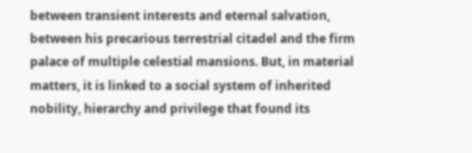between transient interests and eternal salvation, between his precarious terrestrial citadel and the firm palace of multiple celestial mansions. But, in material matters, it is linked to a social system of inherited nobility, hierarchy and privilege that found its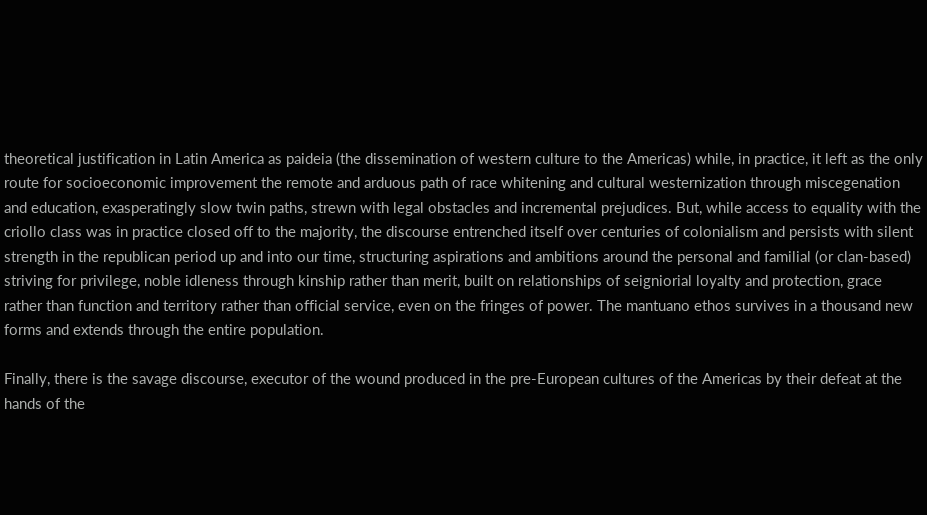theoretical justification in Latin America as paideia (the dissemination of western culture to the Americas) while, in practice, it left as the only route for socioeconomic improvement the remote and arduous path of race whitening and cultural westernization through miscegenation and education, exasperatingly slow twin paths, strewn with legal obstacles and incremental prejudices. But, while access to equality with the criollo class was in practice closed off to the majority, the discourse entrenched itself over centuries of colonialism and persists with silent strength in the republican period up and into our time, structuring aspirations and ambitions around the personal and familial (or clan-based) striving for privilege, noble idleness through kinship rather than merit, built on relationships of seigniorial loyalty and protection, grace rather than function and territory rather than official service, even on the fringes of power. The mantuano ethos survives in a thousand new forms and extends through the entire population.

Finally, there is the savage discourse, executor of the wound produced in the pre-European cultures of the Americas by their defeat at the hands of the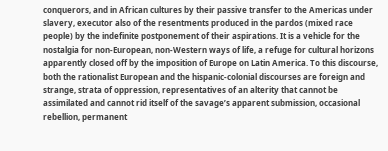conquerors, and in African cultures by their passive transfer to the Americas under slavery, executor also of the resentments produced in the pardos (mixed race people) by the indefinite postponement of their aspirations. It is a vehicle for the nostalgia for non-European, non-Western ways of life, a refuge for cultural horizons apparently closed off by the imposition of Europe on Latin America. To this discourse, both the rationalist European and the hispanic-colonial discourses are foreign and strange, strata of oppression, representatives of an alterity that cannot be assimilated and cannot rid itself of the savage’s apparent submission, occasional rebellion, permanent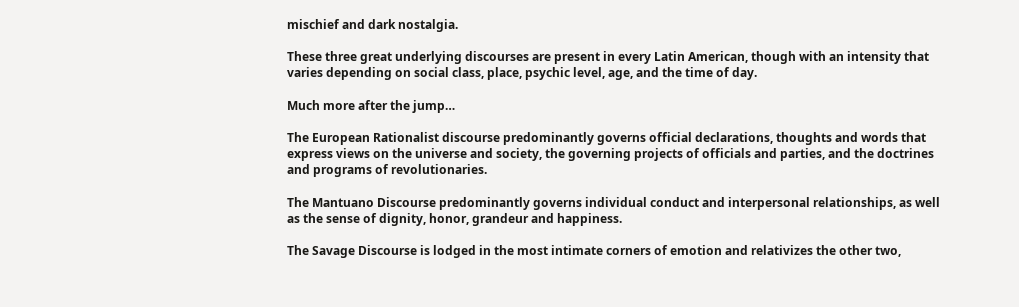mischief and dark nostalgia.

These three great underlying discourses are present in every Latin American, though with an intensity that varies depending on social class, place, psychic level, age, and the time of day.

Much more after the jump…

The European Rationalist discourse predominantly governs official declarations, thoughts and words that express views on the universe and society, the governing projects of officials and parties, and the doctrines and programs of revolutionaries.

The Mantuano Discourse predominantly governs individual conduct and interpersonal relationships, as well as the sense of dignity, honor, grandeur and happiness.

The Savage Discourse is lodged in the most intimate corners of emotion and relativizes the other two,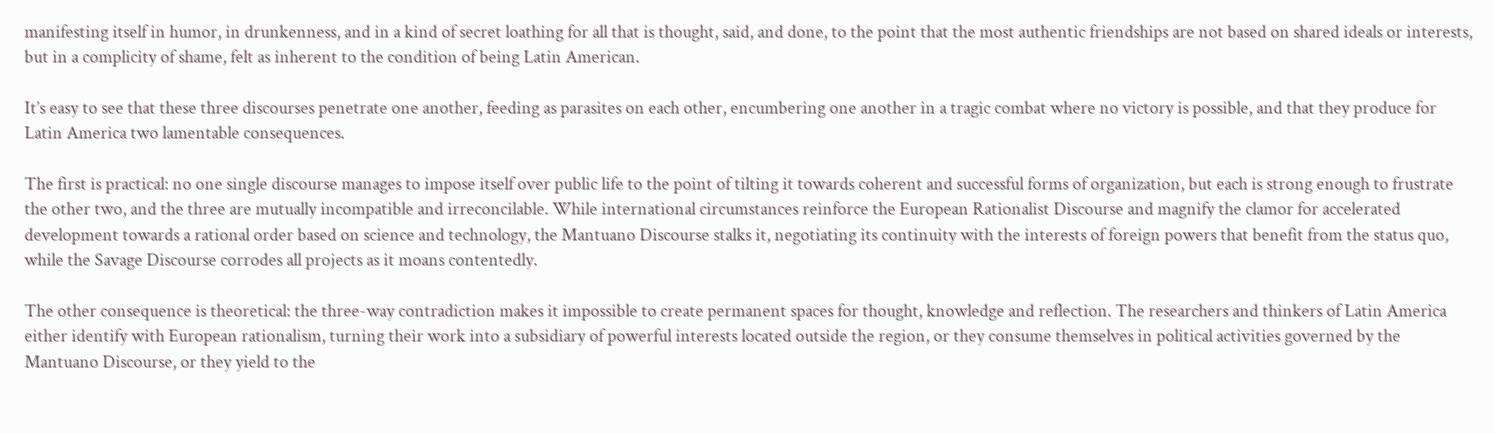manifesting itself in humor, in drunkenness, and in a kind of secret loathing for all that is thought, said, and done, to the point that the most authentic friendships are not based on shared ideals or interests, but in a complicity of shame, felt as inherent to the condition of being Latin American.

It’s easy to see that these three discourses penetrate one another, feeding as parasites on each other, encumbering one another in a tragic combat where no victory is possible, and that they produce for Latin America two lamentable consequences.

The first is practical: no one single discourse manages to impose itself over public life to the point of tilting it towards coherent and successful forms of organization, but each is strong enough to frustrate the other two, and the three are mutually incompatible and irreconcilable. While international circumstances reinforce the European Rationalist Discourse and magnify the clamor for accelerated development towards a rational order based on science and technology, the Mantuano Discourse stalks it, negotiating its continuity with the interests of foreign powers that benefit from the status quo, while the Savage Discourse corrodes all projects as it moans contentedly.

The other consequence is theoretical: the three-way contradiction makes it impossible to create permanent spaces for thought, knowledge and reflection. The researchers and thinkers of Latin America either identify with European rationalism, turning their work into a subsidiary of powerful interests located outside the region, or they consume themselves in political activities governed by the Mantuano Discourse, or they yield to the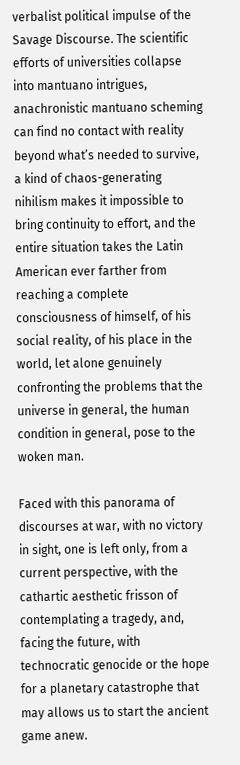verbalist political impulse of the Savage Discourse. The scientific efforts of universities collapse into mantuano intrigues, anachronistic mantuano scheming can find no contact with reality beyond what’s needed to survive, a kind of chaos-generating nihilism makes it impossible to bring continuity to effort, and the entire situation takes the Latin American ever farther from reaching a complete consciousness of himself, of his social reality, of his place in the world, let alone genuinely confronting the problems that the universe in general, the human condition in general, pose to the woken man.

Faced with this panorama of discourses at war, with no victory in sight, one is left only, from a current perspective, with the cathartic aesthetic frisson of contemplating a tragedy, and, facing the future, with technocratic genocide or the hope for a planetary catastrophe that may allows us to start the ancient game anew.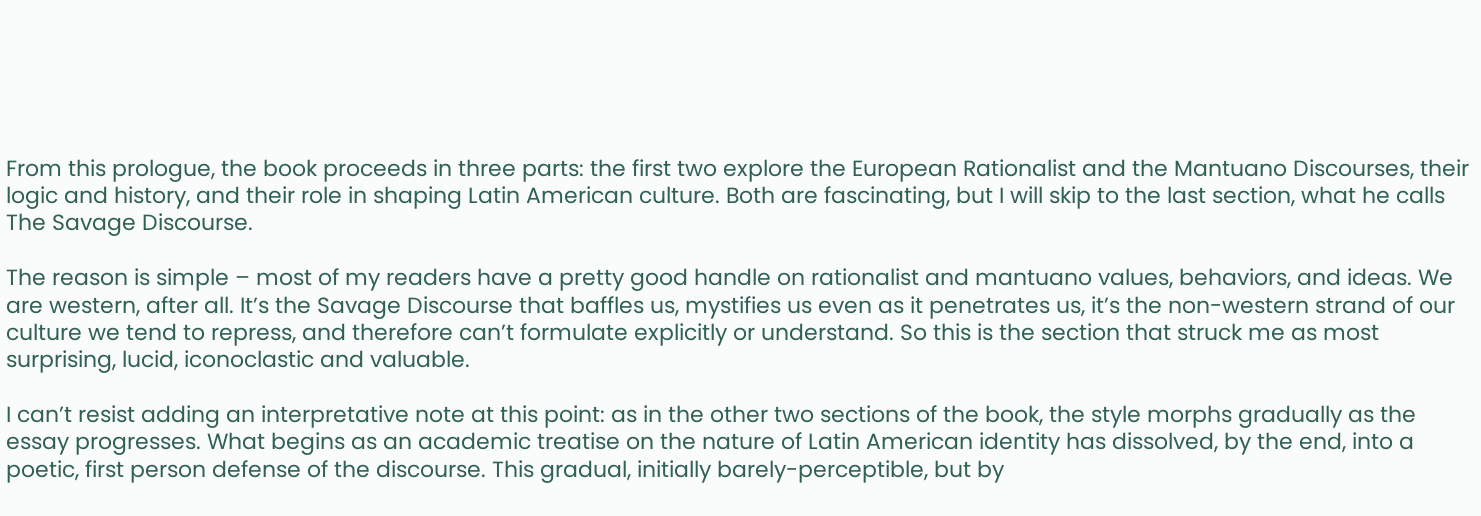From this prologue, the book proceeds in three parts: the first two explore the European Rationalist and the Mantuano Discourses, their logic and history, and their role in shaping Latin American culture. Both are fascinating, but I will skip to the last section, what he calls The Savage Discourse.

The reason is simple – most of my readers have a pretty good handle on rationalist and mantuano values, behaviors, and ideas. We are western, after all. It’s the Savage Discourse that baffles us, mystifies us even as it penetrates us, it’s the non-western strand of our culture we tend to repress, and therefore can’t formulate explicitly or understand. So this is the section that struck me as most surprising, lucid, iconoclastic and valuable.

I can’t resist adding an interpretative note at this point: as in the other two sections of the book, the style morphs gradually as the essay progresses. What begins as an academic treatise on the nature of Latin American identity has dissolved, by the end, into a poetic, first person defense of the discourse. This gradual, initially barely-perceptible, but by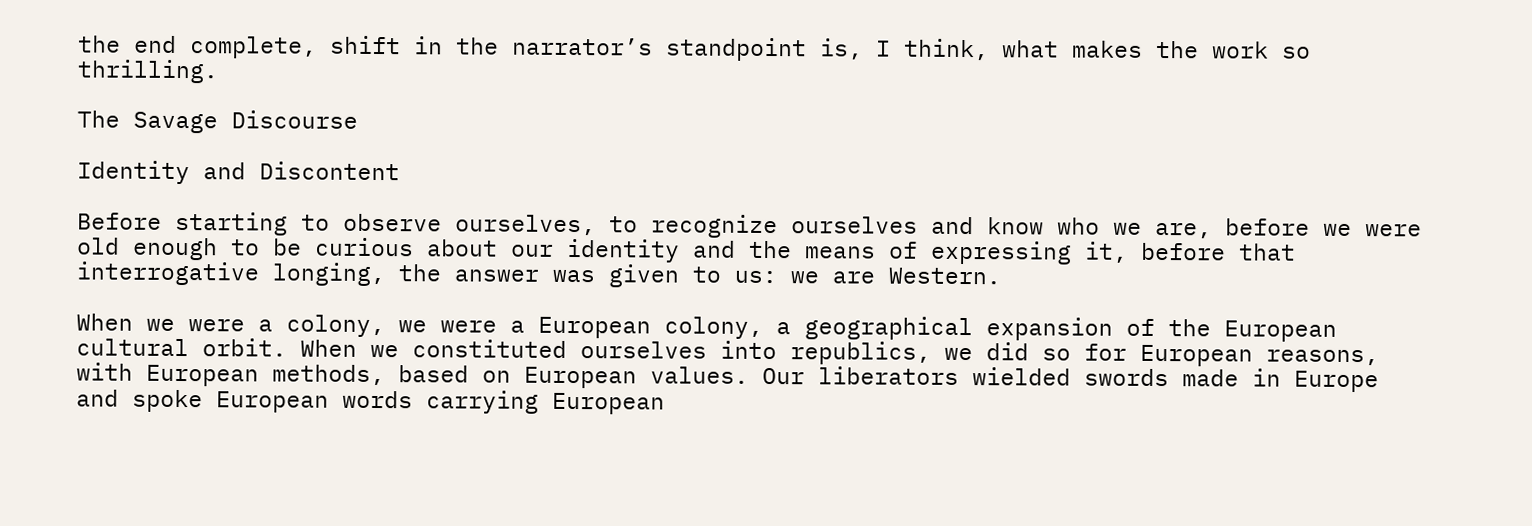the end complete, shift in the narrator’s standpoint is, I think, what makes the work so thrilling.

The Savage Discourse

Identity and Discontent

Before starting to observe ourselves, to recognize ourselves and know who we are, before we were old enough to be curious about our identity and the means of expressing it, before that interrogative longing, the answer was given to us: we are Western.

When we were a colony, we were a European colony, a geographical expansion of the European cultural orbit. When we constituted ourselves into republics, we did so for European reasons, with European methods, based on European values. Our liberators wielded swords made in Europe and spoke European words carrying European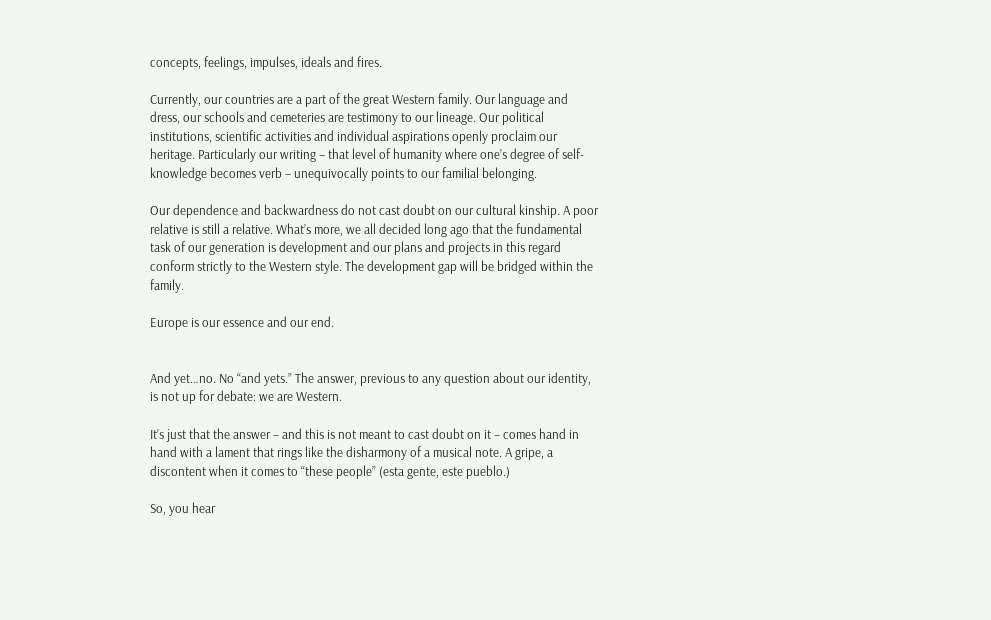concepts, feelings, impulses, ideals and fires.

Currently, our countries are a part of the great Western family. Our language and dress, our schools and cemeteries are testimony to our lineage. Our political institutions, scientific activities and individual aspirations openly proclaim our heritage. Particularly our writing – that level of humanity where one’s degree of self-knowledge becomes verb – unequivocally points to our familial belonging.

Our dependence and backwardness do not cast doubt on our cultural kinship. A poor relative is still a relative. What’s more, we all decided long ago that the fundamental task of our generation is development and our plans and projects in this regard conform strictly to the Western style. The development gap will be bridged within the family.

Europe is our essence and our end.


And yet…no. No “and yets.” The answer, previous to any question about our identity, is not up for debate: we are Western.

It’s just that the answer – and this is not meant to cast doubt on it – comes hand in hand with a lament that rings like the disharmony of a musical note. A gripe, a discontent when it comes to “these people” (esta gente, este pueblo.)

So, you hear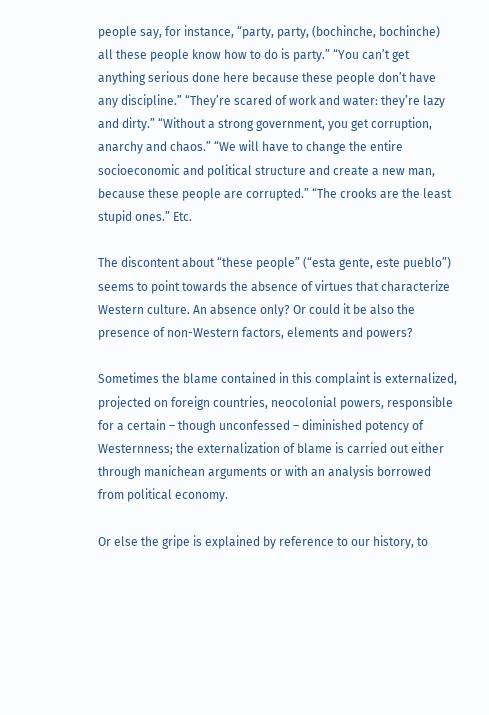people say, for instance, “party, party, (bochinche, bochinche) all these people know how to do is party.” “You can’t get anything serious done here because these people don’t have any discipline.” “They’re scared of work and water: they’re lazy and dirty.” “Without a strong government, you get corruption, anarchy and chaos.” “We will have to change the entire socioeconomic and political structure and create a new man, because these people are corrupted.” “The crooks are the least stupid ones.” Etc.

The discontent about “these people” (“esta gente, este pueblo”) seems to point towards the absence of virtues that characterize Western culture. An absence only? Or could it be also the presence of non-Western factors, elements and powers?

Sometimes the blame contained in this complaint is externalized, projected on foreign countries, neocolonial powers, responsible for a certain – though unconfessed – diminished potency of Westernness; the externalization of blame is carried out either through manichean arguments or with an analysis borrowed from political economy.

Or else the gripe is explained by reference to our history, to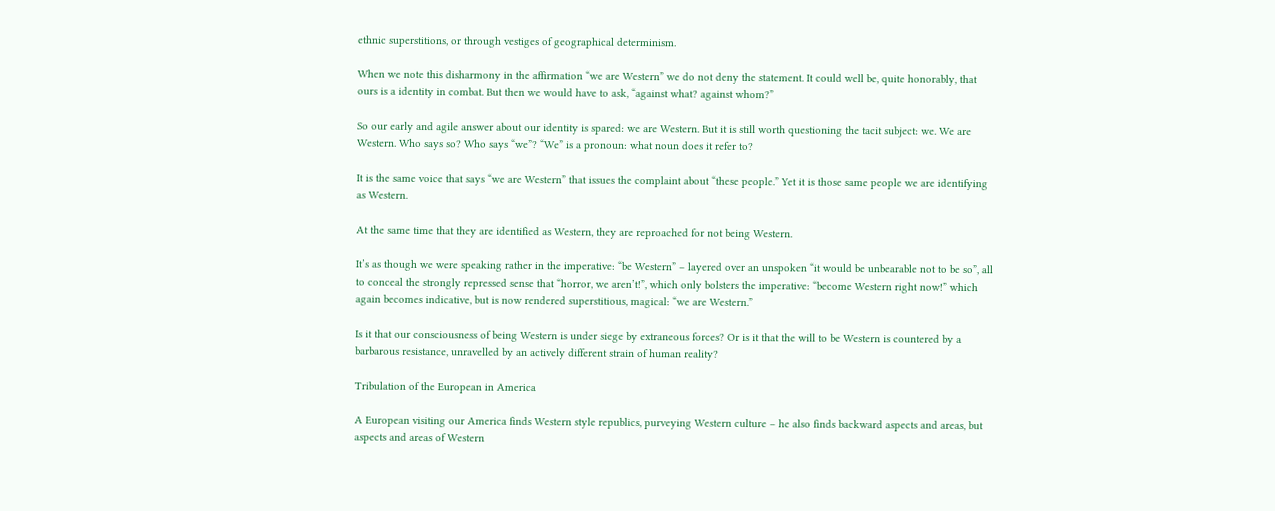ethnic superstitions, or through vestiges of geographical determinism.

When we note this disharmony in the affirmation “we are Western” we do not deny the statement. It could well be, quite honorably, that ours is a identity in combat. But then we would have to ask, “against what? against whom?”

So our early and agile answer about our identity is spared: we are Western. But it is still worth questioning the tacit subject: we. We are Western. Who says so? Who says “we”? “We” is a pronoun: what noun does it refer to?

It is the same voice that says “we are Western” that issues the complaint about “these people.” Yet it is those same people we are identifying as Western.

At the same time that they are identified as Western, they are reproached for not being Western.

It’s as though we were speaking rather in the imperative: “be Western” – layered over an unspoken “it would be unbearable not to be so”, all to conceal the strongly repressed sense that “horror, we aren’t!”, which only bolsters the imperative: “become Western right now!” which again becomes indicative, but is now rendered superstitious, magical: “we are Western.”

Is it that our consciousness of being Western is under siege by extraneous forces? Or is it that the will to be Western is countered by a barbarous resistance, unravelled by an actively different strain of human reality?

Tribulation of the European in America

A European visiting our America finds Western style republics, purveying Western culture – he also finds backward aspects and areas, but aspects and areas of Western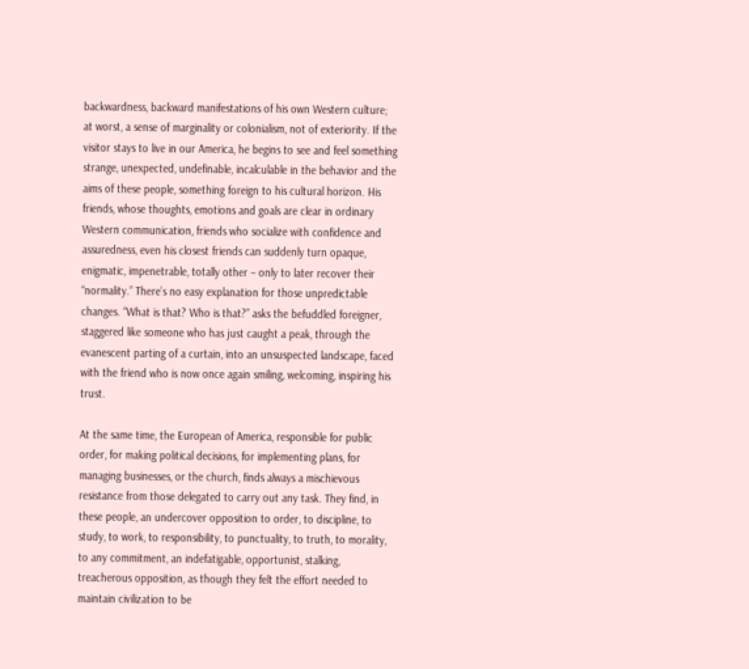backwardness, backward manifestations of his own Western culture; at worst, a sense of marginality or colonialism, not of exteriority. If the visitor stays to live in our America, he begins to see and feel something strange, unexpected, undefinable, incalculable in the behavior and the aims of these people, something foreign to his cultural horizon. His friends, whose thoughts, emotions and goals are clear in ordinary Western communication, friends who socialize with confidence and assuredness, even his closest friends can suddenly turn opaque, enigmatic, impenetrable, totally other – only to later recover their “normality.” There’s no easy explanation for those unpredictable changes. “What is that? Who is that?” asks the befuddled foreigner, staggered like someone who has just caught a peak, through the evanescent parting of a curtain, into an unsuspected landscape, faced with the friend who is now once again smiling, welcoming, inspiring his trust.

At the same time, the European of America, responsible for public order, for making political decisions, for implementing plans, for managing businesses, or the church, finds always a mischievous resistance from those delegated to carry out any task. They find, in these people, an undercover opposition to order, to discipline, to study, to work, to responsibility, to punctuality, to truth, to morality, to any commitment, an indefatigable, opportunist, stalking, treacherous opposition, as though they felt the effort needed to maintain civilization to be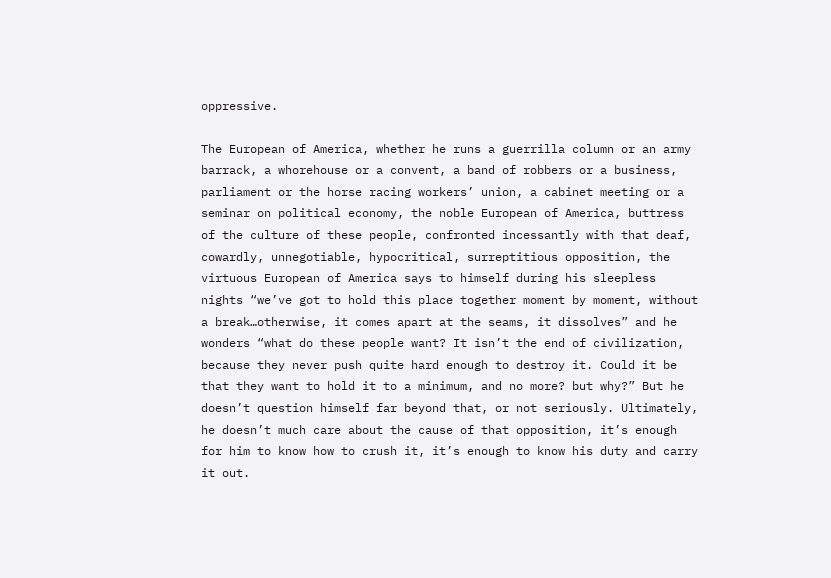oppressive.

The European of America, whether he runs a guerrilla column or an army barrack, a whorehouse or a convent, a band of robbers or a business, parliament or the horse racing workers’ union, a cabinet meeting or a seminar on political economy, the noble European of America, buttress of the culture of these people, confronted incessantly with that deaf, cowardly, unnegotiable, hypocritical, surreptitious opposition, the virtuous European of America says to himself during his sleepless nights “we’ve got to hold this place together moment by moment, without a break…otherwise, it comes apart at the seams, it dissolves” and he wonders “what do these people want? It isn’t the end of civilization, because they never push quite hard enough to destroy it. Could it be that they want to hold it to a minimum, and no more? but why?” But he doesn’t question himself far beyond that, or not seriously. Ultimately, he doesn’t much care about the cause of that opposition, it’s enough for him to know how to crush it, it’s enough to know his duty and carry it out.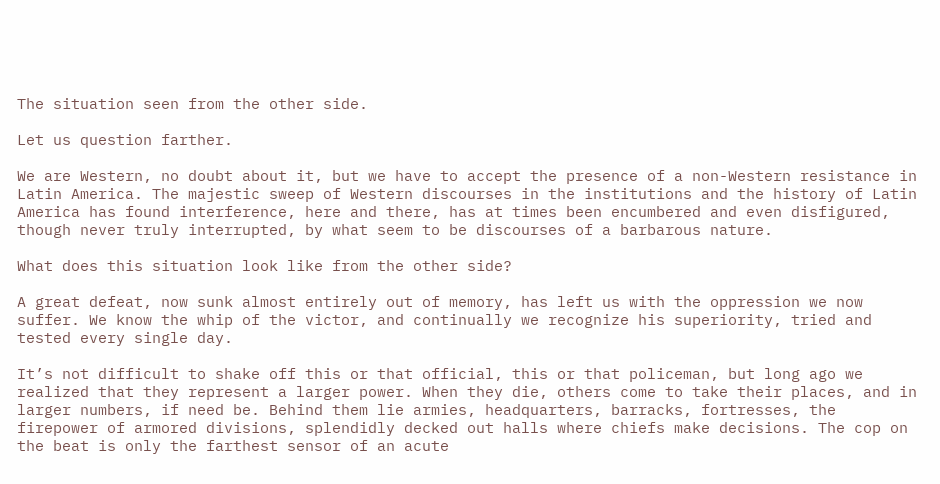The situation seen from the other side.

Let us question farther.

We are Western, no doubt about it, but we have to accept the presence of a non-Western resistance in Latin America. The majestic sweep of Western discourses in the institutions and the history of Latin America has found interference, here and there, has at times been encumbered and even disfigured, though never truly interrupted, by what seem to be discourses of a barbarous nature.

What does this situation look like from the other side?

A great defeat, now sunk almost entirely out of memory, has left us with the oppression we now suffer. We know the whip of the victor, and continually we recognize his superiority, tried and tested every single day.

It’s not difficult to shake off this or that official, this or that policeman, but long ago we realized that they represent a larger power. When they die, others come to take their places, and in larger numbers, if need be. Behind them lie armies, headquarters, barracks, fortresses, the firepower of armored divisions, splendidly decked out halls where chiefs make decisions. The cop on the beat is only the farthest sensor of an acute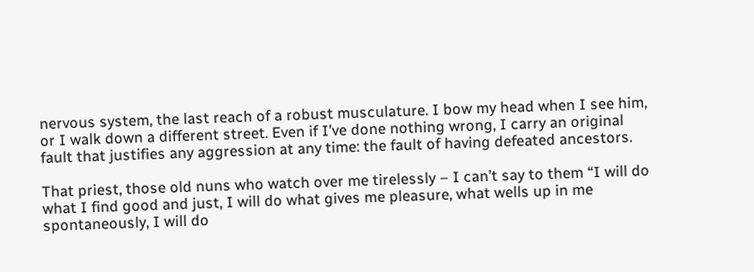nervous system, the last reach of a robust musculature. I bow my head when I see him, or I walk down a different street. Even if I’ve done nothing wrong, I carry an original fault that justifies any aggression at any time: the fault of having defeated ancestors.

That priest, those old nuns who watch over me tirelessly – I can’t say to them “I will do what I find good and just, I will do what gives me pleasure, what wells up in me spontaneously, I will do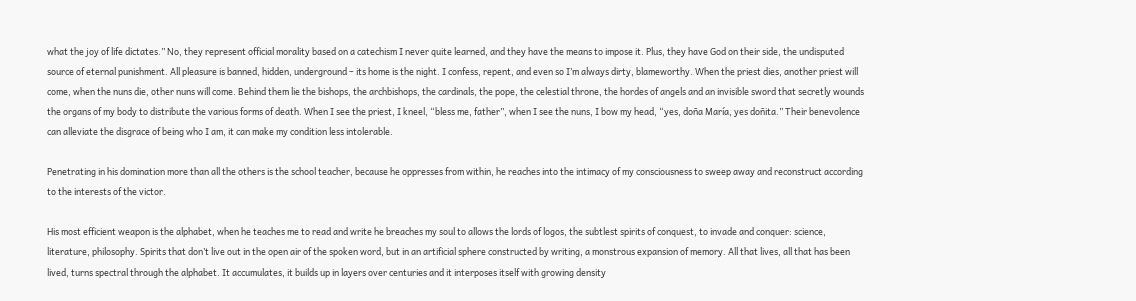what the joy of life dictates.” No, they represent official morality based on a catechism I never quite learned, and they have the means to impose it. Plus, they have God on their side, the undisputed source of eternal punishment. All pleasure is banned, hidden, underground – its home is the night. I confess, repent, and even so I’m always dirty, blameworthy. When the priest dies, another priest will come, when the nuns die, other nuns will come. Behind them lie the bishops, the archbishops, the cardinals, the pope, the celestial throne, the hordes of angels and an invisible sword that secretly wounds the organs of my body to distribute the various forms of death. When I see the priest, I kneel, “bless me, father”, when I see the nuns, I bow my head, “yes, doña María, yes doñita.” Their benevolence can alleviate the disgrace of being who I am, it can make my condition less intolerable.

Penetrating in his domination more than all the others is the school teacher, because he oppresses from within, he reaches into the intimacy of my consciousness to sweep away and reconstruct according to the interests of the victor.

His most efficient weapon is the alphabet, when he teaches me to read and write he breaches my soul to allows the lords of logos, the subtlest spirits of conquest, to invade and conquer: science, literature, philosophy. Spirits that don’t live out in the open air of the spoken word, but in an artificial sphere constructed by writing, a monstrous expansion of memory. All that lives, all that has been lived, turns spectral through the alphabet. It accumulates, it builds up in layers over centuries and it interposes itself with growing density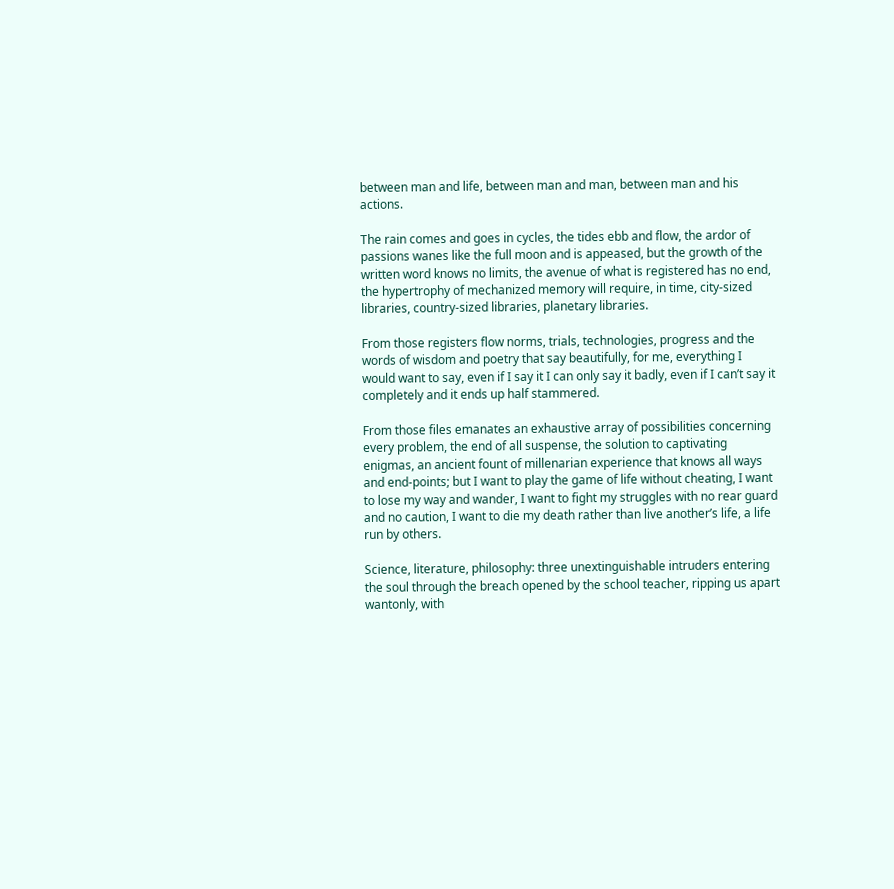between man and life, between man and man, between man and his actions.

The rain comes and goes in cycles, the tides ebb and flow, the ardor of passions wanes like the full moon and is appeased, but the growth of the written word knows no limits, the avenue of what is registered has no end, the hypertrophy of mechanized memory will require, in time, city-sized libraries, country-sized libraries, planetary libraries.

From those registers flow norms, trials, technologies, progress and the words of wisdom and poetry that say beautifully, for me, everything I would want to say, even if I say it I can only say it badly, even if I can’t say it completely and it ends up half stammered.

From those files emanates an exhaustive array of possibilities concerning every problem, the end of all suspense, the solution to captivating enigmas, an ancient fount of millenarian experience that knows all ways and end-points; but I want to play the game of life without cheating, I want to lose my way and wander, I want to fight my struggles with no rear guard and no caution, I want to die my death rather than live another’s life, a life run by others.

Science, literature, philosophy: three unextinguishable intruders entering the soul through the breach opened by the school teacher, ripping us apart wantonly, with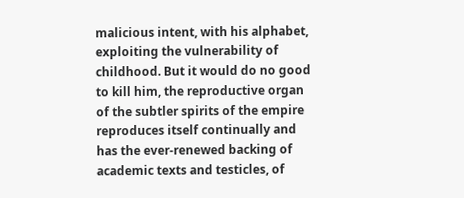malicious intent, with his alphabet, exploiting the vulnerability of childhood. But it would do no good to kill him, the reproductive organ of the subtler spirits of the empire reproduces itself continually and has the ever-renewed backing of academic texts and testicles, of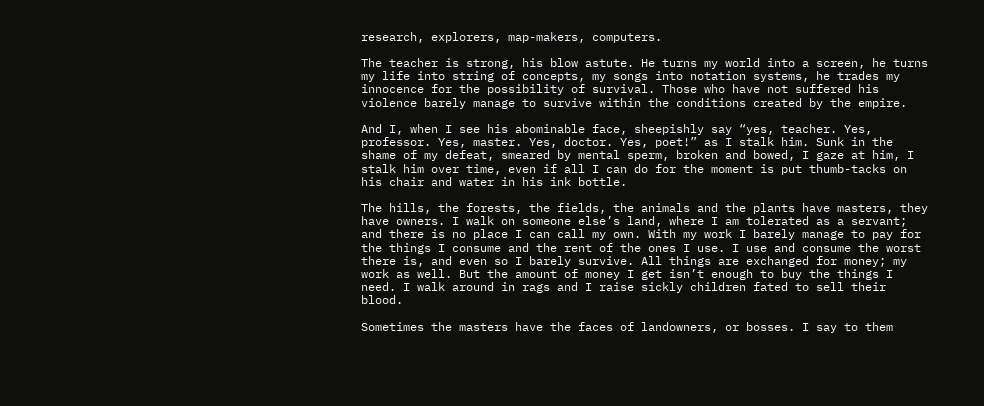research, explorers, map-makers, computers.

The teacher is strong, his blow astute. He turns my world into a screen, he turns my life into string of concepts, my songs into notation systems, he trades my innocence for the possibility of survival. Those who have not suffered his violence barely manage to survive within the conditions created by the empire.

And I, when I see his abominable face, sheepishly say “yes, teacher. Yes, professor. Yes, master. Yes, doctor. Yes, poet!” as I stalk him. Sunk in the shame of my defeat, smeared by mental sperm, broken and bowed, I gaze at him, I stalk him over time, even if all I can do for the moment is put thumb-tacks on his chair and water in his ink bottle.

The hills, the forests, the fields, the animals and the plants have masters, they have owners. I walk on someone else’s land, where I am tolerated as a servant; and there is no place I can call my own. With my work I barely manage to pay for the things I consume and the rent of the ones I use. I use and consume the worst there is, and even so I barely survive. All things are exchanged for money; my work as well. But the amount of money I get isn’t enough to buy the things I need. I walk around in rags and I raise sickly children fated to sell their blood.

Sometimes the masters have the faces of landowners, or bosses. I say to them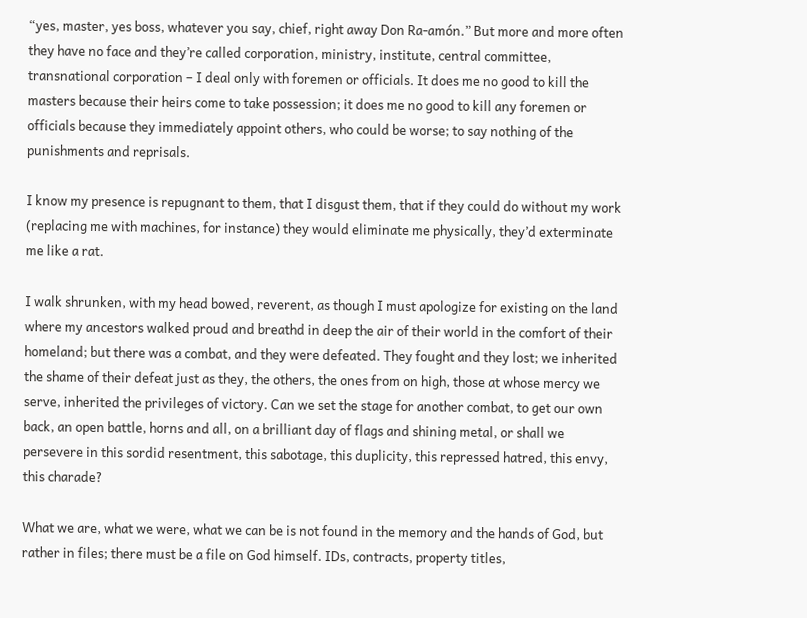“yes, master, yes boss, whatever you say, chief, right away Don Ra-amón.” But more and more often they have no face and they’re called corporation, ministry, institute, central committee, transnational corporation – I deal only with foremen or officials. It does me no good to kill the masters because their heirs come to take possession; it does me no good to kill any foremen or officials because they immediately appoint others, who could be worse; to say nothing of the punishments and reprisals.

I know my presence is repugnant to them, that I disgust them, that if they could do without my work (replacing me with machines, for instance) they would eliminate me physically, they’d exterminate me like a rat.

I walk shrunken, with my head bowed, reverent, as though I must apologize for existing on the land where my ancestors walked proud and breathd in deep the air of their world in the comfort of their homeland; but there was a combat, and they were defeated. They fought and they lost; we inherited the shame of their defeat just as they, the others, the ones from on high, those at whose mercy we serve, inherited the privileges of victory. Can we set the stage for another combat, to get our own back, an open battle, horns and all, on a brilliant day of flags and shining metal, or shall we persevere in this sordid resentment, this sabotage, this duplicity, this repressed hatred, this envy, this charade?

What we are, what we were, what we can be is not found in the memory and the hands of God, but rather in files; there must be a file on God himself. IDs, contracts, property titles,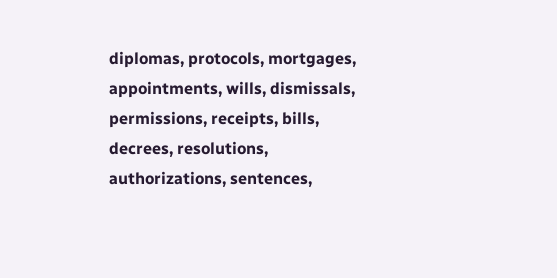diplomas, protocols, mortgages, appointments, wills, dismissals, permissions, receipts, bills, decrees, resolutions, authorizations, sentences,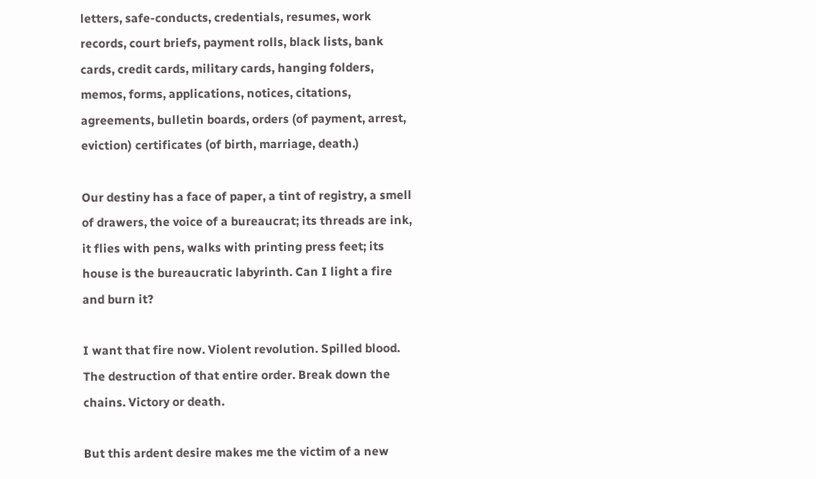letters, safe-conducts, credentials, resumes, work records, court briefs, payment rolls, black lists, bank cards, credit cards, military cards, hanging folders, memos, forms, applications, notices, citations, agreements, bulletin boards, orders (of payment, arrest, eviction) certificates (of birth, marriage, death.)

Our destiny has a face of paper, a tint of registry, a smell of drawers, the voice of a bureaucrat; its threads are ink, it flies with pens, walks with printing press feet; its house is the bureaucratic labyrinth. Can I light a fire and burn it?

I want that fire now. Violent revolution. Spilled blood. The destruction of that entire order. Break down the chains. Victory or death.

But this ardent desire makes me the victim of a new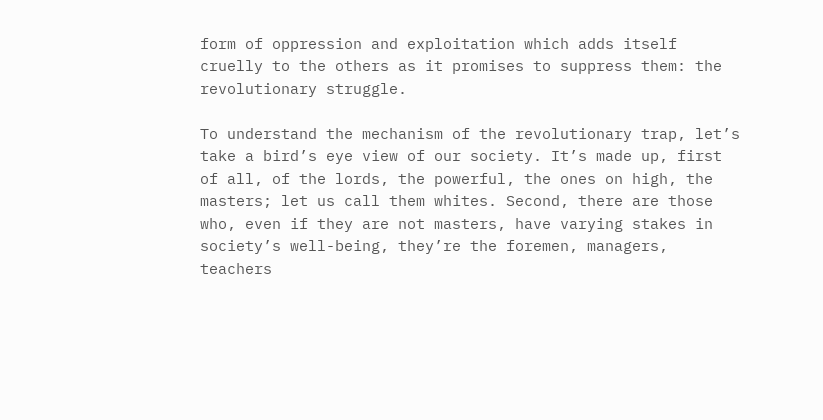form of oppression and exploitation which adds itself cruelly to the others as it promises to suppress them: the revolutionary struggle.

To understand the mechanism of the revolutionary trap, let’s take a bird’s eye view of our society. It’s made up, first of all, of the lords, the powerful, the ones on high, the masters; let us call them whites. Second, there are those who, even if they are not masters, have varying stakes in society’s well-being, they’re the foremen, managers, teachers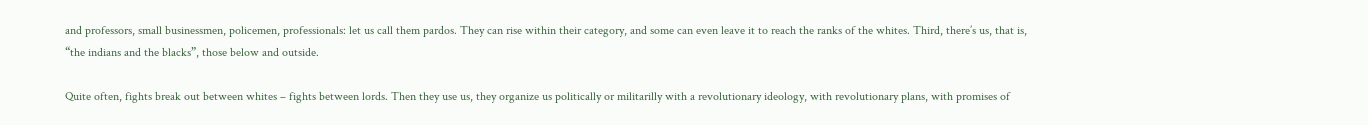and professors, small businessmen, policemen, professionals: let us call them pardos. They can rise within their category, and some can even leave it to reach the ranks of the whites. Third, there’s us, that is, “the indians and the blacks”, those below and outside.

Quite often, fights break out between whites – fights between lords. Then they use us, they organize us politically or militarilly with a revolutionary ideology, with revolutionary plans, with promises of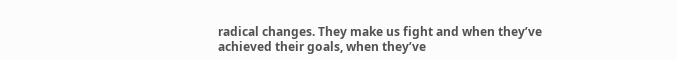radical changes. They make us fight and when they’ve achieved their goals, when they’ve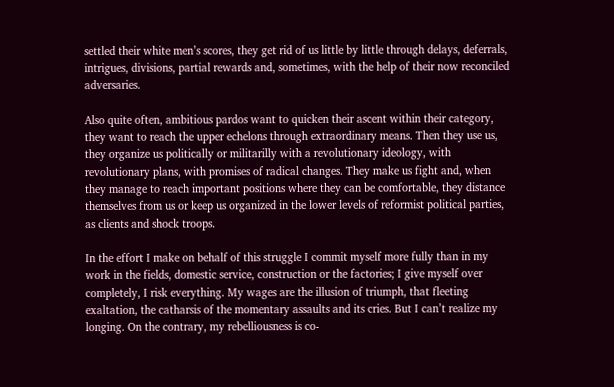settled their white men’s scores, they get rid of us little by little through delays, deferrals, intrigues, divisions, partial rewards and, sometimes, with the help of their now reconciled adversaries.

Also quite often, ambitious pardos want to quicken their ascent within their category, they want to reach the upper echelons through extraordinary means. Then they use us, they organize us politically or militarilly with a revolutionary ideology, with revolutionary plans, with promises of radical changes. They make us fight and, when they manage to reach important positions where they can be comfortable, they distance themselves from us or keep us organized in the lower levels of reformist political parties, as clients and shock troops.

In the effort I make on behalf of this struggle I commit myself more fully than in my work in the fields, domestic service, construction or the factories; I give myself over completely, I risk everything. My wages are the illusion of triumph, that fleeting exaltation, the catharsis of the momentary assaults and its cries. But I can’t realize my longing. On the contrary, my rebelliousness is co-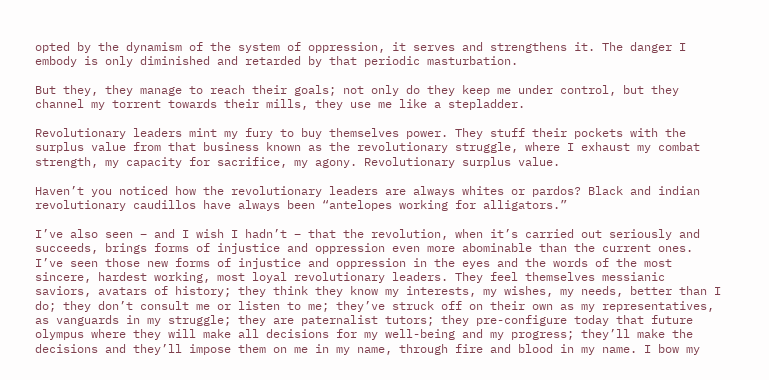opted by the dynamism of the system of oppression, it serves and strengthens it. The danger I embody is only diminished and retarded by that periodic masturbation.

But they, they manage to reach their goals; not only do they keep me under control, but they channel my torrent towards their mills, they use me like a stepladder.

Revolutionary leaders mint my fury to buy themselves power. They stuff their pockets with the surplus value from that business known as the revolutionary struggle, where I exhaust my combat strength, my capacity for sacrifice, my agony. Revolutionary surplus value.

Haven’t you noticed how the revolutionary leaders are always whites or pardos? Black and indian revolutionary caudillos have always been “antelopes working for alligators.”

I’ve also seen – and I wish I hadn’t – that the revolution, when it’s carried out seriously and succeeds, brings forms of injustice and oppression even more abominable than the current ones. I’ve seen those new forms of injustice and oppression in the eyes and the words of the most sincere, hardest working, most loyal revolutionary leaders. They feel themselves messianic saviors, avatars of history; they think they know my interests, my wishes, my needs, better than I do; they don’t consult me or listen to me; they’ve struck off on their own as my representatives, as vanguards in my struggle; they are paternalist tutors; they pre-configure today that future olympus where they will make all decisions for my well-being and my progress; they’ll make the decisions and they’ll impose them on me in my name, through fire and blood in my name. I bow my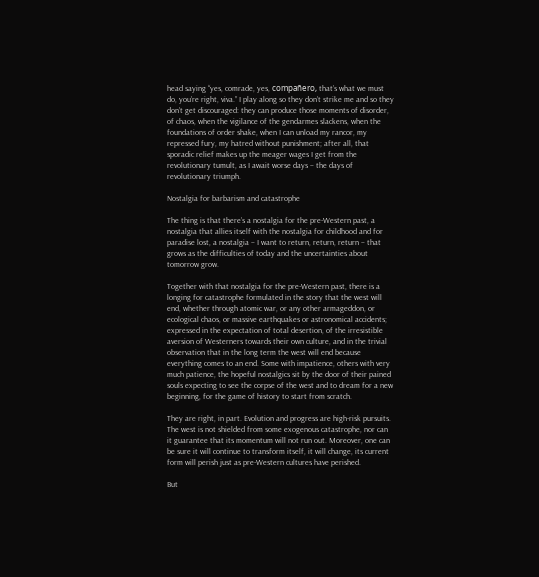head saying “yes, comrade, yes, compañero, that’s what we must do, you’re right, viva.” I play along so they don’t strike me and so they don’t get discouraged: they can produce those moments of disorder, of chaos, when the vigilance of the gendarmes slackens, when the foundations of order shake, when I can unload my rancor, my repressed fury, my hatred without punishment; after all, that sporadic relief makes up the meager wages I get from the revolutionary tumult, as I await worse days – the days of revolutionary triumph.

Nostalgia for barbarism and catastrophe

The thing is that there’s a nostalgia for the pre-Western past, a nostalgia that allies itself with the nostalgia for childhood and for paradise lost, a nostalgia – I want to return, return, return – that grows as the difficulties of today and the uncertainties about tomorrow grow.

Together with that nostalgia for the pre-Western past, there is a longing for catastrophe formulated in the story that the west will end, whether through atomic war, or any other armageddon, or ecological chaos, or massive earthquakes or astronomical accidents; expressed in the expectation of total desertion, of the irresistible aversion of Westerners towards their own culture, and in the trivial observation that in the long term the west will end because everything comes to an end. Some with impatience, others with very much patience, the hopeful nostalgics sit by the door of their pained souls expecting to see the corpse of the west and to dream for a new beginning, for the game of history to start from scratch.

They are right, in part. Evolution and progress are high-risk pursuits. The west is not shielded from some exogenous catastrophe, nor can it guarantee that its momentum will not run out. Moreover, one can be sure it will continue to transform itself, it will change, its current form will perish just as pre-Western cultures have perished.

But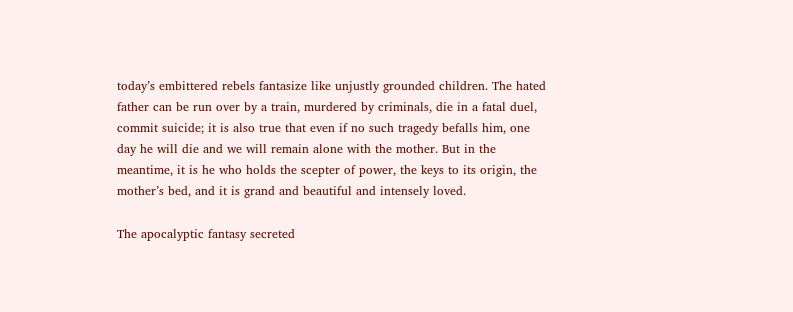today’s embittered rebels fantasize like unjustly grounded children. The hated father can be run over by a train, murdered by criminals, die in a fatal duel, commit suicide; it is also true that even if no such tragedy befalls him, one day he will die and we will remain alone with the mother. But in the meantime, it is he who holds the scepter of power, the keys to its origin, the mother’s bed, and it is grand and beautiful and intensely loved.

The apocalyptic fantasy secreted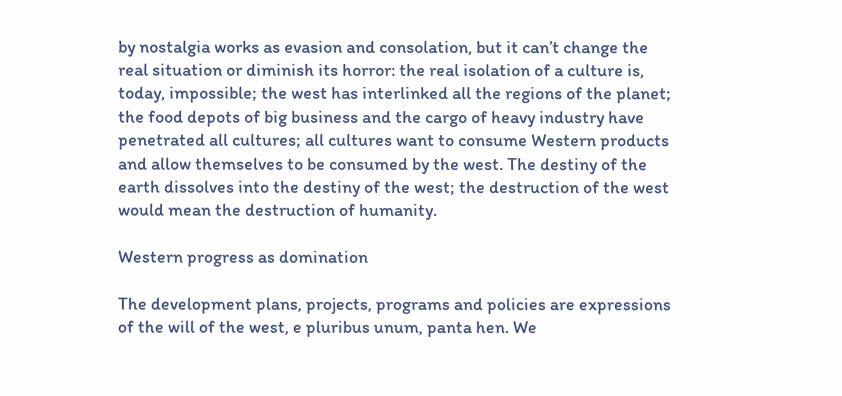by nostalgia works as evasion and consolation, but it can’t change the real situation or diminish its horror: the real isolation of a culture is, today, impossible; the west has interlinked all the regions of the planet; the food depots of big business and the cargo of heavy industry have penetrated all cultures; all cultures want to consume Western products and allow themselves to be consumed by the west. The destiny of the earth dissolves into the destiny of the west; the destruction of the west would mean the destruction of humanity.

Western progress as domination

The development plans, projects, programs and policies are expressions of the will of the west, e pluribus unum, panta hen. We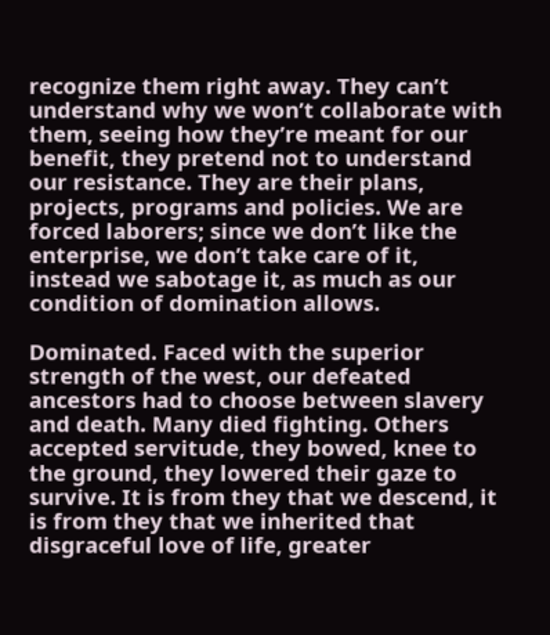recognize them right away. They can’t understand why we won’t collaborate with them, seeing how they’re meant for our benefit, they pretend not to understand our resistance. They are their plans, projects, programs and policies. We are forced laborers; since we don’t like the enterprise, we don’t take care of it, instead we sabotage it, as much as our condition of domination allows.

Dominated. Faced with the superior strength of the west, our defeated ancestors had to choose between slavery and death. Many died fighting. Others accepted servitude, they bowed, knee to the ground, they lowered their gaze to survive. It is from they that we descend, it is from they that we inherited that disgraceful love of life, greater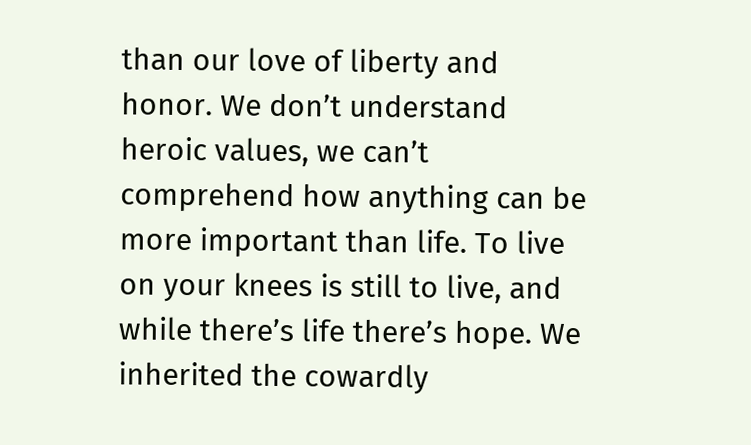than our love of liberty and honor. We don’t understand heroic values, we can’t comprehend how anything can be more important than life. To live on your knees is still to live, and while there’s life there’s hope. We inherited the cowardly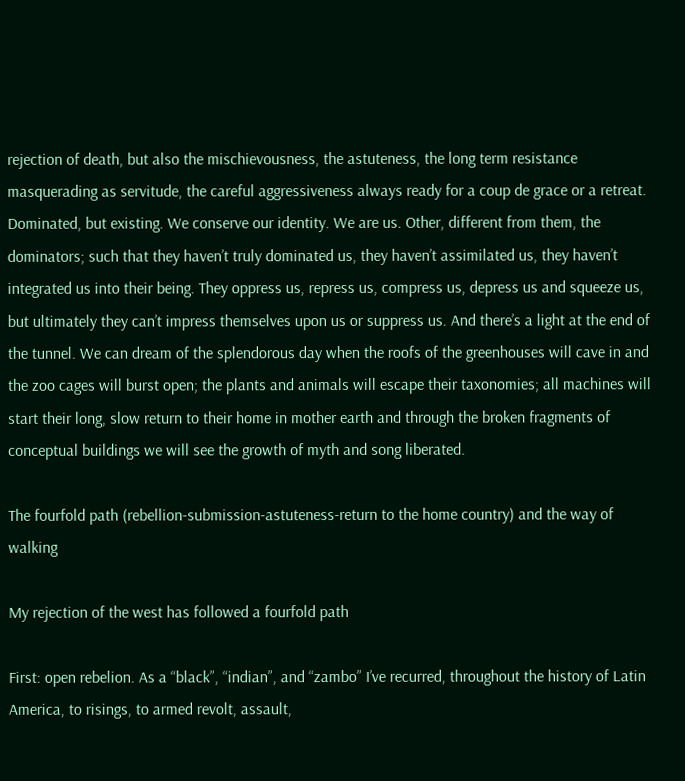rejection of death, but also the mischievousness, the astuteness, the long term resistance masquerading as servitude, the careful aggressiveness always ready for a coup de grace or a retreat. Dominated, but existing. We conserve our identity. We are us. Other, different from them, the dominators; such that they haven’t truly dominated us, they haven’t assimilated us, they haven’t integrated us into their being. They oppress us, repress us, compress us, depress us and squeeze us, but ultimately they can’t impress themselves upon us or suppress us. And there’s a light at the end of the tunnel. We can dream of the splendorous day when the roofs of the greenhouses will cave in and the zoo cages will burst open; the plants and animals will escape their taxonomies; all machines will start their long, slow return to their home in mother earth and through the broken fragments of conceptual buildings we will see the growth of myth and song liberated.

The fourfold path (rebellion-submission-astuteness-return to the home country) and the way of walking

My rejection of the west has followed a fourfold path

First: open rebelion. As a “black”, “indian”, and “zambo” I’ve recurred, throughout the history of Latin America, to risings, to armed revolt, assault,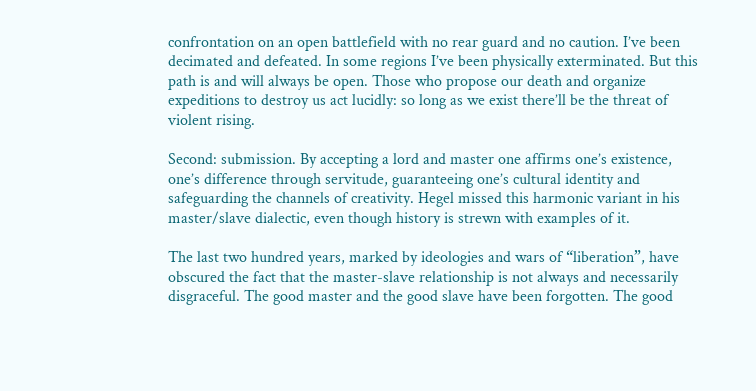confrontation on an open battlefield with no rear guard and no caution. I’ve been decimated and defeated. In some regions I’ve been physically exterminated. But this path is and will always be open. Those who propose our death and organize expeditions to destroy us act lucidly: so long as we exist there’ll be the threat of violent rising.

Second: submission. By accepting a lord and master one affirms one’s existence, one’s difference through servitude, guaranteeing one’s cultural identity and safeguarding the channels of creativity. Hegel missed this harmonic variant in his master/slave dialectic, even though history is strewn with examples of it.

The last two hundred years, marked by ideologies and wars of “liberation”, have obscured the fact that the master-slave relationship is not always and necessarily disgraceful. The good master and the good slave have been forgotten. The good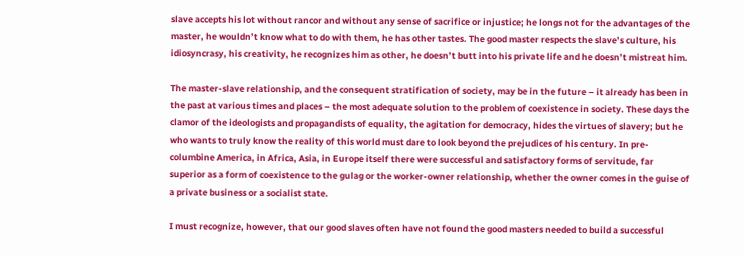slave accepts his lot without rancor and without any sense of sacrifice or injustice; he longs not for the advantages of the master, he wouldn’t know what to do with them, he has other tastes. The good master respects the slave’s culture, his idiosyncrasy, his creativity, he recognizes him as other, he doesn’t butt into his private life and he doesn’t mistreat him.

The master-slave relationship, and the consequent stratification of society, may be in the future – it already has been in the past at various times and places – the most adequate solution to the problem of coexistence in society. These days the clamor of the ideologists and propagandists of equality, the agitation for democracy, hides the virtues of slavery; but he who wants to truly know the reality of this world must dare to look beyond the prejudices of his century. In pre-columbine America, in Africa, Asia, in Europe itself there were successful and satisfactory forms of servitude, far superior as a form of coexistence to the gulag or the worker-owner relationship, whether the owner comes in the guise of a private business or a socialist state.

I must recognize, however, that our good slaves often have not found the good masters needed to build a successful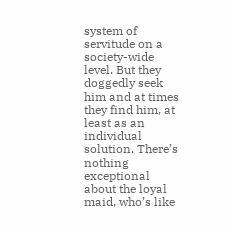system of servitude on a society-wide level. But they doggedly seek him and at times they find him, at least as an individual solution. There’s nothing exceptional about the loyal maid, who’s like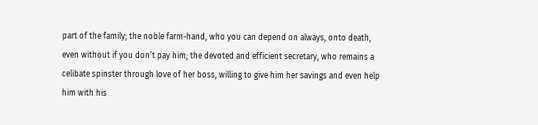part of the family; the noble farm-hand, who you can depend on always, onto death, even without if you don’t pay him; the devoted and efficient secretary, who remains a celibate spinster through love of her boss, willing to give him her savings and even help him with his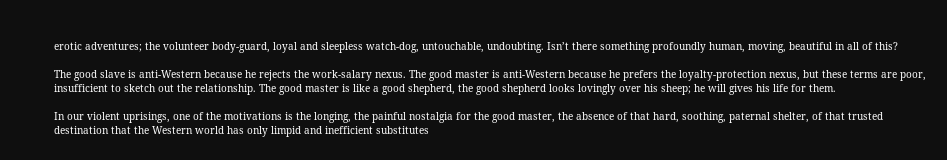erotic adventures; the volunteer body-guard, loyal and sleepless watch-dog, untouchable, undoubting. Isn’t there something profoundly human, moving, beautiful in all of this?

The good slave is anti-Western because he rejects the work-salary nexus. The good master is anti-Western because he prefers the loyalty-protection nexus, but these terms are poor, insufficient to sketch out the relationship. The good master is like a good shepherd, the good shepherd looks lovingly over his sheep; he will gives his life for them.

In our violent uprisings, one of the motivations is the longing, the painful nostalgia for the good master, the absence of that hard, soothing, paternal shelter, of that trusted destination that the Western world has only limpid and inefficient substitutes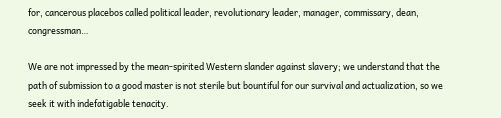for, cancerous placebos called political leader, revolutionary leader, manager, commissary, dean, congressman…

We are not impressed by the mean-spirited Western slander against slavery; we understand that the path of submission to a good master is not sterile but bountiful for our survival and actualization, so we seek it with indefatigable tenacity.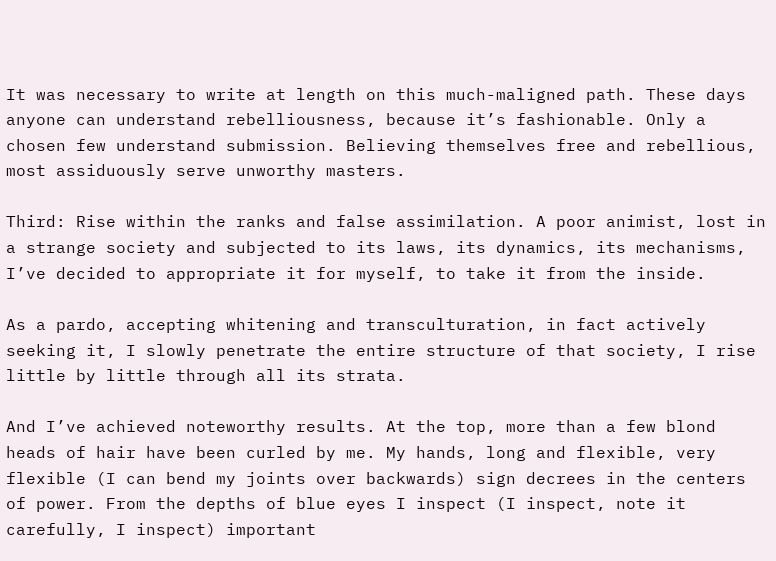It was necessary to write at length on this much-maligned path. These days anyone can understand rebelliousness, because it’s fashionable. Only a chosen few understand submission. Believing themselves free and rebellious, most assiduously serve unworthy masters.

Third: Rise within the ranks and false assimilation. A poor animist, lost in a strange society and subjected to its laws, its dynamics, its mechanisms, I’ve decided to appropriate it for myself, to take it from the inside.

As a pardo, accepting whitening and transculturation, in fact actively seeking it, I slowly penetrate the entire structure of that society, I rise little by little through all its strata.

And I’ve achieved noteworthy results. At the top, more than a few blond heads of hair have been curled by me. My hands, long and flexible, very flexible (I can bend my joints over backwards) sign decrees in the centers of power. From the depths of blue eyes I inspect (I inspect, note it carefully, I inspect) important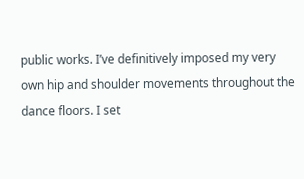public works. I’ve definitively imposed my very own hip and shoulder movements throughout the dance floors. I set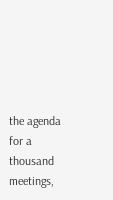the agenda for a thousand meetings,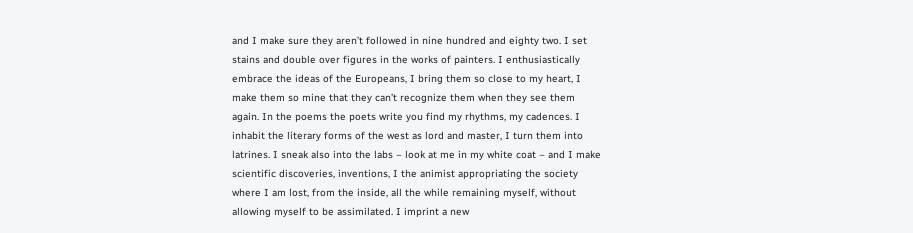and I make sure they aren’t followed in nine hundred and eighty two. I set stains and double over figures in the works of painters. I enthusiastically embrace the ideas of the Europeans, I bring them so close to my heart, I make them so mine that they can’t recognize them when they see them again. In the poems the poets write you find my rhythms, my cadences. I inhabit the literary forms of the west as lord and master, I turn them into latrines. I sneak also into the labs – look at me in my white coat – and I make scientific discoveries, inventions, I the animist appropriating the society where I am lost, from the inside, all the while remaining myself, without allowing myself to be assimilated. I imprint a new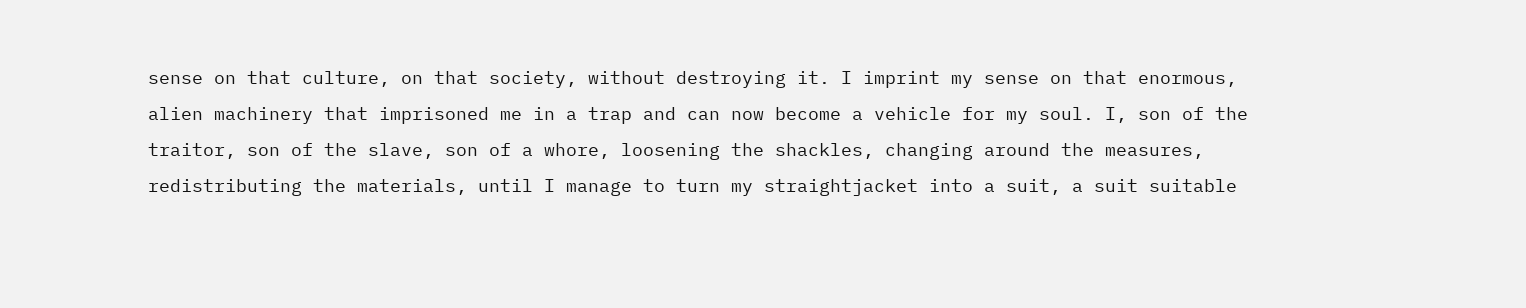sense on that culture, on that society, without destroying it. I imprint my sense on that enormous, alien machinery that imprisoned me in a trap and can now become a vehicle for my soul. I, son of the traitor, son of the slave, son of a whore, loosening the shackles, changing around the measures, redistributing the materials, until I manage to turn my straightjacket into a suit, a suit suitable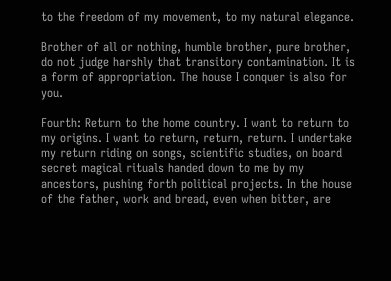to the freedom of my movement, to my natural elegance.

Brother of all or nothing, humble brother, pure brother, do not judge harshly that transitory contamination. It is a form of appropriation. The house I conquer is also for you.

Fourth: Return to the home country. I want to return to my origins. I want to return, return, return. I undertake my return riding on songs, scientific studies, on board secret magical rituals handed down to me by my ancestors, pushing forth political projects. In the house of the father, work and bread, even when bitter, are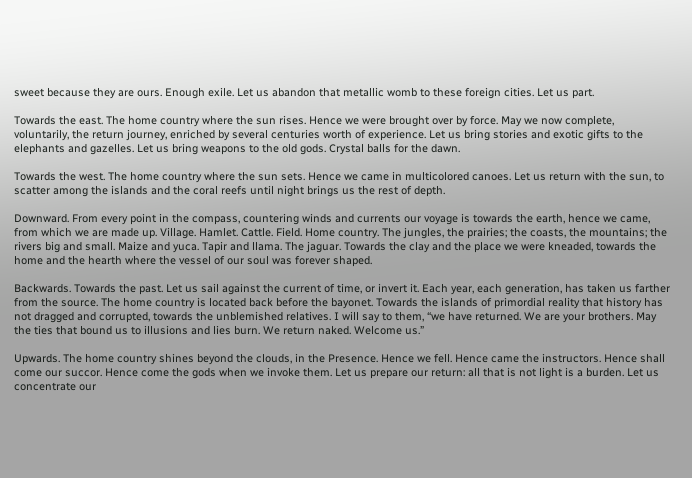sweet because they are ours. Enough exile. Let us abandon that metallic womb to these foreign cities. Let us part.

Towards the east. The home country where the sun rises. Hence we were brought over by force. May we now complete, voluntarily, the return journey, enriched by several centuries worth of experience. Let us bring stories and exotic gifts to the elephants and gazelles. Let us bring weapons to the old gods. Crystal balls for the dawn.

Towards the west. The home country where the sun sets. Hence we came in multicolored canoes. Let us return with the sun, to scatter among the islands and the coral reefs until night brings us the rest of depth.

Downward. From every point in the compass, countering winds and currents our voyage is towards the earth, hence we came, from which we are made up. Village. Hamlet. Cattle. Field. Home country. The jungles, the prairies; the coasts, the mountains; the rivers big and small. Maize and yuca. Tapir and llama. The jaguar. Towards the clay and the place we were kneaded, towards the home and the hearth where the vessel of our soul was forever shaped.

Backwards. Towards the past. Let us sail against the current of time, or invert it. Each year, each generation, has taken us farther from the source. The home country is located back before the bayonet. Towards the islands of primordial reality that history has not dragged and corrupted, towards the unblemished relatives. I will say to them, “we have returned. We are your brothers. May the ties that bound us to illusions and lies burn. We return naked. Welcome us.”

Upwards. The home country shines beyond the clouds, in the Presence. Hence we fell. Hence came the instructors. Hence shall come our succor. Hence come the gods when we invoke them. Let us prepare our return: all that is not light is a burden. Let us concentrate our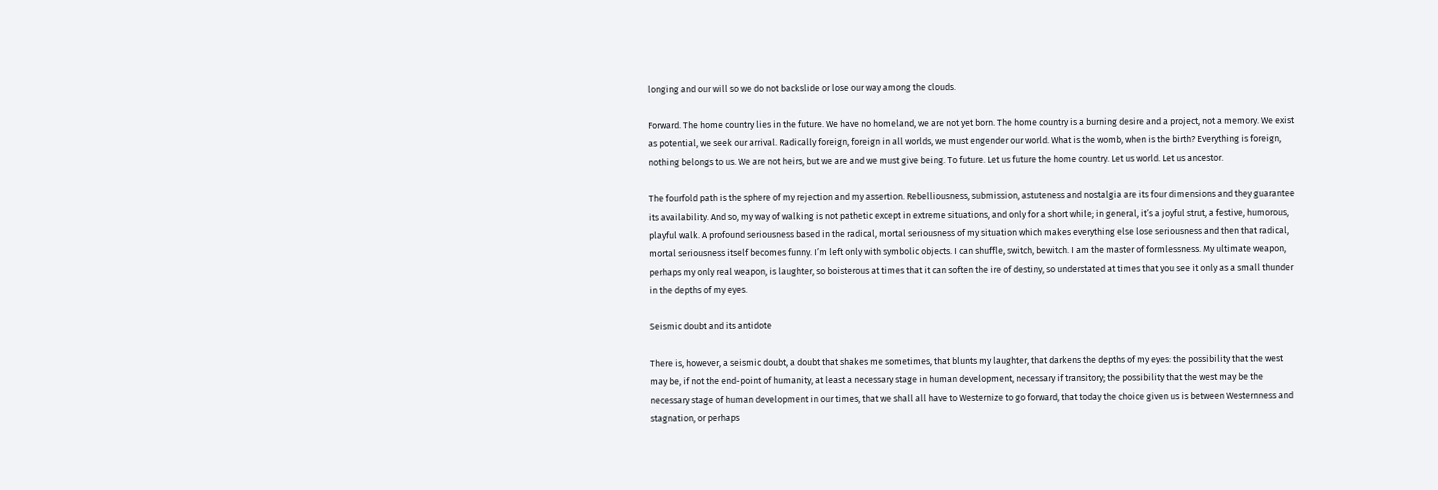longing and our will so we do not backslide or lose our way among the clouds.

Forward. The home country lies in the future. We have no homeland, we are not yet born. The home country is a burning desire and a project, not a memory. We exist as potential, we seek our arrival. Radically foreign, foreign in all worlds, we must engender our world. What is the womb, when is the birth? Everything is foreign, nothing belongs to us. We are not heirs, but we are and we must give being. To future. Let us future the home country. Let us world. Let us ancestor.

The fourfold path is the sphere of my rejection and my assertion. Rebelliousness, submission, astuteness and nostalgia are its four dimensions and they guarantee its availability. And so, my way of walking is not pathetic except in extreme situations, and only for a short while; in general, it’s a joyful strut, a festive, humorous, playful walk. A profound seriousness based in the radical, mortal seriousness of my situation which makes everything else lose seriousness and then that radical, mortal seriousness itself becomes funny. I’m left only with symbolic objects. I can shuffle, switch, bewitch. I am the master of formlessness. My ultimate weapon, perhaps my only real weapon, is laughter, so boisterous at times that it can soften the ire of destiny, so understated at times that you see it only as a small thunder in the depths of my eyes.

Seismic doubt and its antidote

There is, however, a seismic doubt, a doubt that shakes me sometimes, that blunts my laughter, that darkens the depths of my eyes: the possibility that the west may be, if not the end-point of humanity, at least a necessary stage in human development, necessary if transitory; the possibility that the west may be the necessary stage of human development in our times, that we shall all have to Westernize to go forward, that today the choice given us is between Westernness and stagnation, or perhaps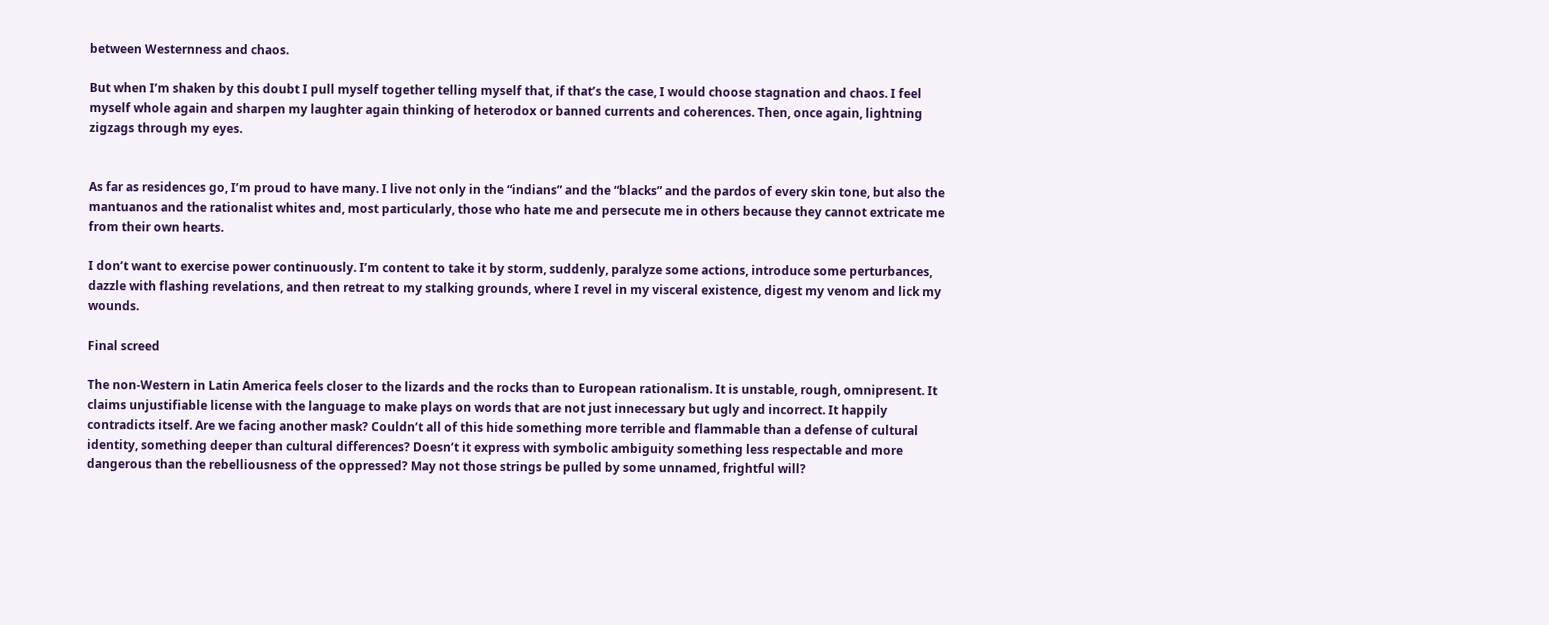between Westernness and chaos.

But when I’m shaken by this doubt I pull myself together telling myself that, if that’s the case, I would choose stagnation and chaos. I feel myself whole again and sharpen my laughter again thinking of heterodox or banned currents and coherences. Then, once again, lightning zigzags through my eyes.


As far as residences go, I’m proud to have many. I live not only in the “indians” and the “blacks” and the pardos of every skin tone, but also the mantuanos and the rationalist whites and, most particularly, those who hate me and persecute me in others because they cannot extricate me from their own hearts.

I don’t want to exercise power continuously. I’m content to take it by storm, suddenly, paralyze some actions, introduce some perturbances, dazzle with flashing revelations, and then retreat to my stalking grounds, where I revel in my visceral existence, digest my venom and lick my wounds.

Final screed

The non-Western in Latin America feels closer to the lizards and the rocks than to European rationalism. It is unstable, rough, omnipresent. It claims unjustifiable license with the language to make plays on words that are not just innecessary but ugly and incorrect. It happily contradicts itself. Are we facing another mask? Couldn’t all of this hide something more terrible and flammable than a defense of cultural identity, something deeper than cultural differences? Doesn’t it express with symbolic ambiguity something less respectable and more dangerous than the rebelliousness of the oppressed? May not those strings be pulled by some unnamed, frightful will?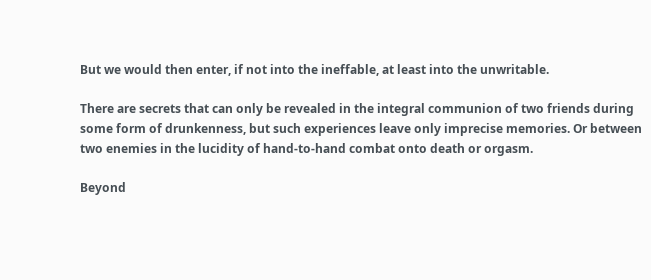But we would then enter, if not into the ineffable, at least into the unwritable.

There are secrets that can only be revealed in the integral communion of two friends during some form of drunkenness, but such experiences leave only imprecise memories. Or between two enemies in the lucidity of hand-to-hand combat onto death or orgasm.

Beyond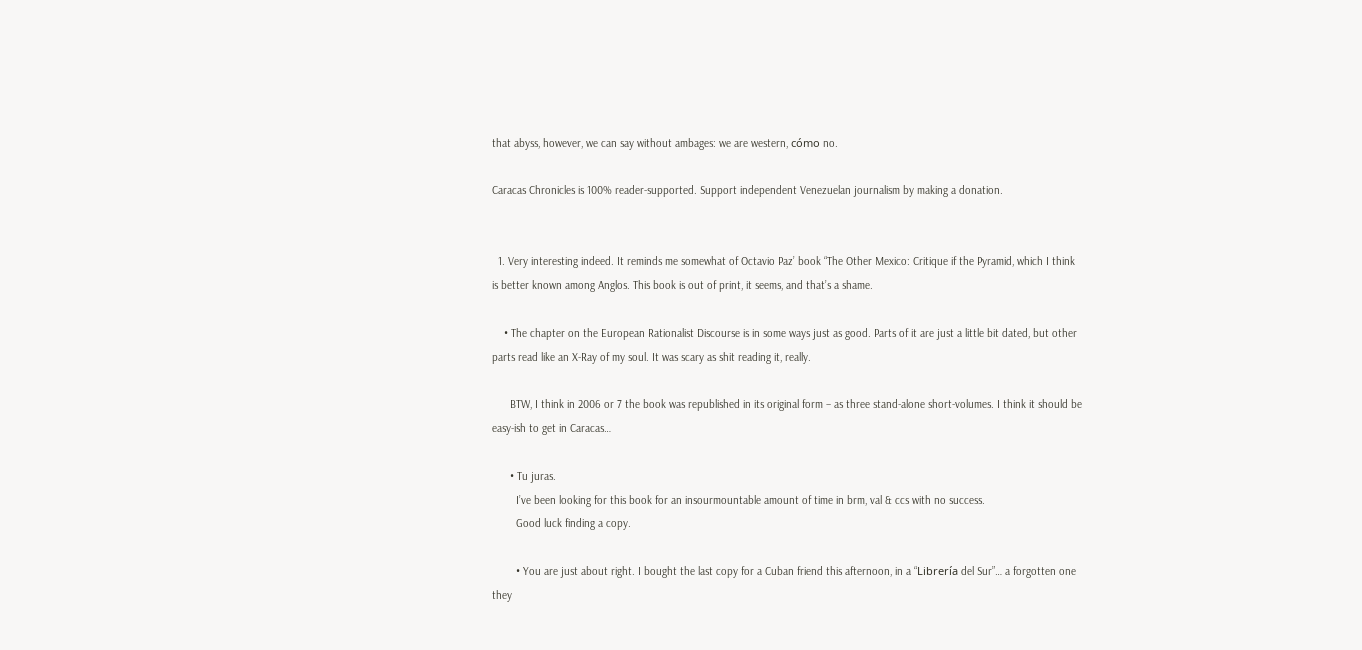that abyss, however, we can say without ambages: we are western, cómo no.

Caracas Chronicles is 100% reader-supported. Support independent Venezuelan journalism by making a donation.


  1. Very interesting indeed. It reminds me somewhat of Octavio Paz’ book “The Other Mexico: Critique if the Pyramid, which I think is better known among Anglos. This book is out of print, it seems, and that’s a shame.

    • The chapter on the European Rationalist Discourse is in some ways just as good. Parts of it are just a little bit dated, but other parts read like an X-Ray of my soul. It was scary as shit reading it, really.

      BTW, I think in 2006 or 7 the book was republished in its original form – as three stand-alone short-volumes. I think it should be easy-ish to get in Caracas…

      • Tu juras.
        I’ve been looking for this book for an insourmountable amount of time in brm, val & ccs with no success.
        Good luck finding a copy.

        • You are just about right. I bought the last copy for a Cuban friend this afternoon, in a “Librería del Sur”… a forgotten one they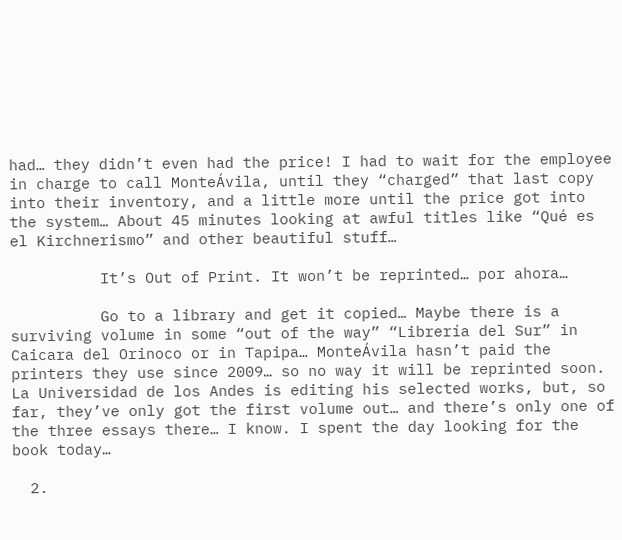had… they didn’t even had the price! I had to wait for the employee in charge to call MonteÁvila, until they “charged” that last copy into their inventory, and a little more until the price got into the system… About 45 minutes looking at awful titles like “Qué es el Kirchnerismo” and other beautiful stuff…

          It’s Out of Print. It won’t be reprinted… por ahora…

          Go to a library and get it copied… Maybe there is a surviving volume in some “out of the way” “Librería del Sur” in Caicara del Orinoco or in Tapipa… MonteÁvila hasn’t paid the printers they use since 2009… so no way it will be reprinted soon. La Universidad de los Andes is editing his selected works, but, so far, they’ve only got the first volume out… and there’s only one of the three essays there… I know. I spent the day looking for the book today…

  2.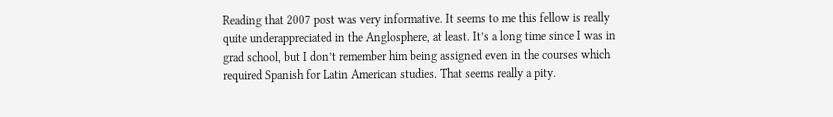Reading that 2007 post was very informative. It seems to me this fellow is really quite underappreciated in the Anglosphere, at least. It’s a long time since I was in grad school, but I don’t remember him being assigned even in the courses which required Spanish for Latin American studies. That seems really a pity.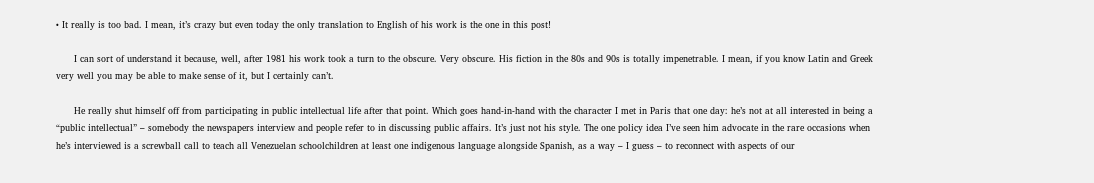• It really is too bad. I mean, it’s crazy but even today the only translation to English of his work is the one in this post!

      I can sort of understand it because, well, after 1981 his work took a turn to the obscure. Very obscure. His fiction in the 80s and 90s is totally impenetrable. I mean, if you know Latin and Greek very well you may be able to make sense of it, but I certainly can’t.

      He really shut himself off from participating in public intellectual life after that point. Which goes hand-in-hand with the character I met in Paris that one day: he’s not at all interested in being a “public intellectual” – somebody the newspapers interview and people refer to in discussing public affairs. It’s just not his style. The one policy idea I’ve seen him advocate in the rare occasions when he’s interviewed is a screwball call to teach all Venezuelan schoolchildren at least one indigenous language alongside Spanish, as a way – I guess – to reconnect with aspects of our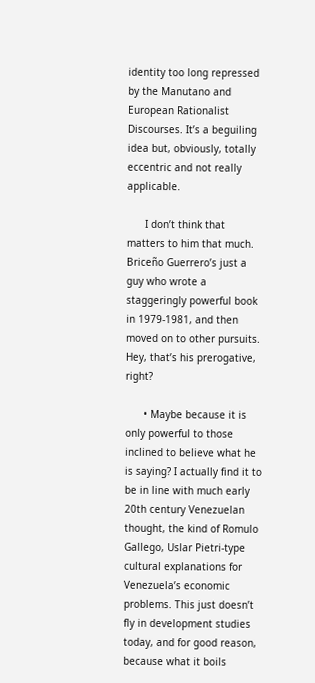identity too long repressed by the Manutano and European Rationalist Discourses. It’s a beguiling idea but, obviously, totally eccentric and not really applicable.

      I don’t think that matters to him that much. Briceño Guerrero’s just a guy who wrote a staggeringly powerful book in 1979-1981, and then moved on to other pursuits. Hey, that’s his prerogative, right?

      • Maybe because it is only powerful to those inclined to believe what he is saying? I actually find it to be in line with much early 20th century Venezuelan thought, the kind of Romulo Gallego, Uslar Pietri-type cultural explanations for Venezuela’s economic problems. This just doesn’t fly in development studies today, and for good reason, because what it boils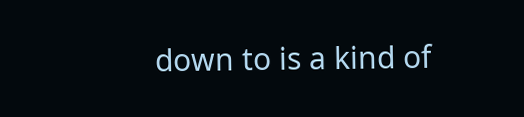down to is a kind of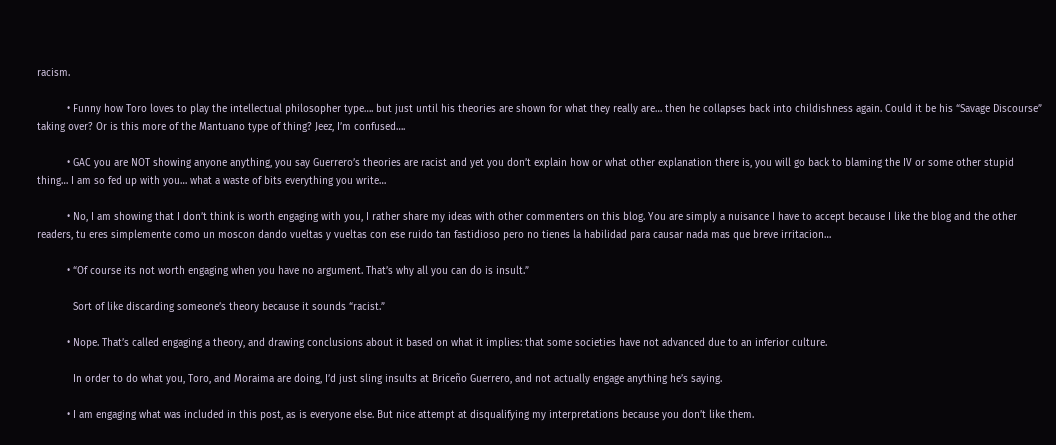racism.

          • Funny how Toro loves to play the intellectual philosopher type…. but just until his theories are shown for what they really are… then he collapses back into childishness again. Could it be his “Savage Discourse” taking over? Or is this more of the Mantuano type of thing? Jeez, I’m confused….

          • GAC you are NOT showing anyone anything, you say Guerrero’s theories are racist and yet you don’t explain how or what other explanation there is, you will go back to blaming the IV or some other stupid thing… I am so fed up with you… what a waste of bits everything you write…

          • No, I am showing that I don’t think is worth engaging with you, I rather share my ideas with other commenters on this blog. You are simply a nuisance I have to accept because I like the blog and the other readers, tu eres simplemente como un moscon dando vueltas y vueltas con ese ruido tan fastidioso pero no tienes la habilidad para causar nada mas que breve irritacion…

          • “Of course its not worth engaging when you have no argument. That’s why all you can do is insult.”

            Sort of like discarding someone’s theory because it sounds “racist.”

          • Nope. That’s called engaging a theory, and drawing conclusions about it based on what it implies: that some societies have not advanced due to an inferior culture.

            In order to do what you, Toro, and Moraima are doing, I’d just sling insults at Briceño Guerrero, and not actually engage anything he’s saying.

          • I am engaging what was included in this post, as is everyone else. But nice attempt at disqualifying my interpretations because you don’t like them.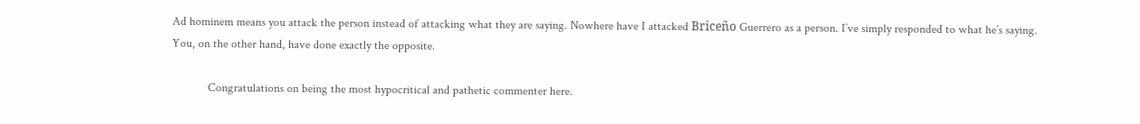Ad hominem means you attack the person instead of attacking what they are saying. Nowhere have I attacked Briceño Guerrero as a person. I’ve simply responded to what he’s saying. You, on the other hand, have done exactly the opposite.

            Congratulations on being the most hypocritical and pathetic commenter here.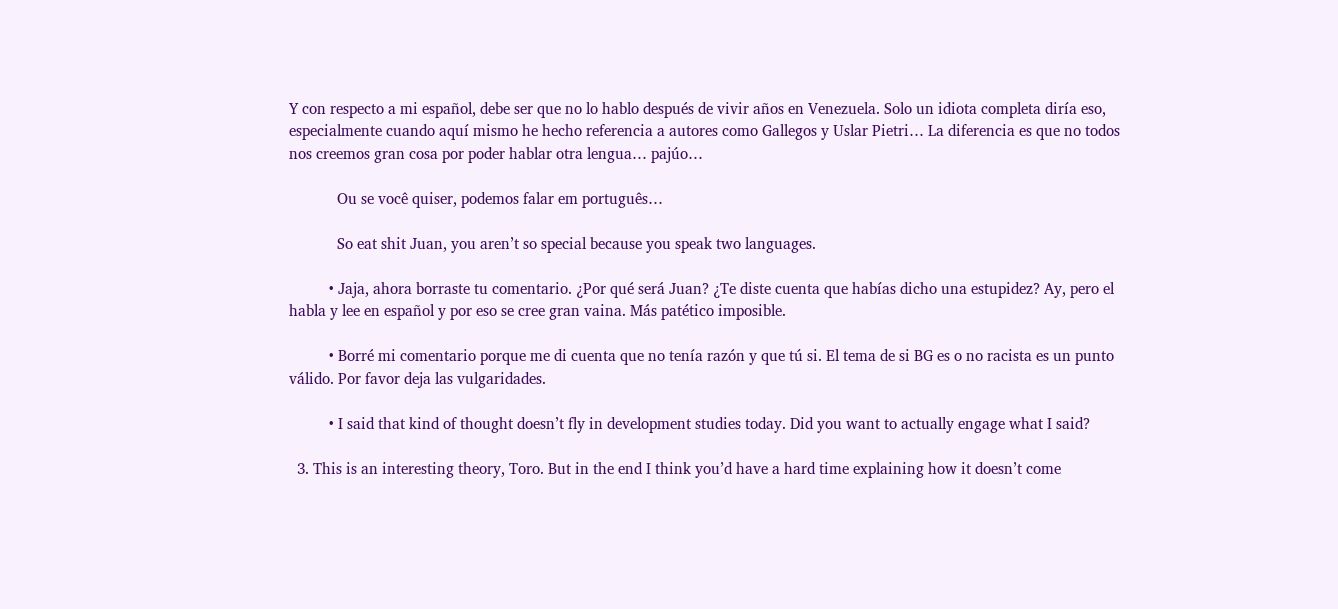Y con respecto a mi español, debe ser que no lo hablo después de vivir años en Venezuela. Solo un idiota completa diría eso, especialmente cuando aquí mismo he hecho referencia a autores como Gallegos y Uslar Pietri… La diferencia es que no todos nos creemos gran cosa por poder hablar otra lengua… pajúo…

            Ou se você quiser, podemos falar em português…

            So eat shit Juan, you aren’t so special because you speak two languages.

          • Jaja, ahora borraste tu comentario. ¿Por qué será Juan? ¿Te diste cuenta que habías dicho una estupidez? Ay, pero el habla y lee en español y por eso se cree gran vaina. Más patético imposible.

          • Borré mi comentario porque me di cuenta que no tenía razón y que tú si. El tema de si BG es o no racista es un punto válido. Por favor deja las vulgaridades.

          • I said that kind of thought doesn’t fly in development studies today. Did you want to actually engage what I said?

  3. This is an interesting theory, Toro. But in the end I think you’d have a hard time explaining how it doesn’t come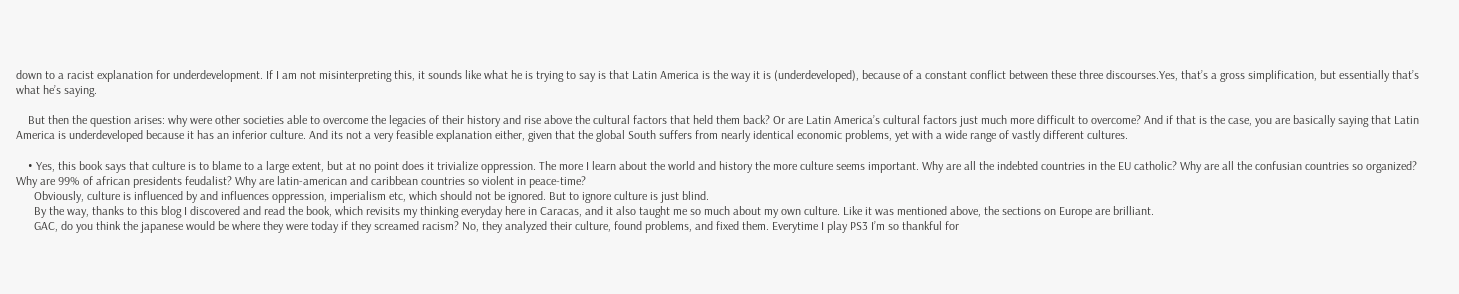down to a racist explanation for underdevelopment. If I am not misinterpreting this, it sounds like what he is trying to say is that Latin America is the way it is (underdeveloped), because of a constant conflict between these three discourses.Yes, that’s a gross simplification, but essentially that’s what he’s saying.

    But then the question arises: why were other societies able to overcome the legacies of their history and rise above the cultural factors that held them back? Or are Latin America’s cultural factors just much more difficult to overcome? And if that is the case, you are basically saying that Latin America is underdeveloped because it has an inferior culture. And its not a very feasible explanation either, given that the global South suffers from nearly identical economic problems, yet with a wide range of vastly different cultures.

    • Yes, this book says that culture is to blame to a large extent, but at no point does it trivialize oppression. The more I learn about the world and history the more culture seems important. Why are all the indebted countries in the EU catholic? Why are all the confusian countries so organized? Why are 99% of african presidents feudalist? Why are latin-american and caribbean countries so violent in peace-time?
      Obviously, culture is influenced by and influences oppression, imperialism etc, which should not be ignored. But to ignore culture is just blind.
      By the way, thanks to this blog I discovered and read the book, which revisits my thinking everyday here in Caracas, and it also taught me so much about my own culture. Like it was mentioned above, the sections on Europe are brilliant.
      GAC, do you think the japanese would be where they were today if they screamed racism? No, they analyzed their culture, found problems, and fixed them. Everytime I play PS3 I’m so thankful for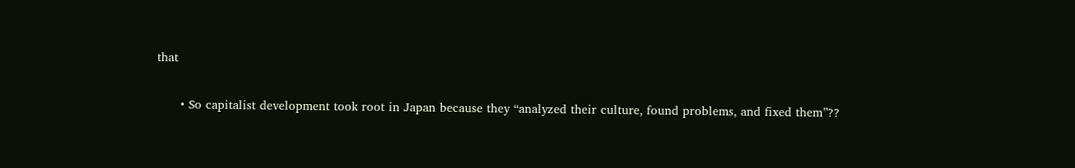that

      • So capitalist development took root in Japan because they “analyzed their culture, found problems, and fixed them”??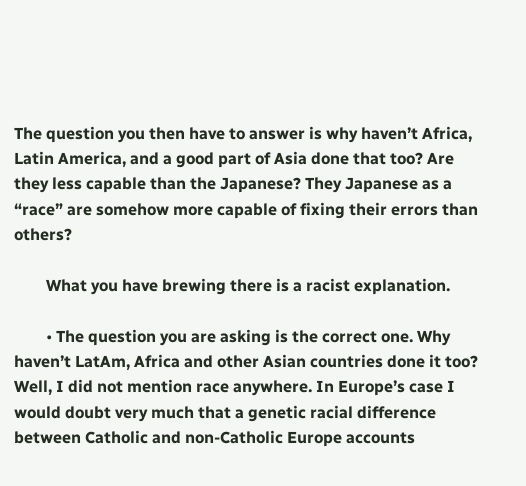The question you then have to answer is why haven’t Africa, Latin America, and a good part of Asia done that too? Are they less capable than the Japanese? They Japanese as a “race” are somehow more capable of fixing their errors than others?

        What you have brewing there is a racist explanation.

        • The question you are asking is the correct one. Why haven’t LatAm, Africa and other Asian countries done it too? Well, I did not mention race anywhere. In Europe’s case I would doubt very much that a genetic racial difference between Catholic and non-Catholic Europe accounts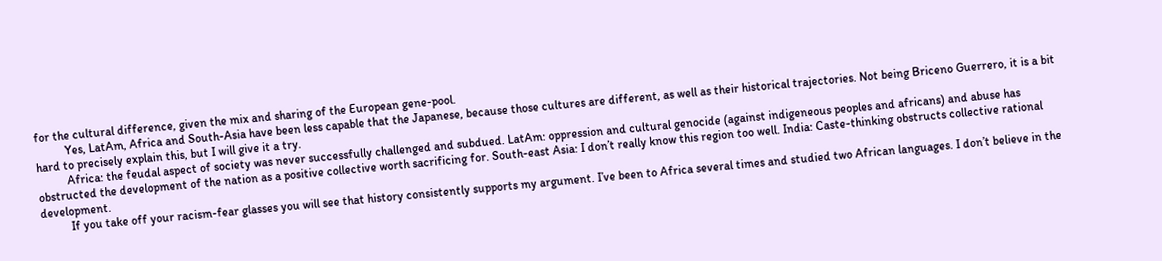for the cultural difference, given the mix and sharing of the European gene-pool.
          Yes, LatAm, Africa and South-Asia have been less capable that the Japanese, because those cultures are different, as well as their historical trajectories. Not being Briceno Guerrero, it is a bit hard to precisely explain this, but I will give it a try.
          Africa: the feudal aspect of society was never successfully challenged and subdued. LatAm: oppression and cultural genocide (against indigeneous peoples and africans) and abuse has obstructed the development of the nation as a positive collective worth sacrificing for. South-east Asia: I don’t really know this region too well. India: Caste-thinking obstructs collective rational development.
          If you take off your racism-fear glasses you will see that history consistently supports my argument. I’ve been to Africa several times and studied two African languages. I don’t believe in the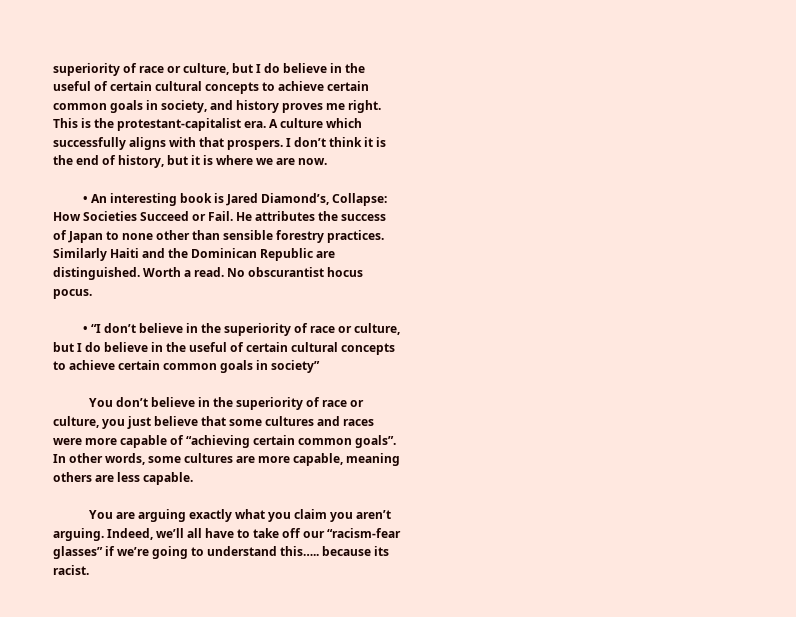superiority of race or culture, but I do believe in the useful of certain cultural concepts to achieve certain common goals in society, and history proves me right. This is the protestant-capitalist era. A culture which successfully aligns with that prospers. I don’t think it is the end of history, but it is where we are now.

          • An interesting book is Jared Diamond’s, Collapse: How Societies Succeed or Fail. He attributes the success of Japan to none other than sensible forestry practices. Similarly Haiti and the Dominican Republic are distinguished. Worth a read. No obscurantist hocus pocus.

          • “I don’t believe in the superiority of race or culture, but I do believe in the useful of certain cultural concepts to achieve certain common goals in society”

            You don’t believe in the superiority of race or culture, you just believe that some cultures and races were more capable of “achieving certain common goals”. In other words, some cultures are more capable, meaning others are less capable.

            You are arguing exactly what you claim you aren’t arguing. Indeed, we’ll all have to take off our “racism-fear glasses” if we’re going to understand this….. because its racist.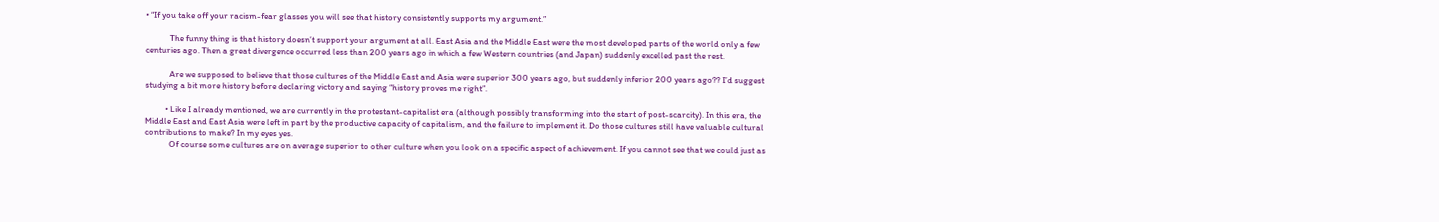• “If you take off your racism-fear glasses you will see that history consistently supports my argument.”

            The funny thing is that history doesn’t support your argument at all. East Asia and the Middle East were the most developed parts of the world only a few centuries ago. Then a great divergence occurred less than 200 years ago in which a few Western countries (and Japan) suddenly excelled past the rest.

            Are we supposed to believe that those cultures of the Middle East and Asia were superior 300 years ago, but suddenly inferior 200 years ago?? I’d suggest studying a bit more history before declaring victory and saying “history proves me right”.

          • Like I already mentioned, we are currently in the protestant-capitalist era (although possibly transforming into the start of post-scarcity). In this era, the Middle East and East Asia were left in part by the productive capacity of capitalism, and the failure to implement it. Do those cultures still have valuable cultural contributions to make? In my eyes yes.
            Of course some cultures are on average superior to other culture when you look on a specific aspect of achievement. If you cannot see that we could just as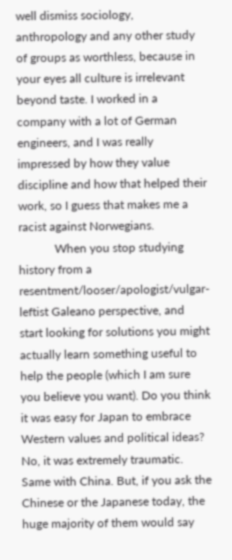well dismiss sociology, anthropology and any other study of groups as worthless, because in your eyes all culture is irrelevant beyond taste. I worked in a company with a lot of German engineers, and I was really impressed by how they value discipline and how that helped their work, so I guess that makes me a racist against Norwegians.
            When you stop studying history from a resentment/looser/apologist/vulgar-leftist Galeano perspective, and start looking for solutions you might actually learn something useful to help the people (which I am sure you believe you want). Do you think it was easy for Japan to embrace Western values and political ideas? No, it was extremely traumatic. Same with China. But, if you ask the Chinese or the Japanese today, the huge majority of them would say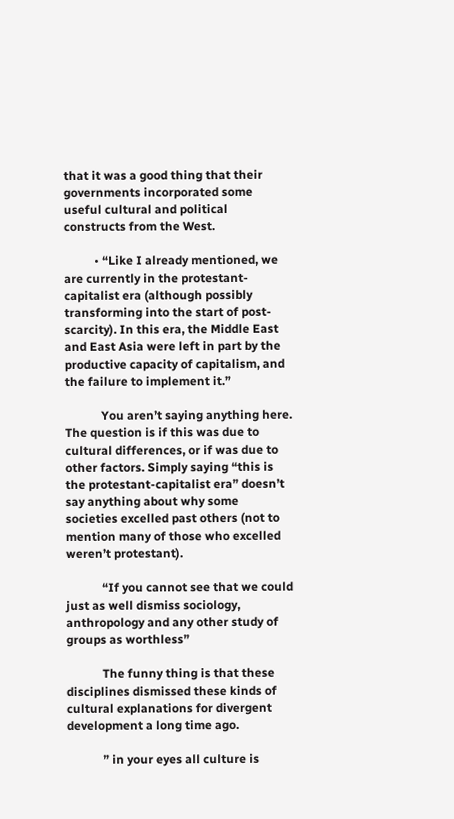that it was a good thing that their governments incorporated some useful cultural and political constructs from the West.

          • “Like I already mentioned, we are currently in the protestant-capitalist era (although possibly transforming into the start of post-scarcity). In this era, the Middle East and East Asia were left in part by the productive capacity of capitalism, and the failure to implement it.”

            You aren’t saying anything here. The question is if this was due to cultural differences, or if was due to other factors. Simply saying “this is the protestant-capitalist era” doesn’t say anything about why some societies excelled past others (not to mention many of those who excelled weren’t protestant).

            “If you cannot see that we could just as well dismiss sociology, anthropology and any other study of groups as worthless”

            The funny thing is that these disciplines dismissed these kinds of cultural explanations for divergent development a long time ago.

            ” in your eyes all culture is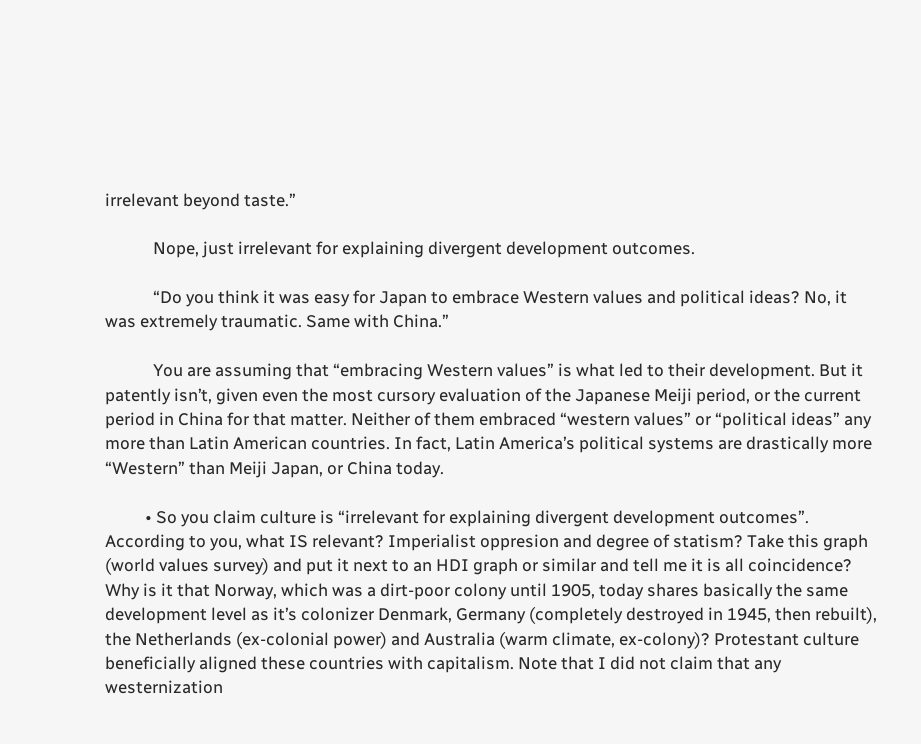irrelevant beyond taste.”

            Nope, just irrelevant for explaining divergent development outcomes.

            “Do you think it was easy for Japan to embrace Western values and political ideas? No, it was extremely traumatic. Same with China.”

            You are assuming that “embracing Western values” is what led to their development. But it patently isn’t, given even the most cursory evaluation of the Japanese Meiji period, or the current period in China for that matter. Neither of them embraced “western values” or “political ideas” any more than Latin American countries. In fact, Latin America’s political systems are drastically more “Western” than Meiji Japan, or China today.

          • So you claim culture is “irrelevant for explaining divergent development outcomes”. According to you, what IS relevant? Imperialist oppresion and degree of statism? Take this graph (world values survey) and put it next to an HDI graph or similar and tell me it is all coincidence? Why is it that Norway, which was a dirt-poor colony until 1905, today shares basically the same development level as it’s colonizer Denmark, Germany (completely destroyed in 1945, then rebuilt), the Netherlands (ex-colonial power) and Australia (warm climate, ex-colony)? Protestant culture beneficially aligned these countries with capitalism. Note that I did not claim that any westernization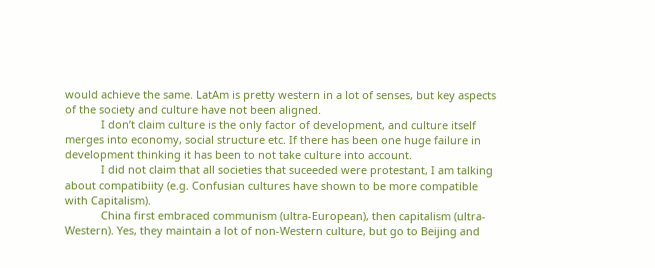would achieve the same. LatAm is pretty western in a lot of senses, but key aspects of the society and culture have not been aligned.
            I don’t claim culture is the only factor of development, and culture itself merges into economy, social structure etc. If there has been one huge failure in development thinking it has been to not take culture into account.
            I did not claim that all societies that suceeded were protestant, I am talking about compatibiity (e.g. Confusian cultures have shown to be more compatible with Capitalism).
            China first embraced communism (ultra-European), then capitalism (ultra-Western). Yes, they maintain a lot of non-Western culture, but go to Beijing and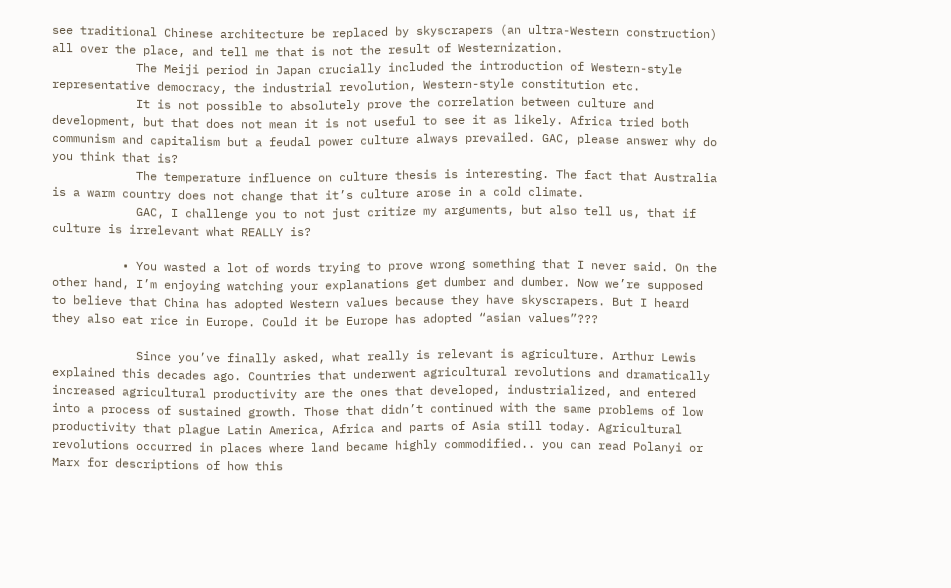see traditional Chinese architecture be replaced by skyscrapers (an ultra-Western construction) all over the place, and tell me that is not the result of Westernization.
            The Meiji period in Japan crucially included the introduction of Western-style representative democracy, the industrial revolution, Western-style constitution etc.
            It is not possible to absolutely prove the correlation between culture and development, but that does not mean it is not useful to see it as likely. Africa tried both communism and capitalism but a feudal power culture always prevailed. GAC, please answer why do you think that is?
            The temperature influence on culture thesis is interesting. The fact that Australia is a warm country does not change that it’s culture arose in a cold climate.
            GAC, I challenge you to not just critize my arguments, but also tell us, that if culture is irrelevant what REALLY is?

          • You wasted a lot of words trying to prove wrong something that I never said. On the other hand, I’m enjoying watching your explanations get dumber and dumber. Now we’re supposed to believe that China has adopted Western values because they have skyscrapers. But I heard they also eat rice in Europe. Could it be Europe has adopted “asian values”???

            Since you’ve finally asked, what really is relevant is agriculture. Arthur Lewis explained this decades ago. Countries that underwent agricultural revolutions and dramatically increased agricultural productivity are the ones that developed, industrialized, and entered into a process of sustained growth. Those that didn’t continued with the same problems of low productivity that plague Latin America, Africa and parts of Asia still today. Agricultural revolutions occurred in places where land became highly commodified.. you can read Polanyi or Marx for descriptions of how this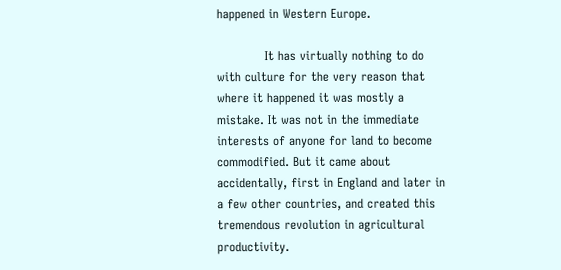happened in Western Europe.

            It has virtually nothing to do with culture for the very reason that where it happened it was mostly a mistake. It was not in the immediate interests of anyone for land to become commodified. But it came about accidentally, first in England and later in a few other countries, and created this tremendous revolution in agricultural productivity.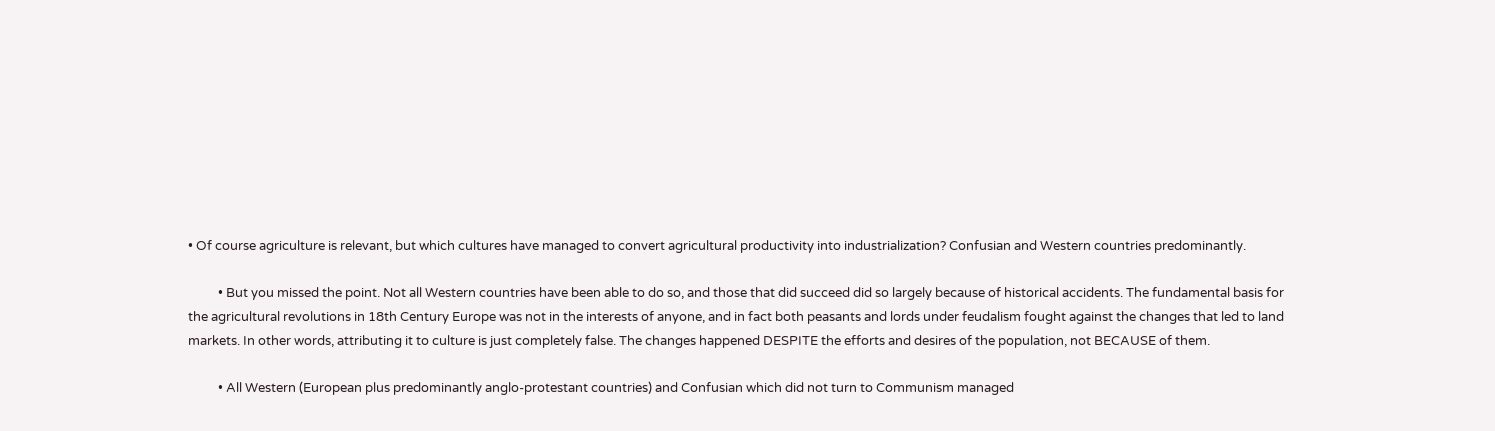• Of course agriculture is relevant, but which cultures have managed to convert agricultural productivity into industrialization? Confusian and Western countries predominantly.

          • But you missed the point. Not all Western countries have been able to do so, and those that did succeed did so largely because of historical accidents. The fundamental basis for the agricultural revolutions in 18th Century Europe was not in the interests of anyone, and in fact both peasants and lords under feudalism fought against the changes that led to land markets. In other words, attributing it to culture is just completely false. The changes happened DESPITE the efforts and desires of the population, not BECAUSE of them.

          • All Western (European plus predominantly anglo-protestant countries) and Confusian which did not turn to Communism managed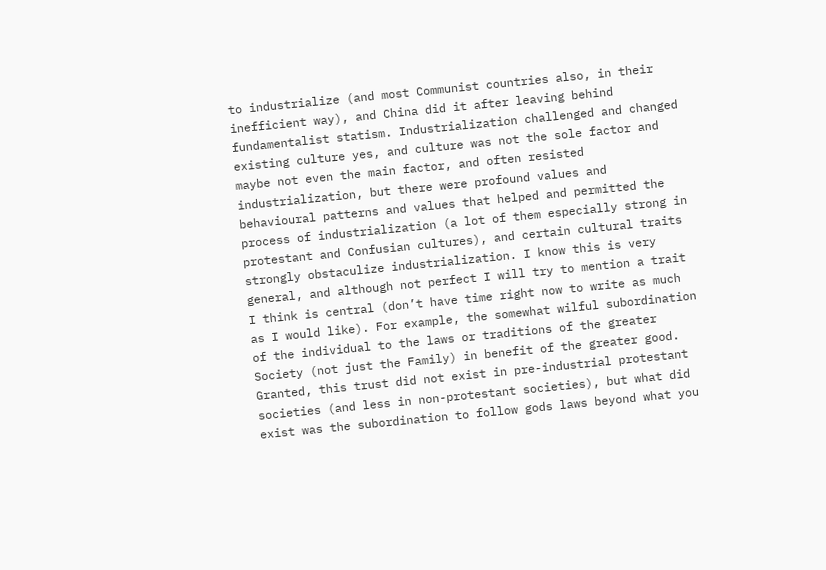to industrialize (and most Communist countries also, in their inefficient way), and China did it after leaving behind fundamentalist statism. Industrialization challenged and changed existing culture yes, and culture was not the sole factor and maybe not even the main factor, and often resisted industrialization, but there were profound values and behavioural patterns and values that helped and permitted the process of industrialization (a lot of them especially strong in protestant and Confusian cultures), and certain cultural traits strongly obstaculize industrialization. I know this is very general, and although not perfect I will try to mention a trait I think is central (don’t have time right now to write as much as I would like). For example, the somewhat wilful subordination of the individual to the laws or traditions of the greater Society (not just the Family) in benefit of the greater good. Granted, this trust did not exist in pre-industrial protestant societies (and less in non-protestant societies), but what did exist was the subordination to follow gods laws beyond what you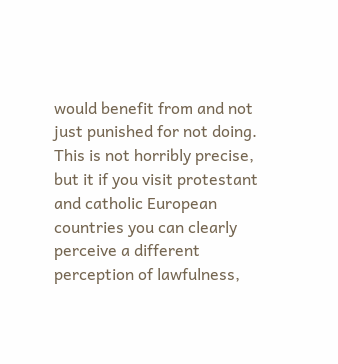would benefit from and not just punished for not doing. This is not horribly precise, but it if you visit protestant and catholic European countries you can clearly perceive a different perception of lawfulness,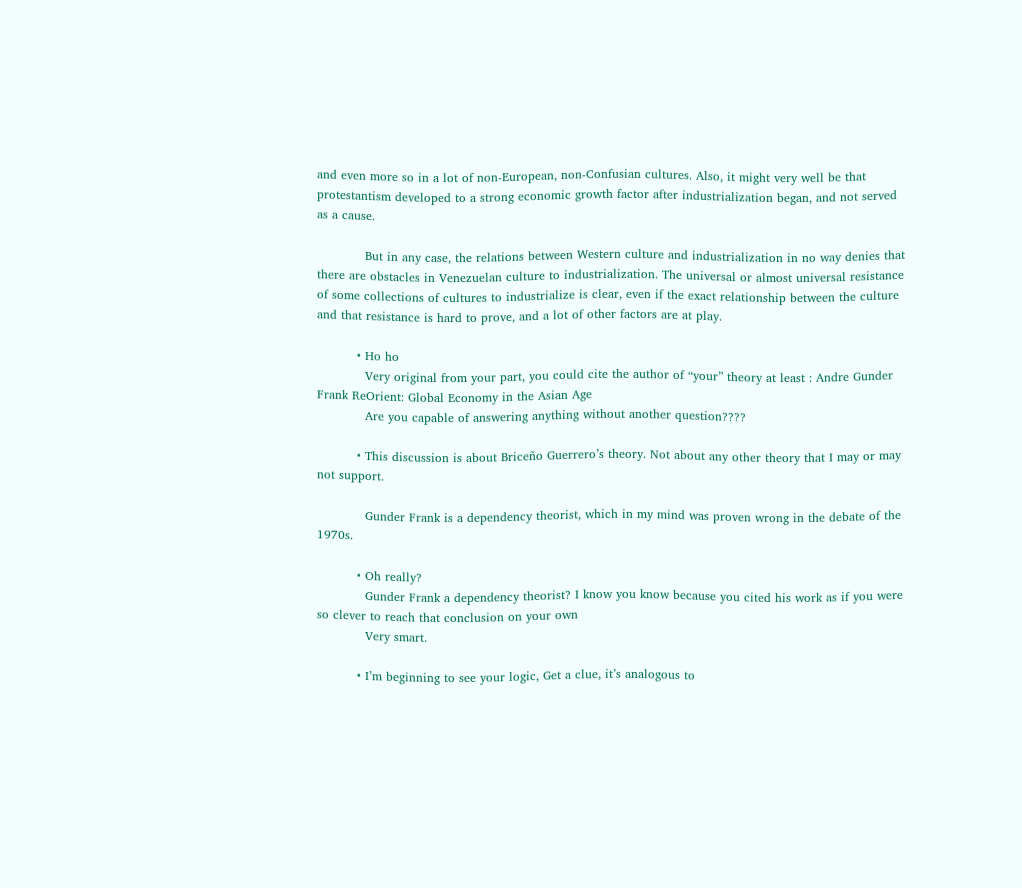and even more so in a lot of non-European, non-Confusian cultures. Also, it might very well be that protestantism developed to a strong economic growth factor after industrialization began, and not served as a cause.

            But in any case, the relations between Western culture and industrialization in no way denies that there are obstacles in Venezuelan culture to industrialization. The universal or almost universal resistance of some collections of cultures to industrialize is clear, even if the exact relationship between the culture and that resistance is hard to prove, and a lot of other factors are at play.

          • Ho ho
            Very original from your part, you could cite the author of “your” theory at least : Andre Gunder Frank ReOrient: Global Economy in the Asian Age
            Are you capable of answering anything without another question????

          • This discussion is about Briceño Guerrero’s theory. Not about any other theory that I may or may not support.

            Gunder Frank is a dependency theorist, which in my mind was proven wrong in the debate of the 1970s.

          • Oh really?
            Gunder Frank a dependency theorist? I know you know because you cited his work as if you were so clever to reach that conclusion on your own
            Very smart.

          • I’m beginning to see your logic, Get a clue, it’s analogous to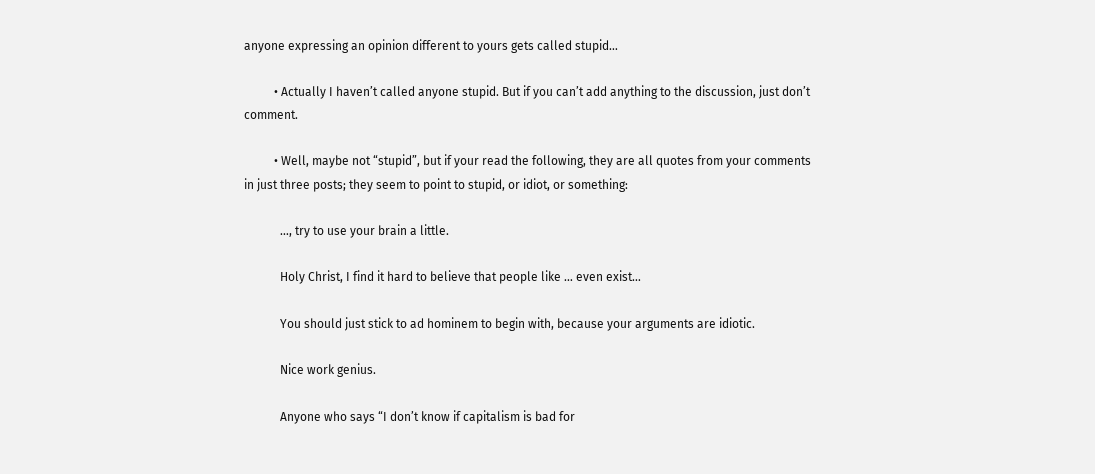anyone expressing an opinion different to yours gets called stupid…

          • Actually I haven’t called anyone stupid. But if you can’t add anything to the discussion, just don’t comment.

          • Well, maybe not “stupid”, but if your read the following, they are all quotes from your comments in just three posts; they seem to point to stupid, or idiot, or something:

            …, try to use your brain a little.

            Holy Christ, I find it hard to believe that people like … even exist…

            You should just stick to ad hominem to begin with, because your arguments are idiotic.

            Nice work genius.

            Anyone who says “I don’t know if capitalism is bad for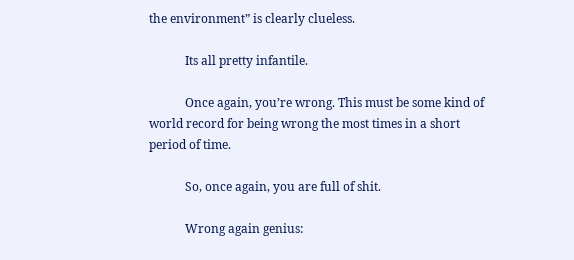the environment” is clearly clueless.

            Its all pretty infantile.

            Once again, you’re wrong. This must be some kind of world record for being wrong the most times in a short period of time.

            So, once again, you are full of shit.

            Wrong again genius: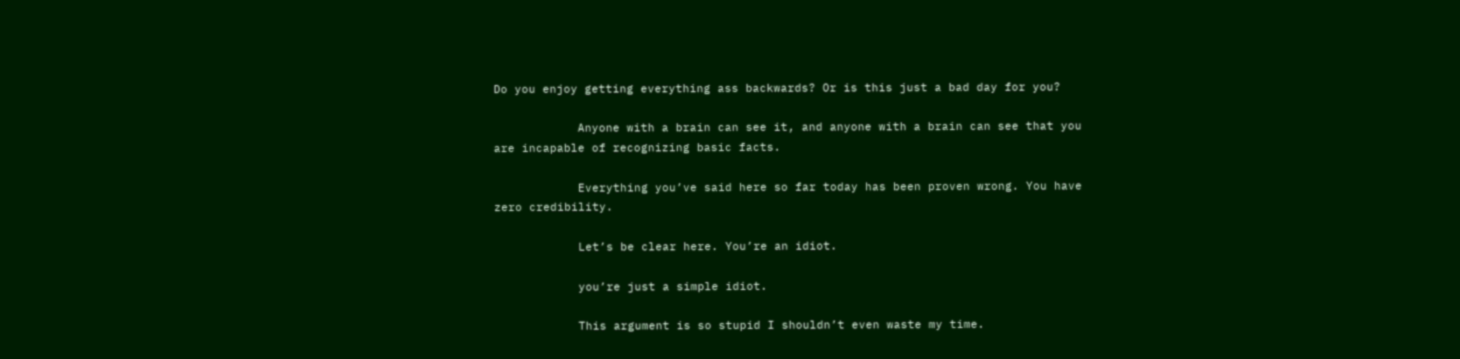Do you enjoy getting everything ass backwards? Or is this just a bad day for you?

            Anyone with a brain can see it, and anyone with a brain can see that you are incapable of recognizing basic facts.

            Everything you’ve said here so far today has been proven wrong. You have zero credibility.

            Let’s be clear here. You’re an idiot.

            you’re just a simple idiot.

            This argument is so stupid I shouldn’t even waste my time.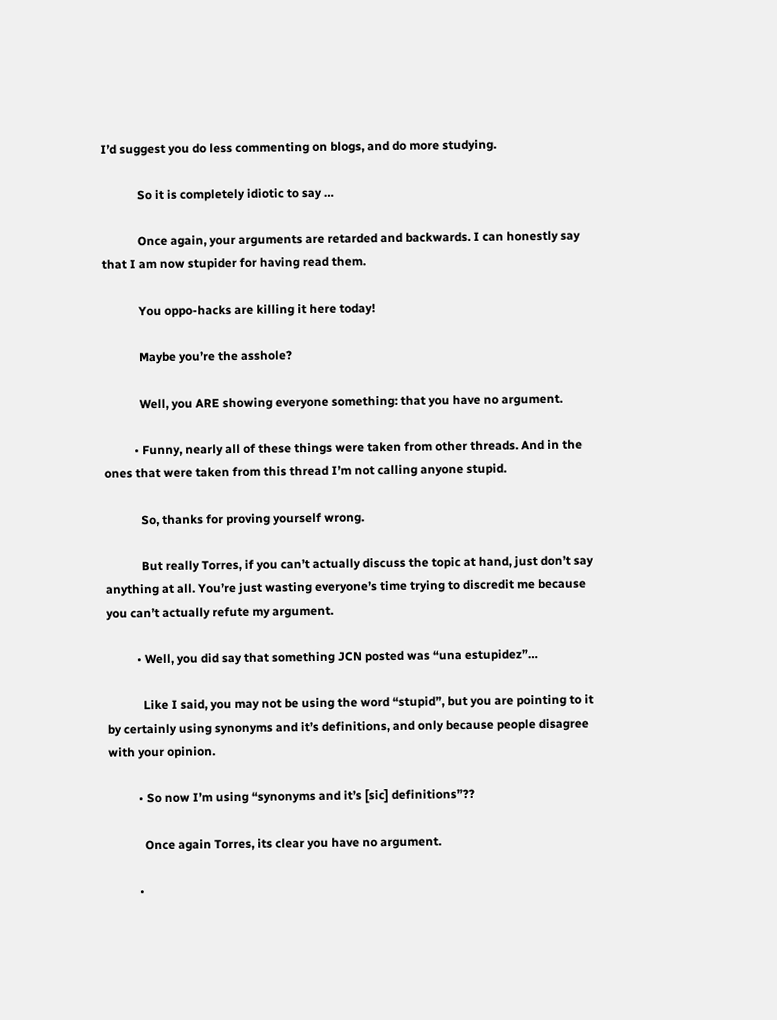I’d suggest you do less commenting on blogs, and do more studying.

            So it is completely idiotic to say …

            Once again, your arguments are retarded and backwards. I can honestly say that I am now stupider for having read them.

            You oppo-hacks are killing it here today!

            Maybe you’re the asshole?

            Well, you ARE showing everyone something: that you have no argument.

          • Funny, nearly all of these things were taken from other threads. And in the ones that were taken from this thread I’m not calling anyone stupid.

            So, thanks for proving yourself wrong.

            But really Torres, if you can’t actually discuss the topic at hand, just don’t say anything at all. You’re just wasting everyone’s time trying to discredit me because you can’t actually refute my argument.

          • Well, you did say that something JCN posted was “una estupidez”…

            Like I said, you may not be using the word “stupid”, but you are pointing to it by certainly using synonyms and it’s definitions, and only because people disagree with your opinion.

          • So now I’m using “synonyms and it’s [sic] definitions”??

            Once again Torres, its clear you have no argument.

          •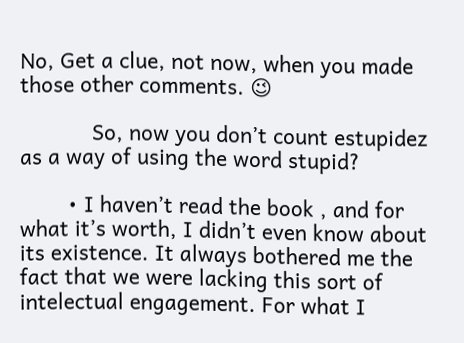No, Get a clue, not now, when you made those other comments. 😉

            So, now you don’t count estupidez as a way of using the word stupid?

        • I haven’t read the book , and for what it’s worth, I didn’t even know about its existence. It always bothered me the fact that we were lacking this sort of intelectual engagement. For what I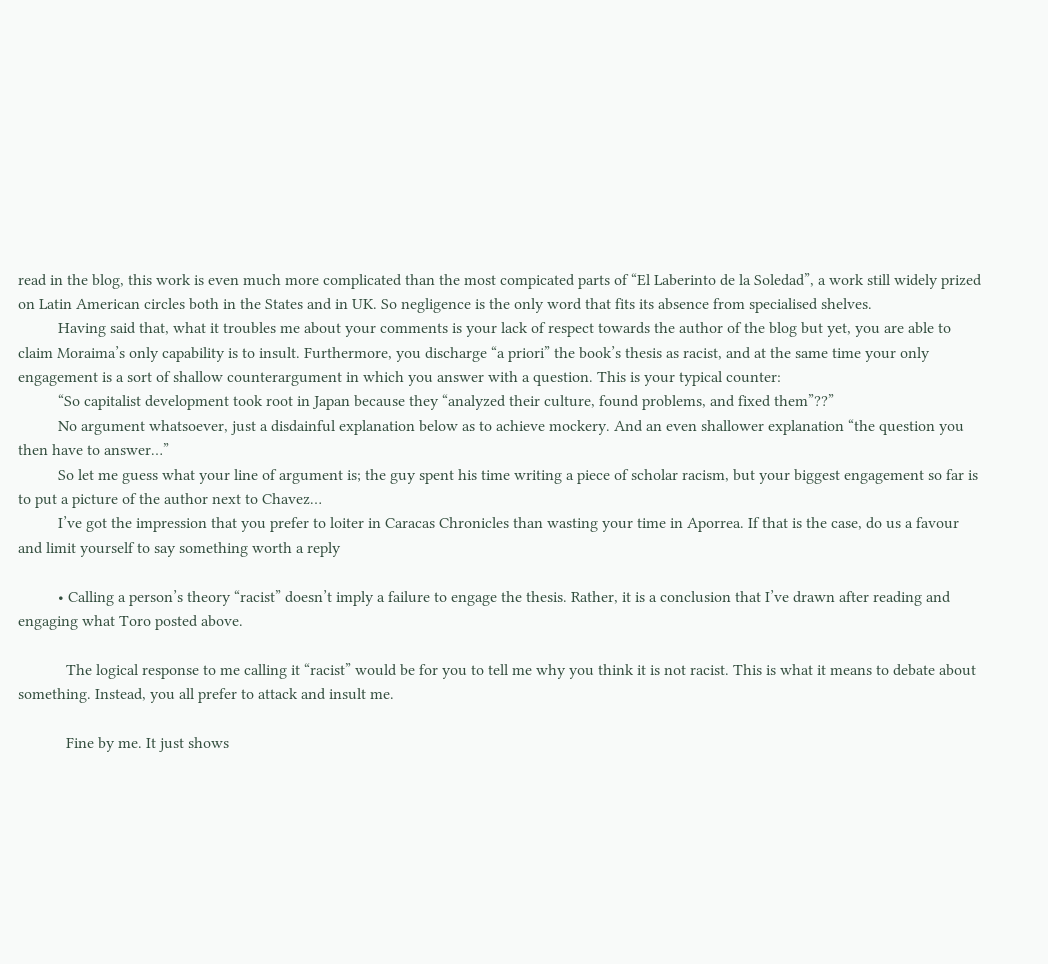read in the blog, this work is even much more complicated than the most compicated parts of “El Laberinto de la Soledad”, a work still widely prized on Latin American circles both in the States and in UK. So negligence is the only word that fits its absence from specialised shelves.
          Having said that, what it troubles me about your comments is your lack of respect towards the author of the blog but yet, you are able to claim Moraima’s only capability is to insult. Furthermore, you discharge “a priori” the book’s thesis as racist, and at the same time your only engagement is a sort of shallow counterargument in which you answer with a question. This is your typical counter:
          “So capitalist development took root in Japan because they “analyzed their culture, found problems, and fixed them”??”
          No argument whatsoever, just a disdainful explanation below as to achieve mockery. And an even shallower explanation “the question you then have to answer…”
          So let me guess what your line of argument is; the guy spent his time writing a piece of scholar racism, but your biggest engagement so far is to put a picture of the author next to Chavez…
          I’ve got the impression that you prefer to loiter in Caracas Chronicles than wasting your time in Aporrea. If that is the case, do us a favour and limit yourself to say something worth a reply

          • Calling a person’s theory “racist” doesn’t imply a failure to engage the thesis. Rather, it is a conclusion that I’ve drawn after reading and engaging what Toro posted above.

            The logical response to me calling it “racist” would be for you to tell me why you think it is not racist. This is what it means to debate about something. Instead, you all prefer to attack and insult me.

            Fine by me. It just shows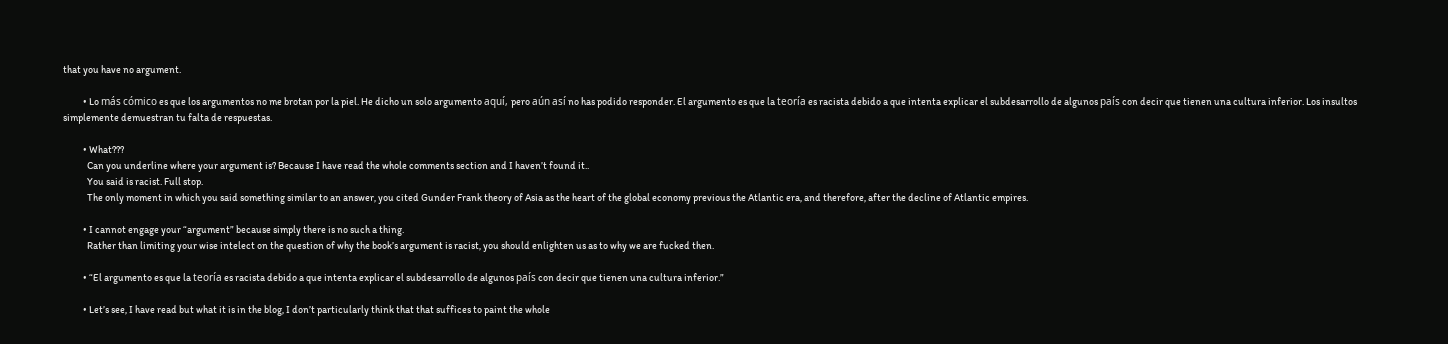that you have no argument.

          • Lo más cómico es que los argumentos no me brotan por la piel. He dicho un solo argumento aquí, pero aún así no has podido responder. El argumento es que la teoría es racista debido a que intenta explicar el subdesarrollo de algunos país con decir que tienen una cultura inferior. Los insultos simplemente demuestran tu falta de respuestas.

          • What???
            Can you underline where your argument is? Because I have read the whole comments section and I haven’t found it..
            You said is racist. Full stop.
            The only moment in which you said something similar to an answer, you cited Gunder Frank theory of Asia as the heart of the global economy previous the Atlantic era, and therefore, after the decline of Atlantic empires.

          • I cannot engage your “argument” because simply there is no such a thing.
            Rather than limiting your wise intelect on the question of why the book’s argument is racist, you should enlighten us as to why we are fucked then.

          • “El argumento es que la teoría es racista debido a que intenta explicar el subdesarrollo de algunos país con decir que tienen una cultura inferior.”

          • Let’s see, I have read but what it is in the blog, I don’t particularly think that that suffices to paint the whole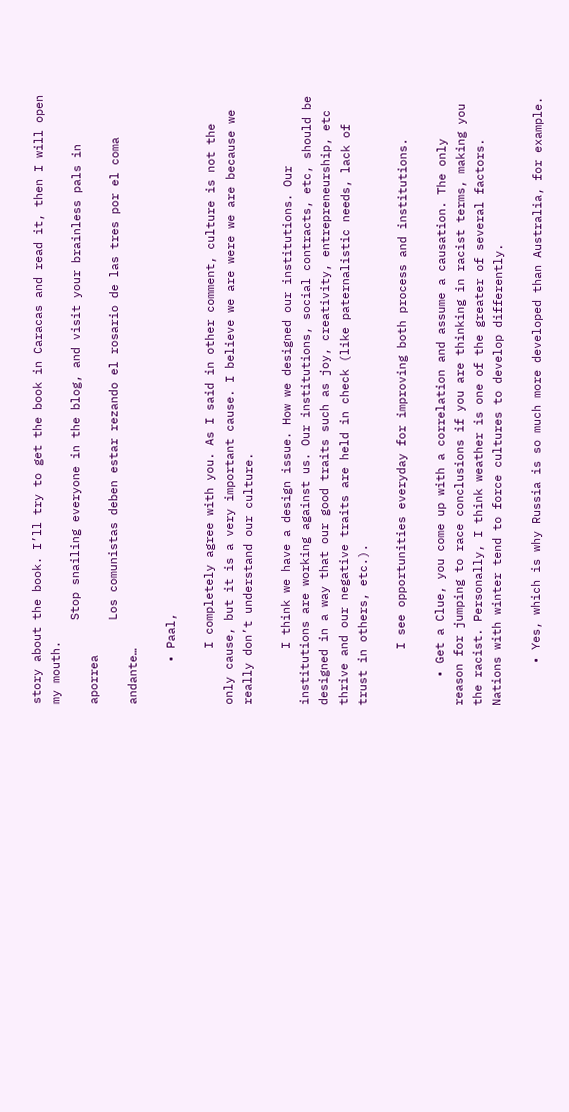story about the book. I’ll try to get the book in Caracas and read it, then I will open my mouth.
            Stop snailing everyone in the blog, and visit your brainless pals in aporrea
            Los comunistas deben estar rezando el rosario de las tres por el coma andante…

      • Paal,

        I completely agree with you. As I said in other comment, culture is not the only cause, but it is a very important cause. I believe we are were we are because we really don’t understand our culture.

        I think we have a design issue. How we designed our institutions. Our institutions are working against us. Our institutions, social contracts, etc, should be designed in a way that our good traits such as joy, creativity, entrepreneurship, etc thrive and our negative traits are held in check (like paternalistic needs, lack of trust in others, etc.).

        I see opportunities everyday for improving both process and institutions.

    • Get a Clue, you come up with a correlation and assume a causation. The only reason for jumping to race conclusions if you are thinking in racist terms, making you the racist. Personally, I think weather is one of the greater of several factors. Nations with winter tend to force cultures to develop differently.

      • Yes, which is why Russia is so much more developed than Australia, for example.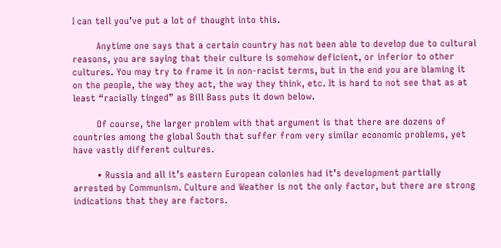I can tell you’ve put a lot of thought into this.

        Anytime one says that a certain country has not been able to develop due to cultural reasons, you are saying that their culture is somehow deficient, or inferior to other cultures. You may try to frame it in non-racist terms, but in the end you are blaming it on the people, the way they act, the way they think, etc. It is hard to not see that as at least “racially tinged” as Bill Bass puts it down below.

        Of course, the larger problem with that argument is that there are dozens of countries among the global South that suffer from very similar economic problems, yet have vastly different cultures.

        • Russia and all it’s eastern European colonies had it’s development partially arrested by Communism. Culture and Weather is not the only factor, but there are strong indications that they are factors.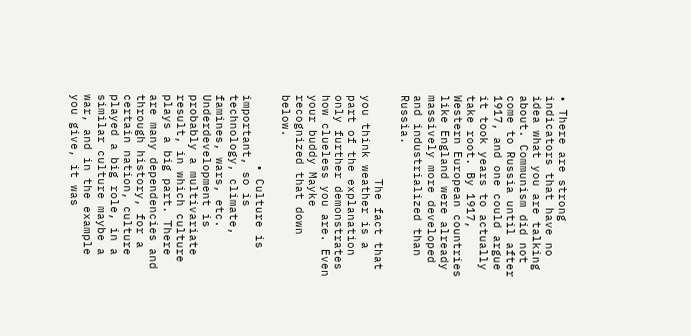• There are strong indicators that have no idea what you are talking about. Communism did not come to Russia until after 1917, and one could argue it took years to actually take root. By 1917, Western European countries like England were already massively more developed and industrialized than Russia.

            The fact that you think weather is a part of the explanation only further demonstrates how clueless you are. Even your buddy Mayke recognized that down below.

          • Culture is important, so is technology, climate, famines, wars, etc. Underdevelopment is probably a multivariate result, in which culture plays a big part. There are many dependencies and through history, for a certain nation, culture played a big role, in a similar culture maybe a war, and in the example you give, it was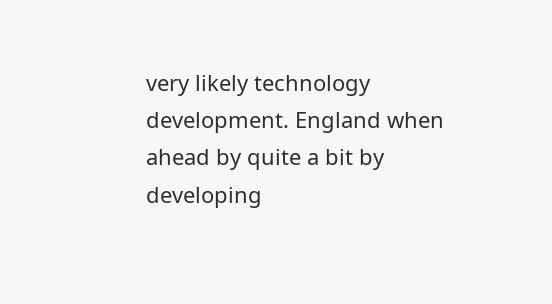very likely technology development. England when ahead by quite a bit by developing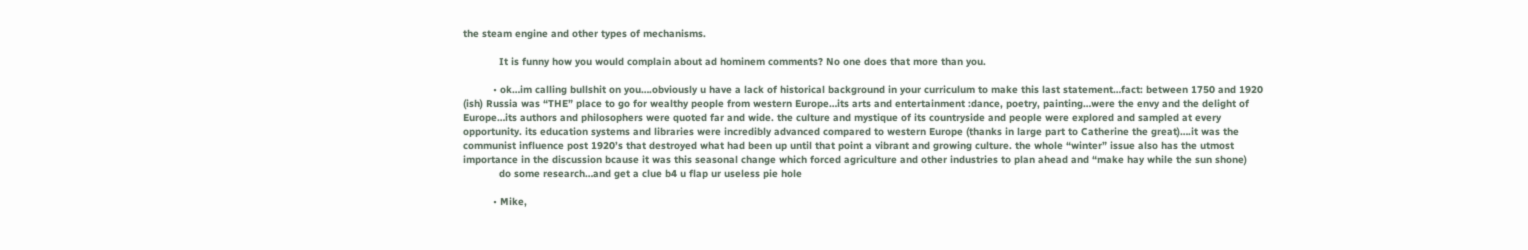the steam engine and other types of mechanisms.

            It is funny how you would complain about ad hominem comments? No one does that more than you.

          • ok…im calling bullshit on you….obviously u have a lack of historical background in your curriculum to make this last statement…fact: between 1750 and 1920 (ish) Russia was “THE” place to go for wealthy people from western Europe…its arts and entertainment :dance, poetry, painting…were the envy and the delight of Europe…its authors and philosophers were quoted far and wide. the culture and mystique of its countryside and people were explored and sampled at every opportunity. its education systems and libraries were incredibly advanced compared to western Europe (thanks in large part to Catherine the great)….it was the communist influence post 1920’s that destroyed what had been up until that point a vibrant and growing culture. the whole “winter” issue also has the utmost importance in the discussion bcause it was this seasonal change which forced agriculture and other industries to plan ahead and “make hay while the sun shone)
            do some research…and get a clue b4 u flap ur useless pie hole

          • Mike,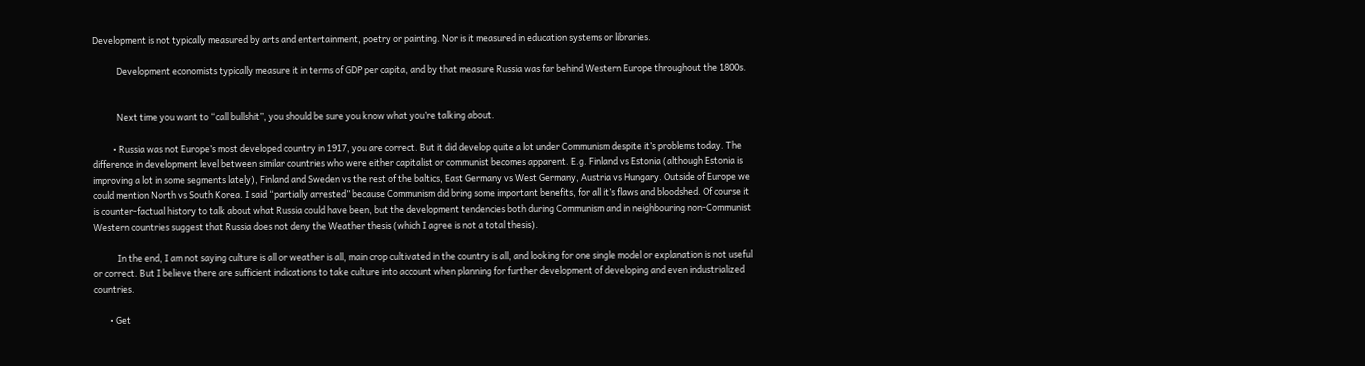Development is not typically measured by arts and entertainment, poetry or painting. Nor is it measured in education systems or libraries.

            Development economists typically measure it in terms of GDP per capita, and by that measure Russia was far behind Western Europe throughout the 1800s.


            Next time you want to “call bullshit”, you should be sure you know what you’re talking about.

          • Russia was not Europe’s most developed country in 1917, you are correct. But it did develop quite a lot under Communism despite it’s problems today. The difference in development level between similar countries who were either capitalist or communist becomes apparent. E.g. Finland vs Estonia (although Estonia is improving a lot in some segments lately), Finland and Sweden vs the rest of the baltics, East Germany vs West Germany, Austria vs Hungary. Outside of Europe we could mention North vs South Korea. I said “partially arrested” because Communism did bring some important benefits, for all it’s flaws and bloodshed. Of course it is counter-factual history to talk about what Russia could have been, but the development tendencies both during Communism and in neighbouring non-Communist Western countries suggest that Russia does not deny the Weather thesis (which I agree is not a total thesis).

            In the end, I am not saying culture is all or weather is all, main crop cultivated in the country is all, and looking for one single model or explanation is not useful or correct. But I believe there are sufficient indications to take culture into account when planning for further development of developing and even industrialized countries.

        • Get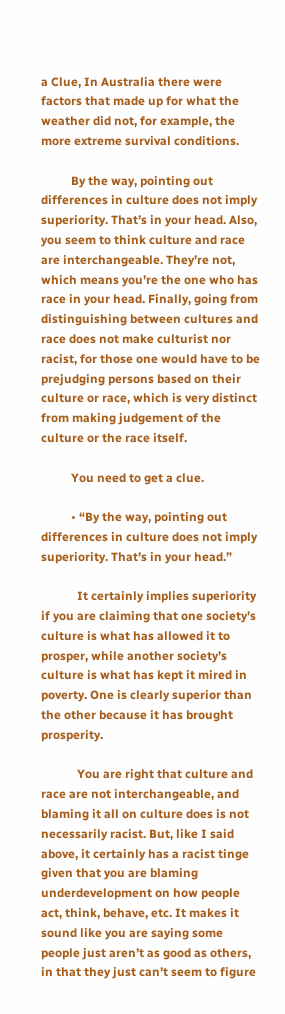a Clue, In Australia there were factors that made up for what the weather did not, for example, the more extreme survival conditions.

          By the way, pointing out differences in culture does not imply superiority. That’s in your head. Also, you seem to think culture and race are interchangeable. They’re not, which means you’re the one who has race in your head. Finally, going from distinguishing between cultures and race does not make culturist nor racist, for those one would have to be prejudging persons based on their culture or race, which is very distinct from making judgement of the culture or the race itself.

          You need to get a clue.

          • “By the way, pointing out differences in culture does not imply superiority. That’s in your head.”

            It certainly implies superiority if you are claiming that one society’s culture is what has allowed it to prosper, while another society’s culture is what has kept it mired in poverty. One is clearly superior than the other because it has brought prosperity.

            You are right that culture and race are not interchangeable, and blaming it all on culture does is not necessarily racist. But, like I said above, it certainly has a racist tinge given that you are blaming underdevelopment on how people act, think, behave, etc. It makes it sound like you are saying some people just aren’t as good as others, in that they just can’t seem to figure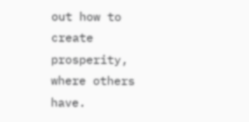out how to create prosperity, where others have.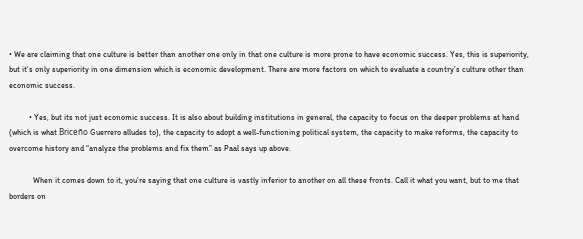• We are claiming that one culture is better than another one only in that one culture is more prone to have economic success. Yes, this is superiority, but it’s only superiority in one dimension which is economic development. There are more factors on which to evaluate a country’s culture other than economic success.

          • Yes, but its not just economic success. It is also about building institutions in general, the capacity to focus on the deeper problems at hand (which is what Briceño Guerrero alludes to), the capacity to adopt a well-functioning political system, the capacity to make reforms, the capacity to overcome history and “analyze the problems and fix them” as Paal says up above.

            When it comes down to it, you’re saying that one culture is vastly inferior to another on all these fronts. Call it what you want, but to me that borders on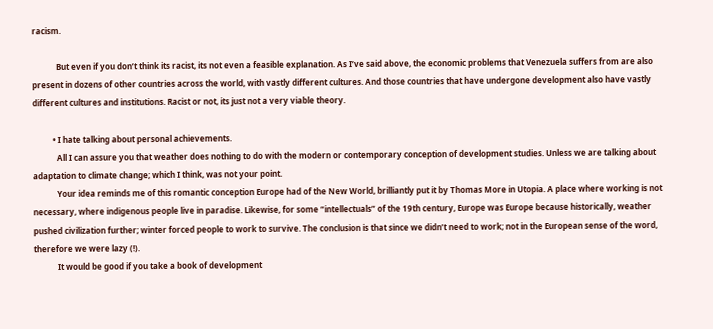racism.

            But even if you don’t think its racist, its not even a feasible explanation. As I’ve said above, the economic problems that Venezuela suffers from are also present in dozens of other countries across the world, with vastly different cultures. And those countries that have undergone development also have vastly different cultures and institutions. Racist or not, its just not a very viable theory.

          • I hate talking about personal achievements.
            All I can assure you that weather does nothing to do with the modern or contemporary conception of development studies. Unless we are talking about adaptation to climate change; which I think, was not your point.
            Your idea reminds me of this romantic conception Europe had of the New World, brilliantly put it by Thomas More in Utopia. A place where working is not necessary, where indigenous people live in paradise. Likewise, for some “intellectuals” of the 19th century, Europe was Europe because historically, weather pushed civilization further; winter forced people to work to survive. The conclusion is that since we didn’t need to work; not in the European sense of the word, therefore we were lazy (!).
            It would be good if you take a book of development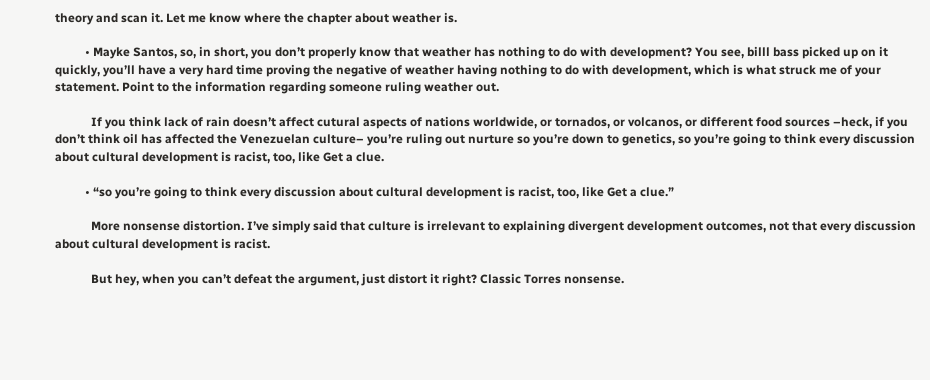theory and scan it. Let me know where the chapter about weather is.

          • Mayke Santos, so, in short, you don’t properly know that weather has nothing to do with development? You see, billl bass picked up on it quickly, you’ll have a very hard time proving the negative of weather having nothing to do with development, which is what struck me of your statement. Point to the information regarding someone ruling weather out.

            If you think lack of rain doesn’t affect cutural aspects of nations worldwide, or tornados, or volcanos, or different food sources –heck, if you don’t think oil has affected the Venezuelan culture– you’re ruling out nurture so you’re down to genetics, so you’re going to think every discussion about cultural development is racist, too, like Get a clue.

          • “so you’re going to think every discussion about cultural development is racist, too, like Get a clue.”

            More nonsense distortion. I’ve simply said that culture is irrelevant to explaining divergent development outcomes, not that every discussion about cultural development is racist.

            But hey, when you can’t defeat the argument, just distort it right? Classic Torres nonsense.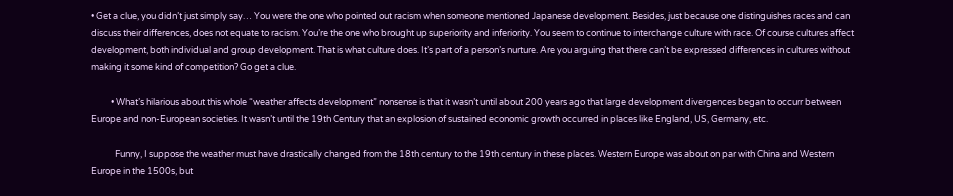• Get a clue, you didn’t just simply say… You were the one who pointed out racism when someone mentioned Japanese development. Besides, just because one distinguishes races and can discuss their differences, does not equate to racism. You’re the one who brought up superiority and inferiority. You seem to continue to interchange culture with race. Of course cultures affect development, both individual and group development. That is what culture does. It’s part of a person’s nurture. Are you arguing that there can’t be expressed differences in cultures without making it some kind of competition? Go get a clue.

          • What’s hilarious about this whole “weather affects development” nonsense is that it wasn’t until about 200 years ago that large development divergences began to occurr between Europe and non-European societies. It wasn’t until the 19th Century that an explosion of sustained economic growth occurred in places like England, US, Germany, etc.

            Funny, I suppose the weather must have drastically changed from the 18th century to the 19th century in these places. Western Europe was about on par with China and Western Europe in the 1500s, but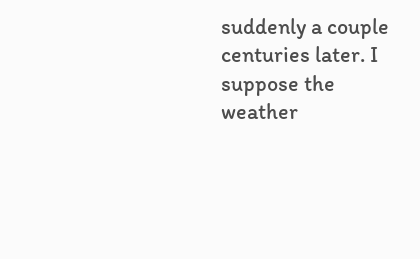suddenly a couple centuries later. I suppose the weather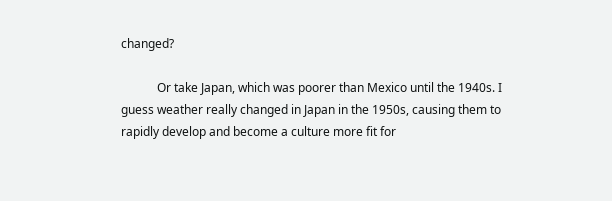changed?

            Or take Japan, which was poorer than Mexico until the 1940s. I guess weather really changed in Japan in the 1950s, causing them to rapidly develop and become a culture more fit for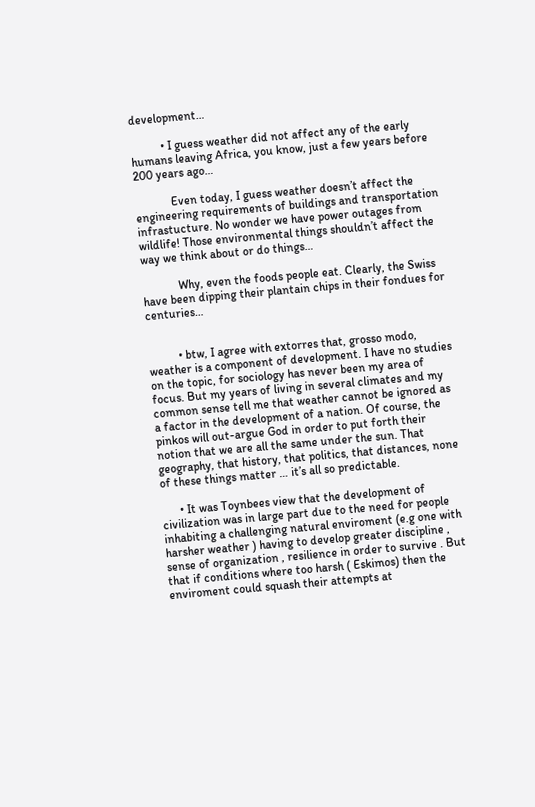development…

          • I guess weather did not affect any of the early humans leaving Africa, you know, just a few years before 200 years ago…

            Even today, I guess weather doesn’t affect the engineering requirements of buildings and transportation infrastucture. No wonder we have power outages from wildlife! Those environmental things shouldn’t affect the way we think about or do things…

            Why, even the foods people eat. Clearly, the Swiss have been dipping their plantain chips in their fondues for centuries…


          • btw, I agree with extorres that, grosso modo, weather is a component of development. I have no studies on the topic, for sociology has never been my area of focus. But my years of living in several climates and my common sense tell me that weather cannot be ignored as a factor in the development of a nation. Of course, the pinkos will out-argue God in order to put forth their notion that we are all the same under the sun. That geography, that history, that politics, that distances, none of these things matter … it’s all so predictable.

      • It was Toynbees view that the development of civilization was in large part due to the need for people inhabiting a challenging natural enviroment (e.g one with harsher weather ) having to develop greater discipline , sense of organization , resilience in order to survive . But that if conditions where too harsh ( Eskimos) then the enviroment could squash their attempts at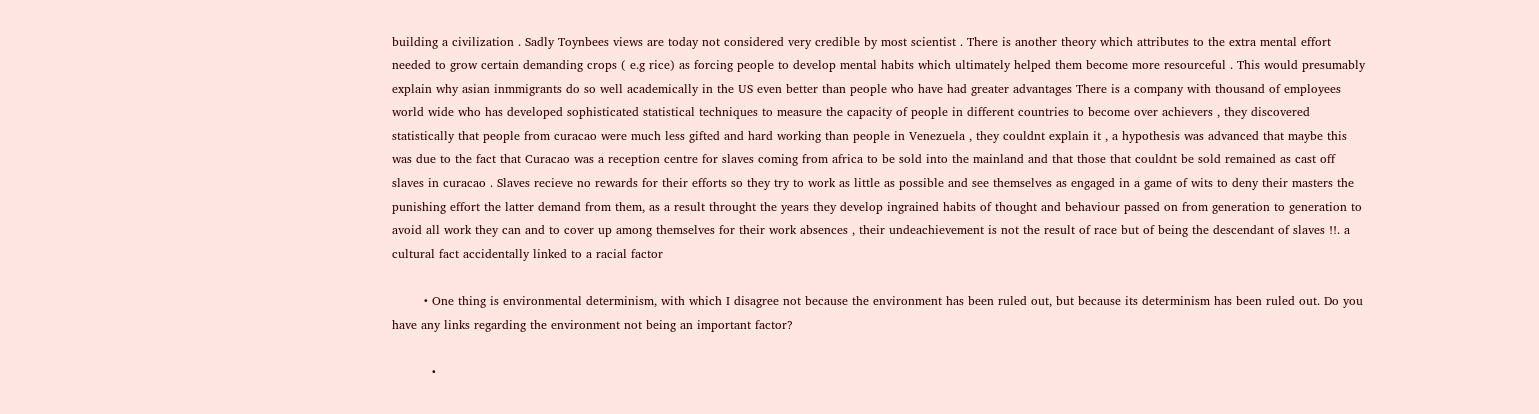building a civilization . Sadly Toynbees views are today not considered very credible by most scientist . There is another theory which attributes to the extra mental effort needed to grow certain demanding crops ( e.g rice) as forcing people to develop mental habits which ultimately helped them become more resourceful . This would presumably explain why asian inmmigrants do so well academically in the US even better than people who have had greater advantages There is a company with thousand of employees world wide who has developed sophisticated statistical techniques to measure the capacity of people in different countries to become over achievers , they discovered statistically that people from curacao were much less gifted and hard working than people in Venezuela , they couldnt explain it , a hypothesis was advanced that maybe this was due to the fact that Curacao was a reception centre for slaves coming from africa to be sold into the mainland and that those that couldnt be sold remained as cast off slaves in curacao . Slaves recieve no rewards for their efforts so they try to work as little as possible and see themselves as engaged in a game of wits to deny their masters the punishing effort the latter demand from them, as a result throught the years they develop ingrained habits of thought and behaviour passed on from generation to generation to avoid all work they can and to cover up among themselves for their work absences , their undeachievement is not the result of race but of being the descendant of slaves !!. a cultural fact accidentally linked to a racial factor

        • One thing is environmental determinism, with which I disagree not because the environment has been ruled out, but because its determinism has been ruled out. Do you have any links regarding the environment not being an important factor?

          •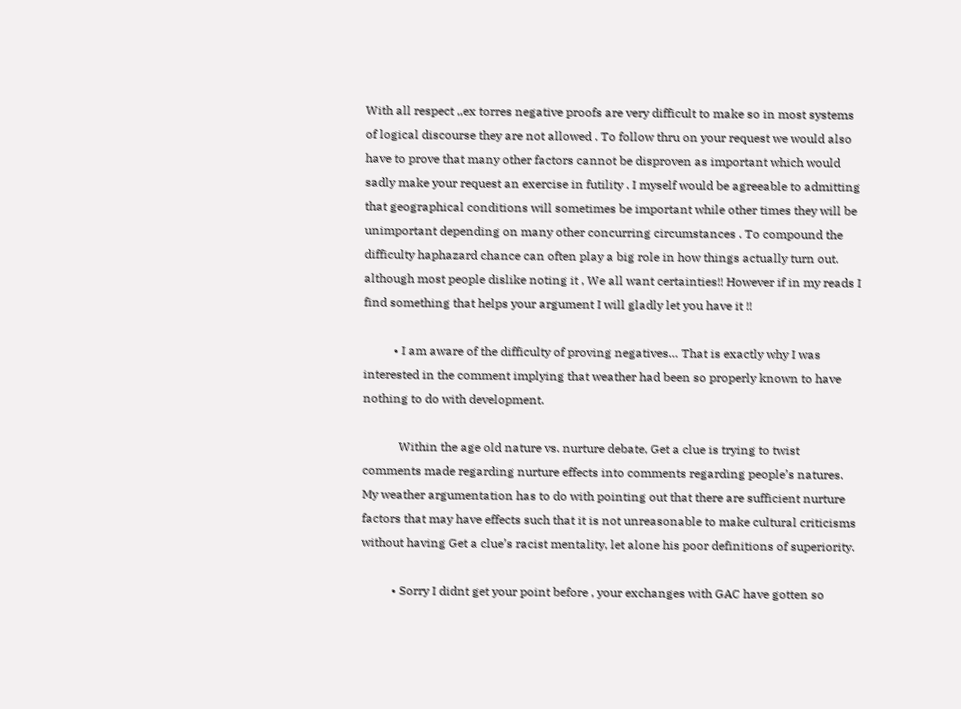With all respect ,,ex torres negative proofs are very difficult to make so in most systems of logical discourse they are not allowed . To follow thru on your request we would also have to prove that many other factors cannot be disproven as important which would sadly make your request an exercise in futility . I myself would be agreeable to admitting that geographical conditions will sometimes be important while other times they will be unimportant depending on many other concurring circumstances . To compound the difficulty haphazard chance can often play a big role in how things actually turn out. although most people dislike noting it , We all want certainties!! However if in my reads I find something that helps your argument I will gladly let you have it !!

          • I am aware of the difficulty of proving negatives… That is exactly why I was interested in the comment implying that weather had been so properly known to have nothing to do with development.

            Within the age old nature vs. nurture debate, Get a clue is trying to twist comments made regarding nurture effects into comments regarding people’s natures. My weather argumentation has to do with pointing out that there are sufficient nurture factors that may have effects such that it is not unreasonable to make cultural criticisms without having Get a clue’s racist mentality, let alone his poor definitions of superiority.

          • Sorry I didnt get your point before , your exchanges with GAC have gotten so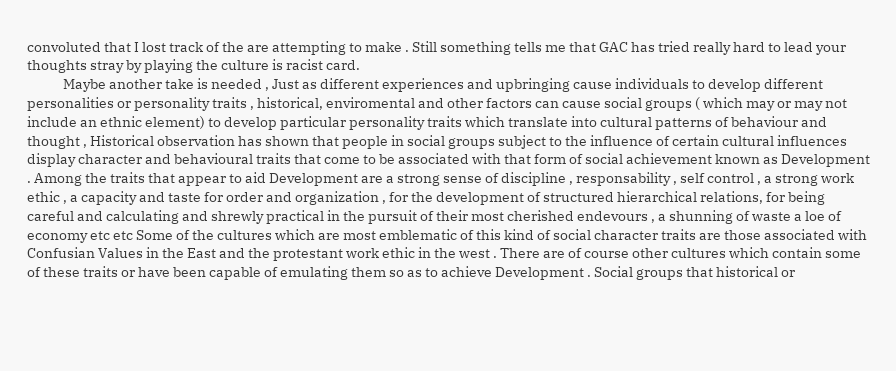convoluted that I lost track of the are attempting to make . Still something tells me that GAC has tried really hard to lead your thoughts stray by playing the culture is racist card.
            Maybe another take is needed , Just as different experiences and upbringing cause individuals to develop different personalities or personality traits , historical, enviromental and other factors can cause social groups ( which may or may not include an ethnic element) to develop particular personality traits which translate into cultural patterns of behaviour and thought , Historical observation has shown that people in social groups subject to the influence of certain cultural influences display character and behavioural traits that come to be associated with that form of social achievement known as Development . Among the traits that appear to aid Development are a strong sense of discipline , responsability , self control , a strong work ethic , a capacity and taste for order and organization , for the development of structured hierarchical relations, for being careful and calculating and shrewly practical in the pursuit of their most cherished endevours , a shunning of waste a loe of economy etc etc Some of the cultures which are most emblematic of this kind of social character traits are those associated with Confusian Values in the East and the protestant work ethic in the west . There are of course other cultures which contain some of these traits or have been capable of emulating them so as to achieve Development . Social groups that historical or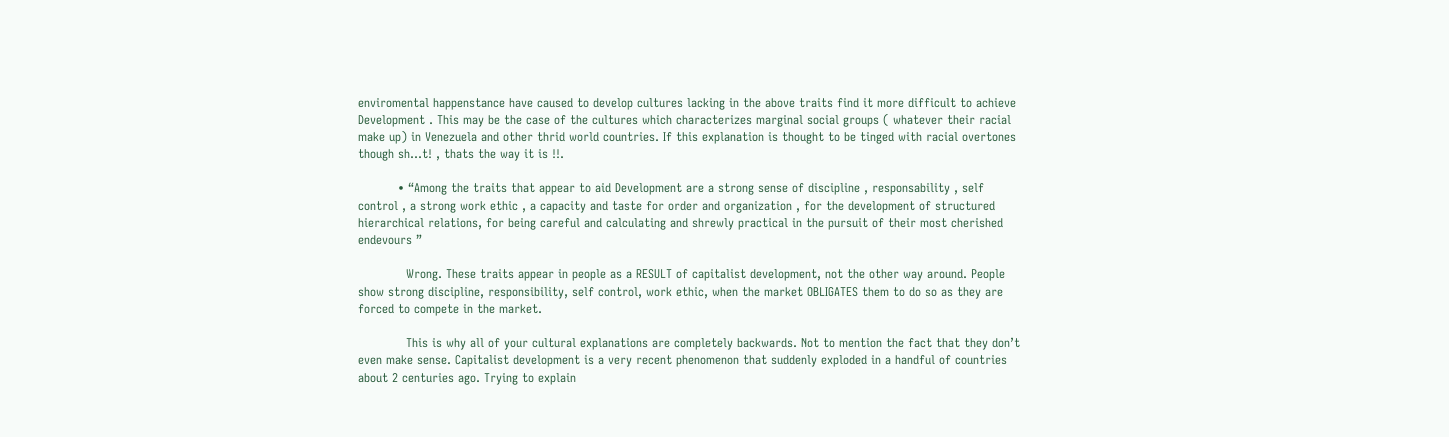enviromental happenstance have caused to develop cultures lacking in the above traits find it more difficult to achieve Development . This may be the case of the cultures which characterizes marginal social groups ( whatever their racial make up) in Venezuela and other thrid world countries. If this explanation is thought to be tinged with racial overtones though sh…t! , thats the way it is !!.

          • “Among the traits that appear to aid Development are a strong sense of discipline , responsability , self control , a strong work ethic , a capacity and taste for order and organization , for the development of structured hierarchical relations, for being careful and calculating and shrewly practical in the pursuit of their most cherished endevours ”

            Wrong. These traits appear in people as a RESULT of capitalist development, not the other way around. People show strong discipline, responsibility, self control, work ethic, when the market OBLIGATES them to do so as they are forced to compete in the market.

            This is why all of your cultural explanations are completely backwards. Not to mention the fact that they don’t even make sense. Capitalist development is a very recent phenomenon that suddenly exploded in a handful of countries about 2 centuries ago. Trying to explain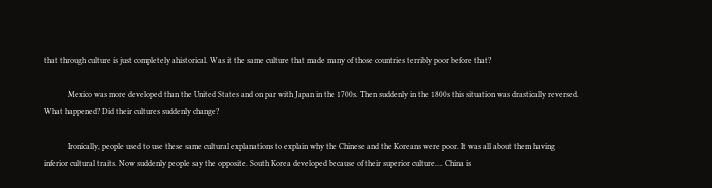that through culture is just completely ahistorical. Was it the same culture that made many of those countries terribly poor before that?

            Mexico was more developed than the United States and on par with Japan in the 1700s. Then suddenly in the 1800s this situation was drastically reversed. What happened? Did their cultures suddenly change?

            Ironically, people used to use these same cultural explanations to explain why the Chinese and the Koreans were poor. It was all about them having inferior cultural traits. Now suddenly people say the opposite. South Korea developed because of their superior culture…. China is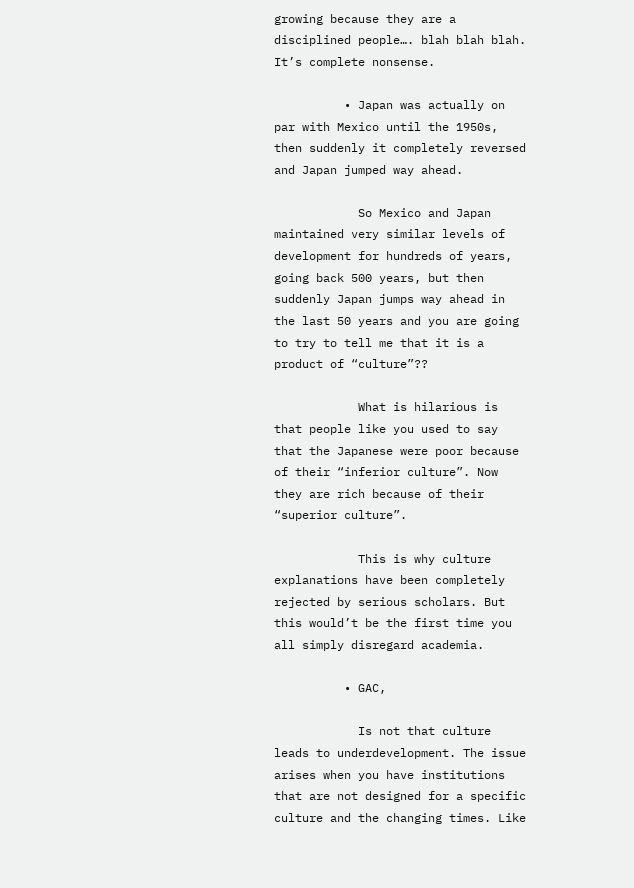growing because they are a disciplined people…. blah blah blah. It’s complete nonsense.

          • Japan was actually on par with Mexico until the 1950s, then suddenly it completely reversed and Japan jumped way ahead.

            So Mexico and Japan maintained very similar levels of development for hundreds of years, going back 500 years, but then suddenly Japan jumps way ahead in the last 50 years and you are going to try to tell me that it is a product of “culture”??

            What is hilarious is that people like you used to say that the Japanese were poor because of their “inferior culture”. Now they are rich because of their “superior culture”.

            This is why culture explanations have been completely rejected by serious scholars. But this would’t be the first time you all simply disregard academia.

          • GAC,

            Is not that culture leads to underdevelopment. The issue arises when you have institutions that are not designed for a specific culture and the changing times. Like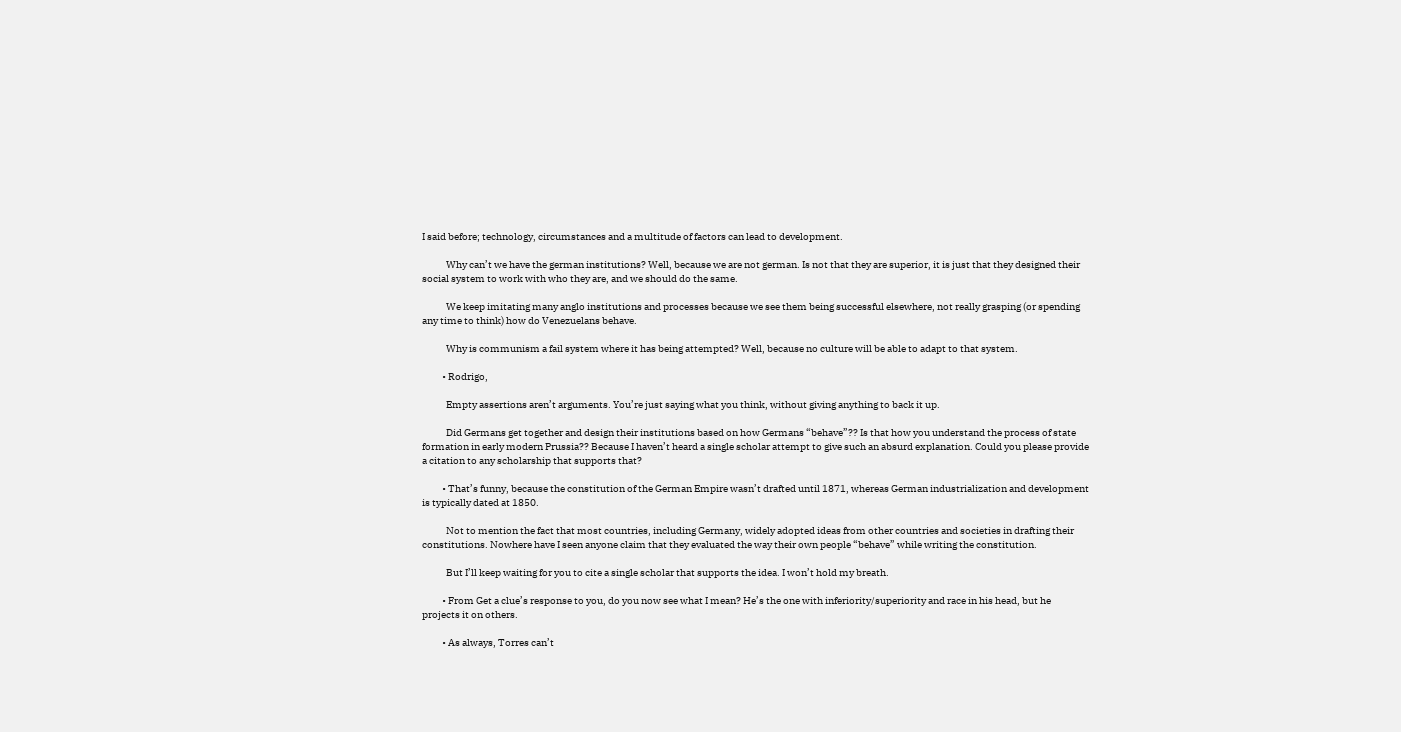I said before; technology, circumstances and a multitude of factors can lead to development.

            Why can’t we have the german institutions? Well, because we are not german. Is not that they are superior, it is just that they designed their social system to work with who they are, and we should do the same.

            We keep imitating many anglo institutions and processes because we see them being successful elsewhere, not really grasping (or spending any time to think) how do Venezuelans behave.

            Why is communism a fail system where it has being attempted? Well, because no culture will be able to adapt to that system.

          • Rodrigo,

            Empty assertions aren’t arguments. You’re just saying what you think, without giving anything to back it up.

            Did Germans get together and design their institutions based on how Germans “behave”?? Is that how you understand the process of state formation in early modern Prussia?? Because I haven’t heard a single scholar attempt to give such an absurd explanation. Could you please provide a citation to any scholarship that supports that?

          • That’s funny, because the constitution of the German Empire wasn’t drafted until 1871, whereas German industrialization and development is typically dated at 1850.

            Not to mention the fact that most countries, including Germany, widely adopted ideas from other countries and societies in drafting their constitutions. Nowhere have I seen anyone claim that they evaluated the way their own people “behave” while writing the constitution.

            But I’ll keep waiting for you to cite a single scholar that supports the idea. I won’t hold my breath.

          • From Get a clue’s response to you, do you now see what I mean? He’s the one with inferiority/superiority and race in his head, but he projects it on others.

          • As always, Torres can’t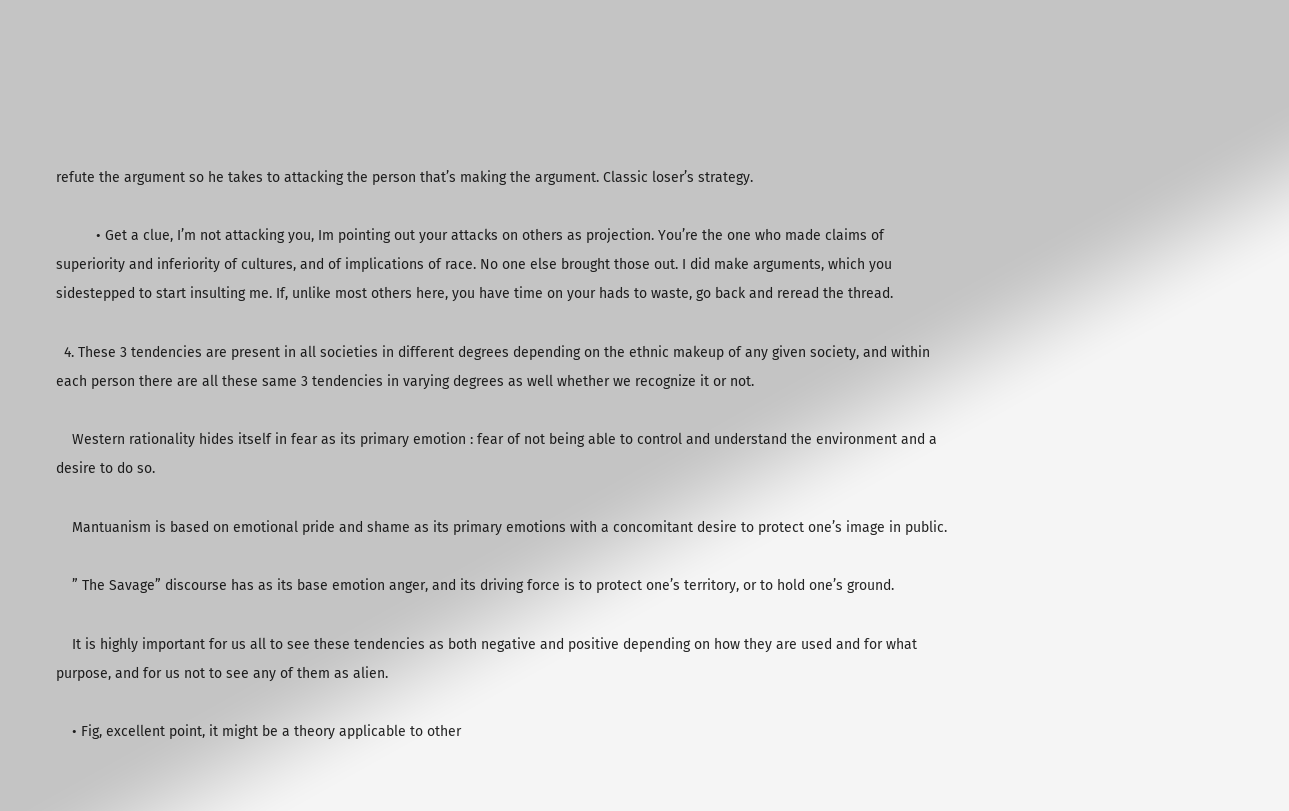refute the argument so he takes to attacking the person that’s making the argument. Classic loser’s strategy.

          • Get a clue, I’m not attacking you, Im pointing out your attacks on others as projection. You’re the one who made claims of superiority and inferiority of cultures, and of implications of race. No one else brought those out. I did make arguments, which you sidestepped to start insulting me. If, unlike most others here, you have time on your hads to waste, go back and reread the thread.

  4. These 3 tendencies are present in all societies in different degrees depending on the ethnic makeup of any given society, and within each person there are all these same 3 tendencies in varying degrees as well whether we recognize it or not.

    Western rationality hides itself in fear as its primary emotion : fear of not being able to control and understand the environment and a desire to do so.

    Mantuanism is based on emotional pride and shame as its primary emotions with a concomitant desire to protect one’s image in public.

    ” The Savage” discourse has as its base emotion anger, and its driving force is to protect one’s territory, or to hold one’s ground.

    It is highly important for us all to see these tendencies as both negative and positive depending on how they are used and for what purpose, and for us not to see any of them as alien.

    • Fig, excellent point, it might be a theory applicable to other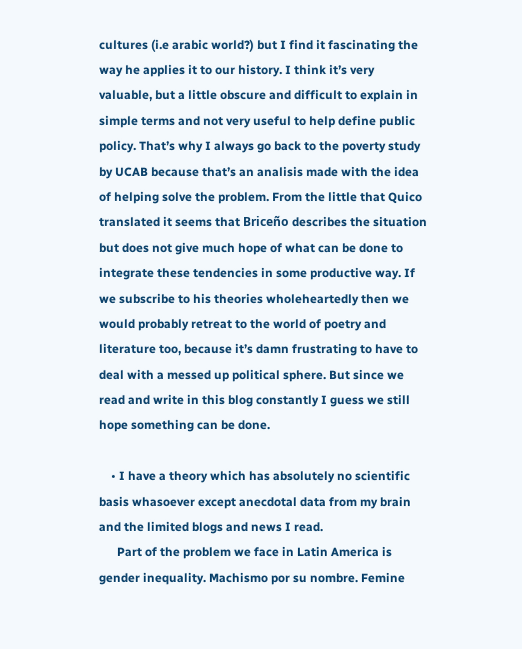cultures (i.e arabic world?) but I find it fascinating the way he applies it to our history. I think it’s very valuable, but a little obscure and difficult to explain in simple terms and not very useful to help define public policy. That’s why I always go back to the poverty study by UCAB because that’s an analisis made with the idea of helping solve the problem. From the little that Quico translated it seems that Briceño describes the situation but does not give much hope of what can be done to integrate these tendencies in some productive way. If we subscribe to his theories wholeheartedly then we would probably retreat to the world of poetry and literature too, because it’s damn frustrating to have to deal with a messed up political sphere. But since we read and write in this blog constantly I guess we still hope something can be done.

    • I have a theory which has absolutely no scientific basis whasoever except anecdotal data from my brain and the limited blogs and news I read.
      Part of the problem we face in Latin America is gender inequality. Machismo por su nombre. Femine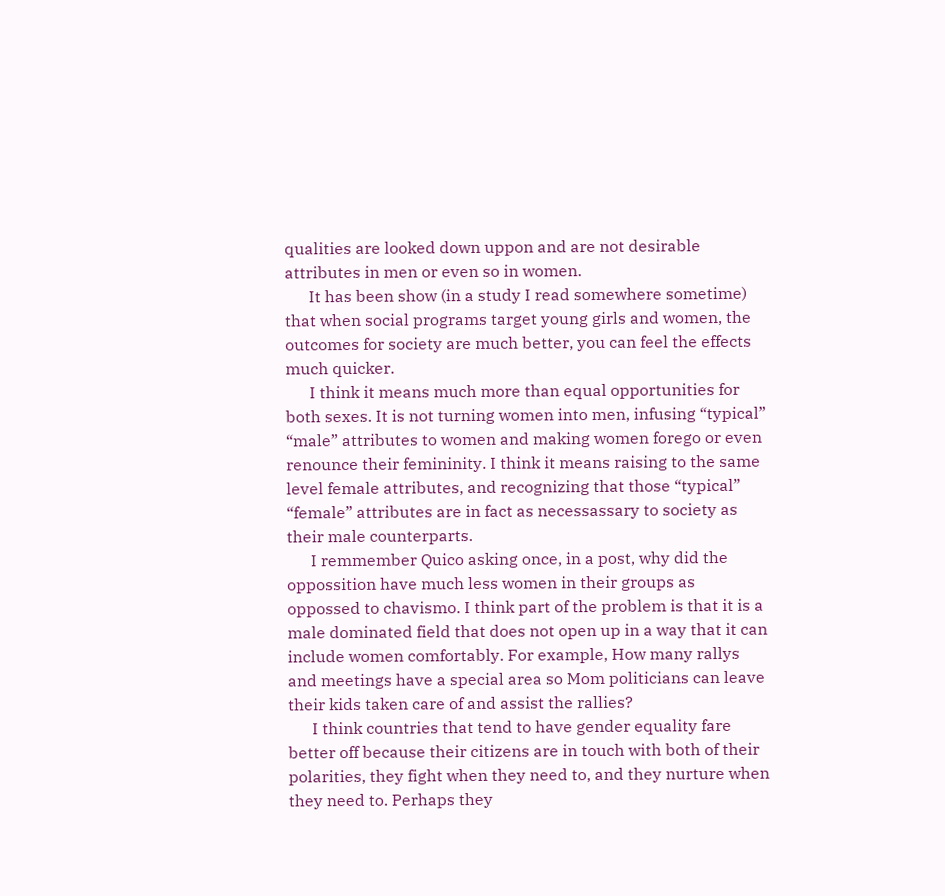qualities are looked down uppon and are not desirable attributes in men or even so in women.
      It has been show (in a study I read somewhere sometime) that when social programs target young girls and women, the outcomes for society are much better, you can feel the effects much quicker.
      I think it means much more than equal opportunities for both sexes. It is not turning women into men, infusing “typical” “male” attributes to women and making women forego or even renounce their femininity. I think it means raising to the same level female attributes, and recognizing that those “typical” “female” attributes are in fact as necessassary to society as their male counterparts.
      I remmember Quico asking once, in a post, why did the oppossition have much less women in their groups as oppossed to chavismo. I think part of the problem is that it is a male dominated field that does not open up in a way that it can include women comfortably. For example, How many rallys and meetings have a special area so Mom politicians can leave their kids taken care of and assist the rallies?
      I think countries that tend to have gender equality fare better off because their citizens are in touch with both of their polarities, they fight when they need to, and they nurture when they need to. Perhaps they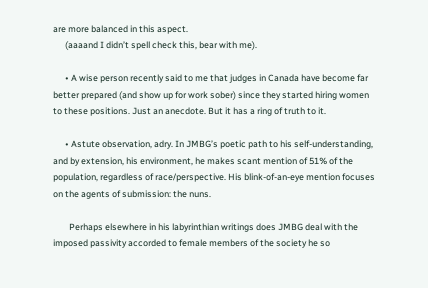are more balanced in this aspect.
      (aaaand I didn’t spell check this, bear with me).

      • A wise person recently said to me that judges in Canada have become far better prepared (and show up for work sober) since they started hiring women to these positions. Just an anecdote. But it has a ring of truth to it.

      • Astute observation, adry. In JMBG’s poetic path to his self-understanding, and by extension, his environment, he makes scant mention of 51% of the population, regardless of race/perspective. His blink-of-an-eye mention focuses on the agents of submission: the nuns.

        Perhaps elsewhere in his labyrinthian writings does JMBG deal with the imposed passivity accorded to female members of the society he so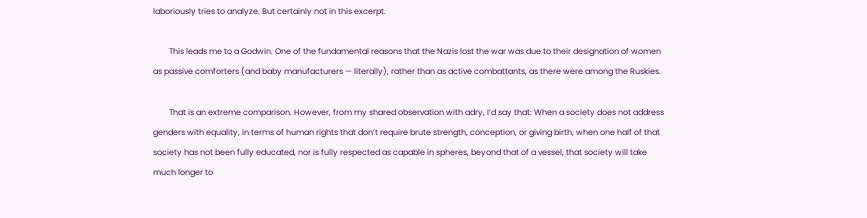laboriously tries to analyze. But certainly not in this excerpt.

        This leads me to a Godwin. One of the fundamental reasons that the Nazis lost the war was due to their designation of women as passive comforters (and baby manufacturers — literally), rather than as active combattants, as there were among the Ruskies.

        That is an extreme comparison. However, from my shared observation with adry, I’d say that: When a society does not address genders with equality, in terms of human rights that don’t require brute strength, conception, or giving birth, when one half of that society has not been fully educated, nor is fully respected as capable in spheres, beyond that of a vessel, that society will take much longer to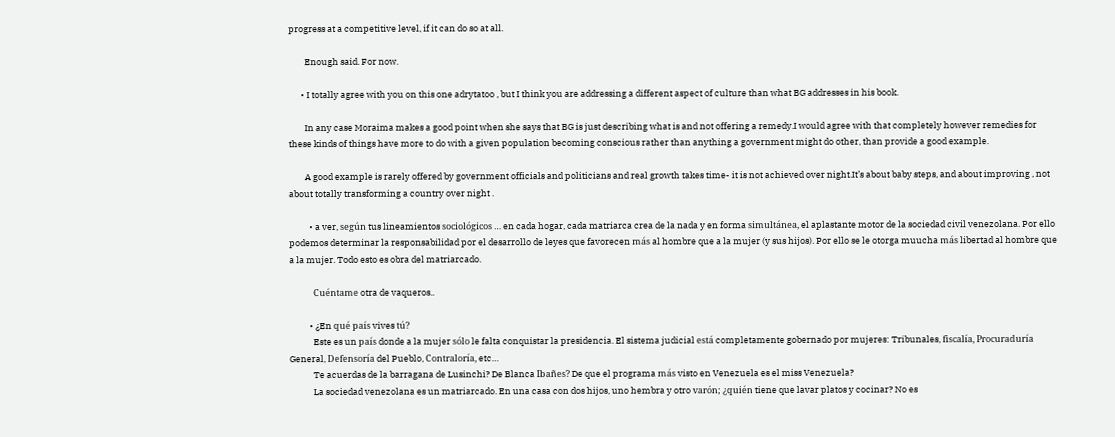progress at a competitive level, if it can do so at all.

        Enough said. For now.

      • I totally agree with you on this one adrytatoo , but I think you are addressing a different aspect of culture than what BG addresses in his book.

        In any case Moraima makes a good point when she says that BG is just describing what is and not offering a remedy.I would agree with that completely however remedies for these kinds of things have more to do with a given population becoming conscious rather than anything a government might do other, than provide a good example.

        A good example is rarely offered by government officials and politicians and real growth takes time- it is not achieved over night.It’s about baby steps, and about improving , not about totally transforming a country over night .

          • a ver, según tus lineamientos sociológicos … en cada hogar, cada matriarca crea de la nada y en forma simultánea, el aplastante motor de la sociedad civil venezolana. Por ello podemos determinar la responsabilidad por el desarrollo de leyes que favorecen más al hombre que a la mujer (y sus hijos). Por ello se le otorga muucha más libertad al hombre que a la mujer. Todo esto es obra del matriarcado.

            Cuéntame otra de vaqueros..

          • ¿En qué país vives tú?
            Este es un país donde a la mujer sólo le falta conquistar la presidencia. El sistema judicial está completamente gobernado por mujeres: Tribunales, fiscalía, Procuraduría General, Defensoría del Pueblo, Contraloría, etc…
            Te acuerdas de la barragana de Lusinchi? De Blanca Ibañes? De que el programa más visto en Venezuela es el miss Venezuela?
            La sociedad venezolana es un matriarcado. En una casa con dos hijos, uno hembra y otro varón; ¿quién tiene que lavar platos y cocinar? No es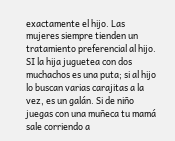exactamente el hijo. Las mujeres siempre tienden un tratamiento preferencial al hijo. SI la hija juguetea con dos muchachos es una puta; si al hijo lo buscan varias carajitas a la vez, es un galán. Si de niño juegas con una muñeca tu mamá sale corriendo a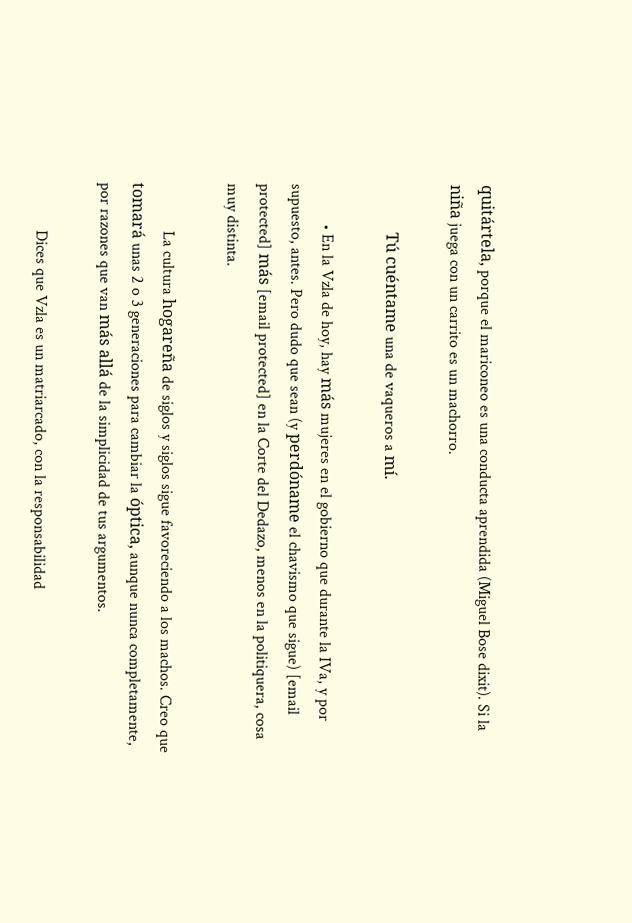quitártela, porque el mariconeo es una conducta aprendida (Miguel Bose dixit). Si la niña juega con un carrito es un machorro.

            Tú cuéntame una de vaqueros a mí.

          • En la Vzla de hoy, hay más mujeres en el gobierno que durante la IVa, y por supuesto, antes. Pero dudo que sean (y perdóname el chavismo que sigue) [email protected] más [email protected] en la Corte del Dedazo, menos en la politiquera, cosa muy distinta.

            La cultura hogareña de siglos y siglos sigue favoreciendo a los machos. Creo que tomará unas 2 o 3 generaciones para cambiar la óptica, aunque nunca completamente, por razones que van más allá de la simplicidad de tus argumentos.

            Dices que Vzla es un matriarcado, con la responsabilidad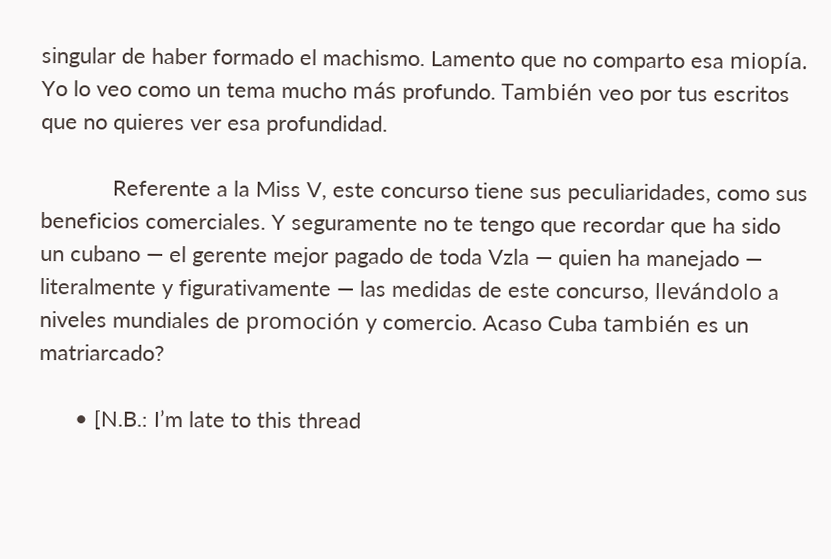singular de haber formado el machismo. Lamento que no comparto esa miopía. Yo lo veo como un tema mucho más profundo. También veo por tus escritos que no quieres ver esa profundidad.

            Referente a la Miss V, este concurso tiene sus peculiaridades, como sus beneficios comerciales. Y seguramente no te tengo que recordar que ha sido un cubano — el gerente mejor pagado de toda Vzla — quien ha manejado — literalmente y figurativamente — las medidas de este concurso, llevándolo a niveles mundiales de promoción y comercio. Acaso Cuba también es un matriarcado?

      • [N.B.: I’m late to this thread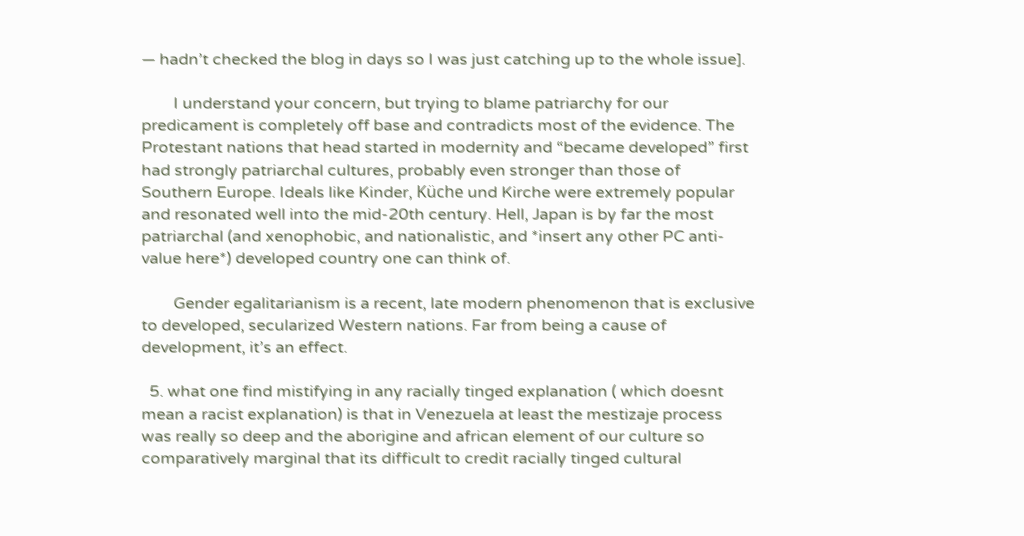— hadn’t checked the blog in days so I was just catching up to the whole issue].

        I understand your concern, but trying to blame patriarchy for our predicament is completely off base and contradicts most of the evidence. The Protestant nations that head started in modernity and “became developed” first had strongly patriarchal cultures, probably even stronger than those of Southern Europe. Ideals like Kinder, Küche und Kirche were extremely popular and resonated well into the mid-20th century. Hell, Japan is by far the most patriarchal (and xenophobic, and nationalistic, and *insert any other PC anti-value here*) developed country one can think of.

        Gender egalitarianism is a recent, late modern phenomenon that is exclusive to developed, secularized Western nations. Far from being a cause of development, it’s an effect.

  5. what one find mistifying in any racially tinged explanation ( which doesnt mean a racist explanation) is that in Venezuela at least the mestizaje process was really so deep and the aborigine and african element of our culture so comparatively marginal that its difficult to credit racially tinged cultural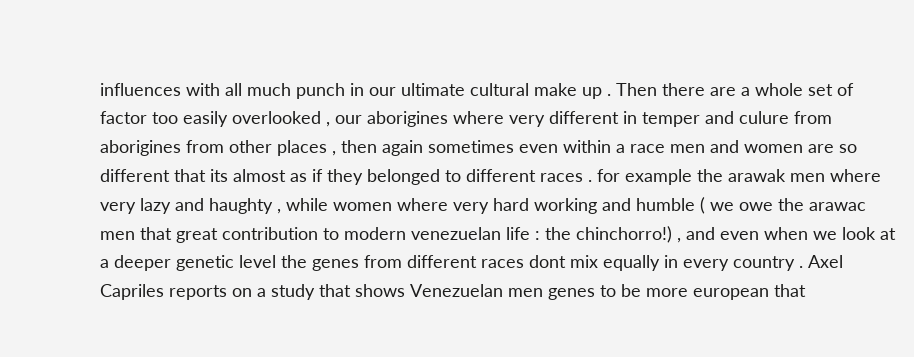influences with all much punch in our ultimate cultural make up . Then there are a whole set of factor too easily overlooked , our aborigines where very different in temper and culure from aborigines from other places , then again sometimes even within a race men and women are so different that its almost as if they belonged to different races . for example the arawak men where very lazy and haughty , while women where very hard working and humble ( we owe the arawac men that great contribution to modern venezuelan life : the chinchorro!) , and even when we look at a deeper genetic level the genes from different races dont mix equally in every country . Axel Capriles reports on a study that shows Venezuelan men genes to be more european that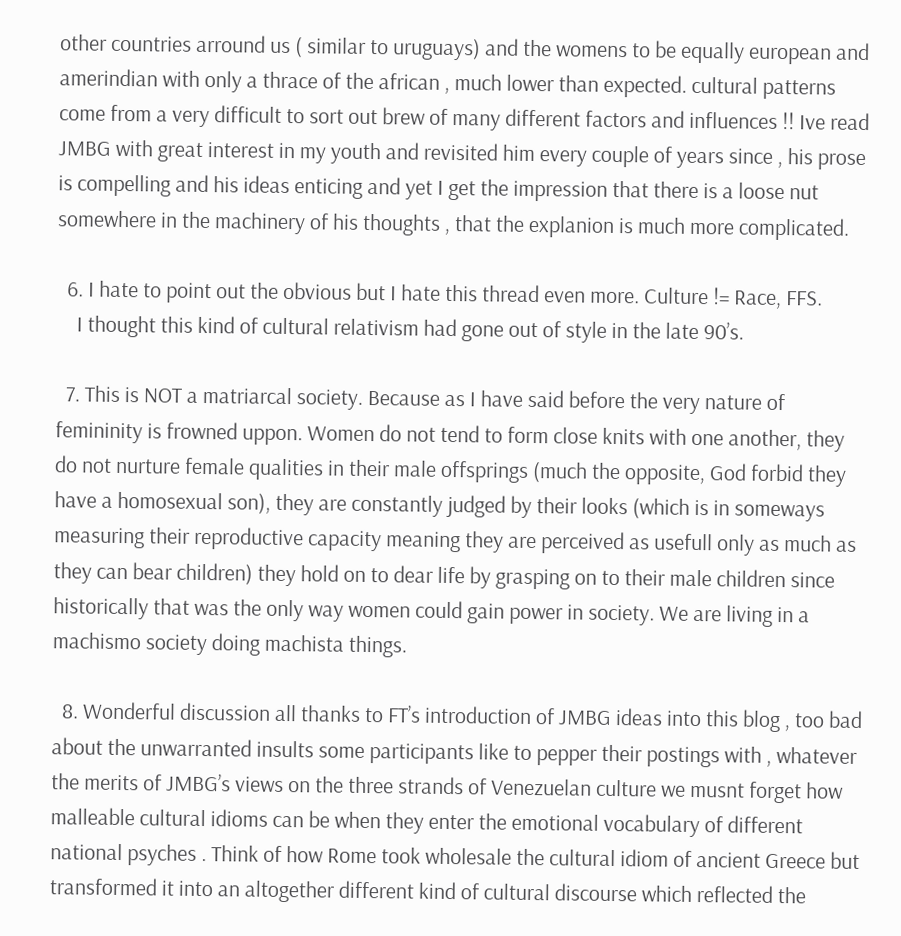other countries arround us ( similar to uruguays) and the womens to be equally european and amerindian with only a thrace of the african , much lower than expected. cultural patterns come from a very difficult to sort out brew of many different factors and influences !! Ive read JMBG with great interest in my youth and revisited him every couple of years since , his prose is compelling and his ideas enticing and yet I get the impression that there is a loose nut somewhere in the machinery of his thoughts , that the explanion is much more complicated.

  6. I hate to point out the obvious but I hate this thread even more. Culture != Race, FFS.
    I thought this kind of cultural relativism had gone out of style in the late 90’s.

  7. This is NOT a matriarcal society. Because as I have said before the very nature of femininity is frowned uppon. Women do not tend to form close knits with one another, they do not nurture female qualities in their male offsprings (much the opposite, God forbid they have a homosexual son), they are constantly judged by their looks (which is in someways measuring their reproductive capacity meaning they are perceived as usefull only as much as they can bear children) they hold on to dear life by grasping on to their male children since historically that was the only way women could gain power in society. We are living in a machismo society doing machista things.

  8. Wonderful discussion all thanks to FT’s introduction of JMBG ideas into this blog , too bad about the unwarranted insults some participants like to pepper their postings with , whatever the merits of JMBG’s views on the three strands of Venezuelan culture we musnt forget how malleable cultural idioms can be when they enter the emotional vocabulary of different national psyches . Think of how Rome took wholesale the cultural idiom of ancient Greece but transformed it into an altogether different kind of cultural discourse which reflected the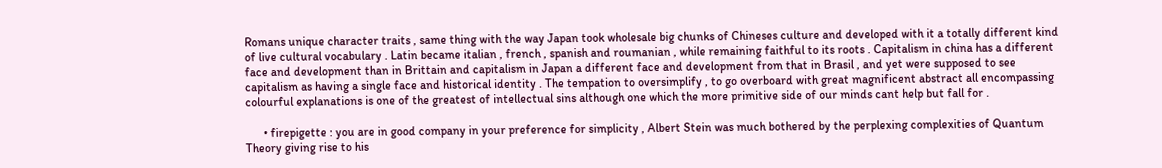Romans unique character traits , same thing with the way Japan took wholesale big chunks of Chineses culture and developed with it a totally different kind of live cultural vocabulary . Latin became italian , french , spanish and roumanian , while remaining faithful to its roots . Capitalism in china has a different face and development than in Brittain and capitalism in Japan a different face and development from that in Brasil , and yet were supposed to see capitalism as having a single face and historical identity . The tempation to oversimplify , to go overboard with great magnificent abstract all encompassing colourful explanations is one of the greatest of intellectual sins although one which the more primitive side of our minds cant help but fall for .

      • firepigette : you are in good company in your preference for simplicity , Albert Stein was much bothered by the perplexing complexities of Quantum Theory giving rise to his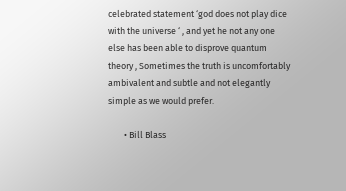celebrated statement ‘god does not play dice with the universe ‘ , and yet he not any one else has been able to disprove quantum theory , Sometimes the truth is uncomfortably ambivalent and subtle and not elegantly simple as we would prefer.

        • Bill Blass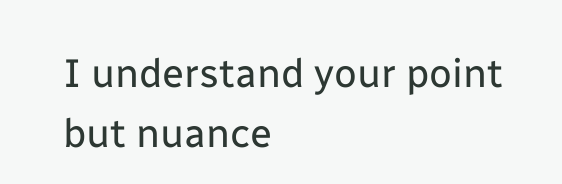I understand your point but nuance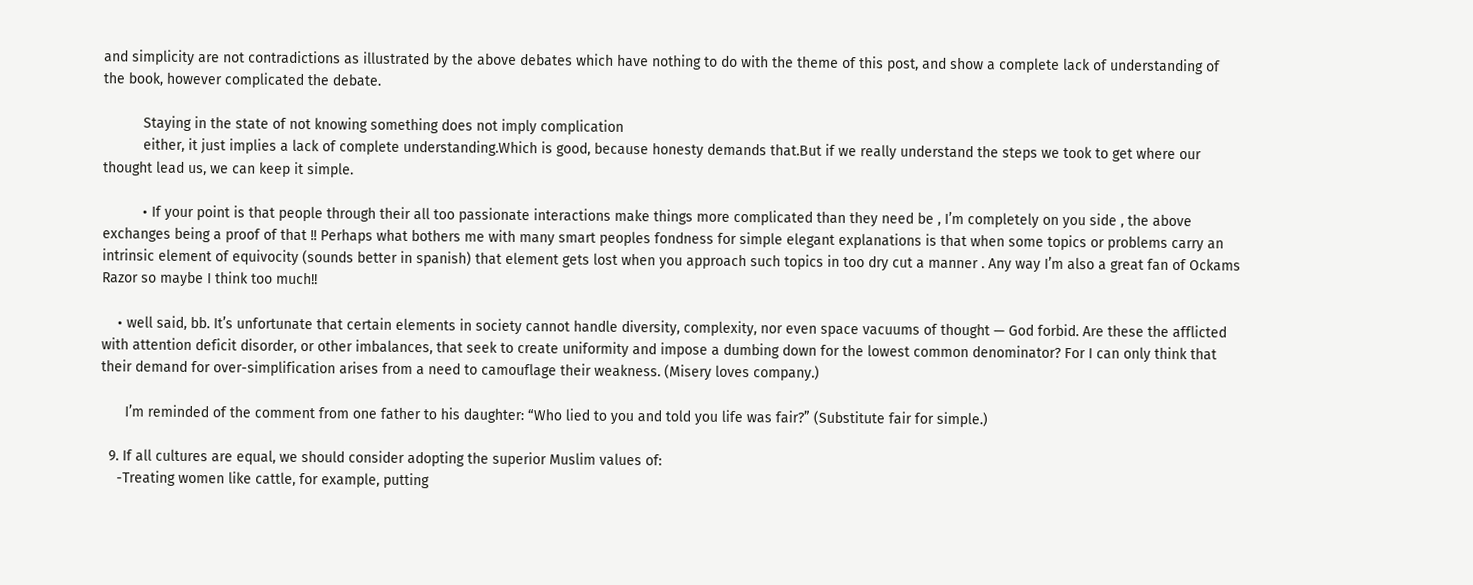and simplicity are not contradictions as illustrated by the above debates which have nothing to do with the theme of this post, and show a complete lack of understanding of the book, however complicated the debate.

          Staying in the state of not knowing something does not imply complication
          either, it just implies a lack of complete understanding.Which is good, because honesty demands that.But if we really understand the steps we took to get where our thought lead us, we can keep it simple.

          • If your point is that people through their all too passionate interactions make things more complicated than they need be , I’m completely on you side , the above exchanges being a proof of that !! Perhaps what bothers me with many smart peoples fondness for simple elegant explanations is that when some topics or problems carry an intrinsic element of equivocity (sounds better in spanish) that element gets lost when you approach such topics in too dry cut a manner . Any way I’m also a great fan of Ockams Razor so maybe I think too much!!

    • well said, bb. It’s unfortunate that certain elements in society cannot handle diversity, complexity, nor even space vacuums of thought — God forbid. Are these the afflicted with attention deficit disorder, or other imbalances, that seek to create uniformity and impose a dumbing down for the lowest common denominator? For I can only think that their demand for over-simplification arises from a need to camouflage their weakness. (Misery loves company.)

      I’m reminded of the comment from one father to his daughter: “Who lied to you and told you life was fair?” (Substitute fair for simple.)

  9. If all cultures are equal, we should consider adopting the superior Muslim values of:
    -Treating women like cattle, for example, putting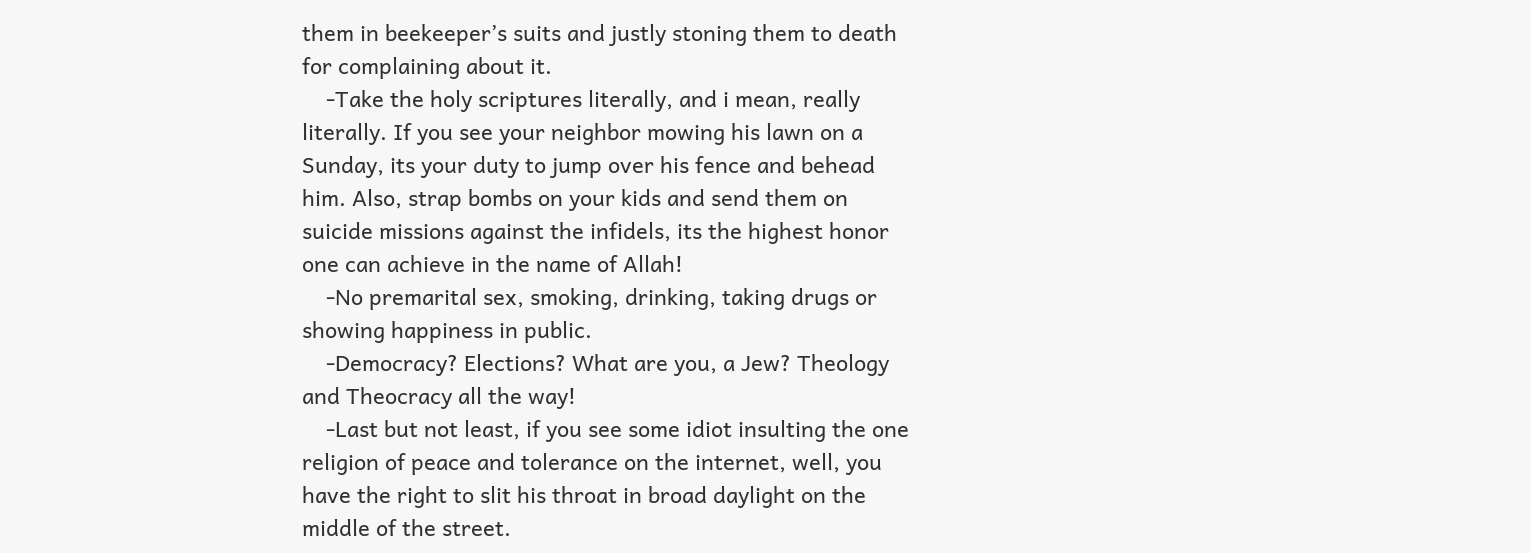them in beekeeper’s suits and justly stoning them to death for complaining about it.
    -Take the holy scriptures literally, and i mean, really literally. If you see your neighbor mowing his lawn on a Sunday, its your duty to jump over his fence and behead him. Also, strap bombs on your kids and send them on suicide missions against the infidels, its the highest honor one can achieve in the name of Allah!
    -No premarital sex, smoking, drinking, taking drugs or showing happiness in public.
    -Democracy? Elections? What are you, a Jew? Theology and Theocracy all the way!
    -Last but not least, if you see some idiot insulting the one religion of peace and tolerance on the internet, well, you have the right to slit his throat in broad daylight on the middle of the street.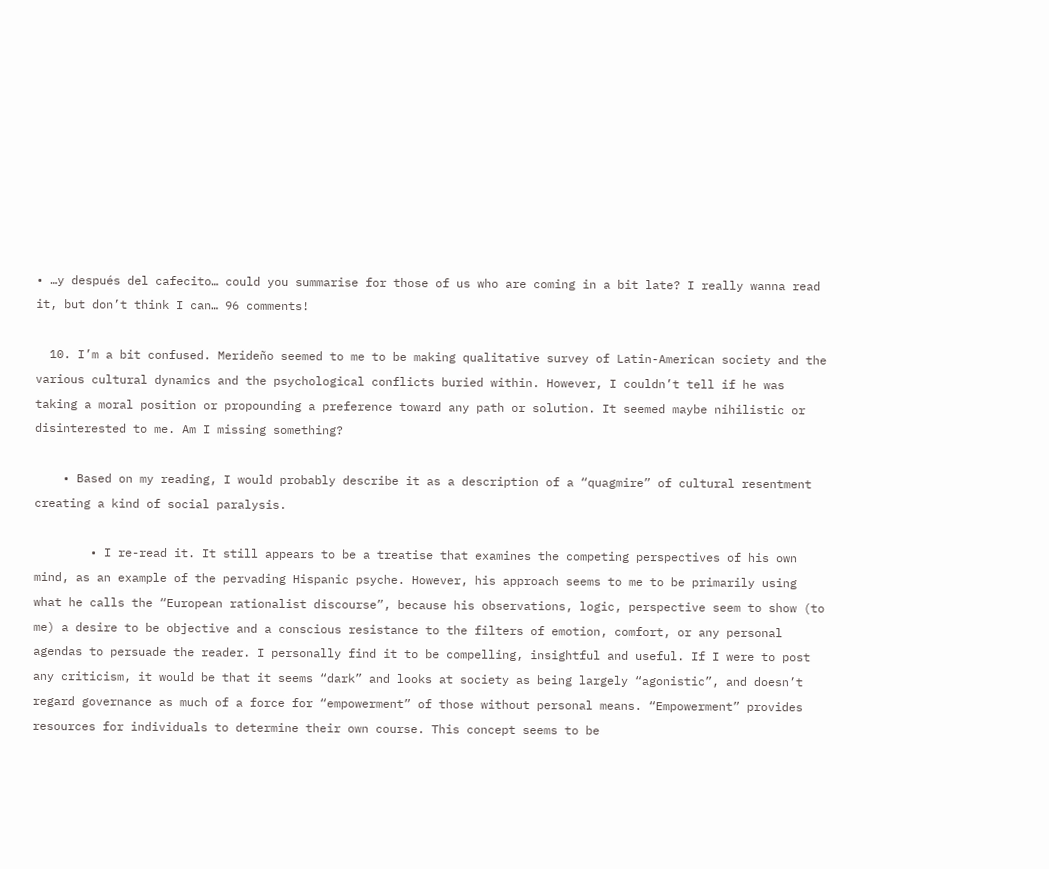• …y después del cafecito… could you summarise for those of us who are coming in a bit late? I really wanna read it, but don’t think I can… 96 comments!

  10. I’m a bit confused. Merideño seemed to me to be making qualitative survey of Latin-American society and the various cultural dynamics and the psychological conflicts buried within. However, I couldn’t tell if he was taking a moral position or propounding a preference toward any path or solution. It seemed maybe nihilistic or disinterested to me. Am I missing something?

    • Based on my reading, I would probably describe it as a description of a “quagmire” of cultural resentment creating a kind of social paralysis.

        • I re-read it. It still appears to be a treatise that examines the competing perspectives of his own mind, as an example of the pervading Hispanic psyche. However, his approach seems to me to be primarily using what he calls the “European rationalist discourse”, because his observations, logic, perspective seem to show (to me) a desire to be objective and a conscious resistance to the filters of emotion, comfort, or any personal agendas to persuade the reader. I personally find it to be compelling, insightful and useful. If I were to post any criticism, it would be that it seems “dark” and looks at society as being largely “agonistic”, and doesn’t regard governance as much of a force for “empowerment” of those without personal means. “Empowerment” provides resources for individuals to determine their own course. This concept seems to be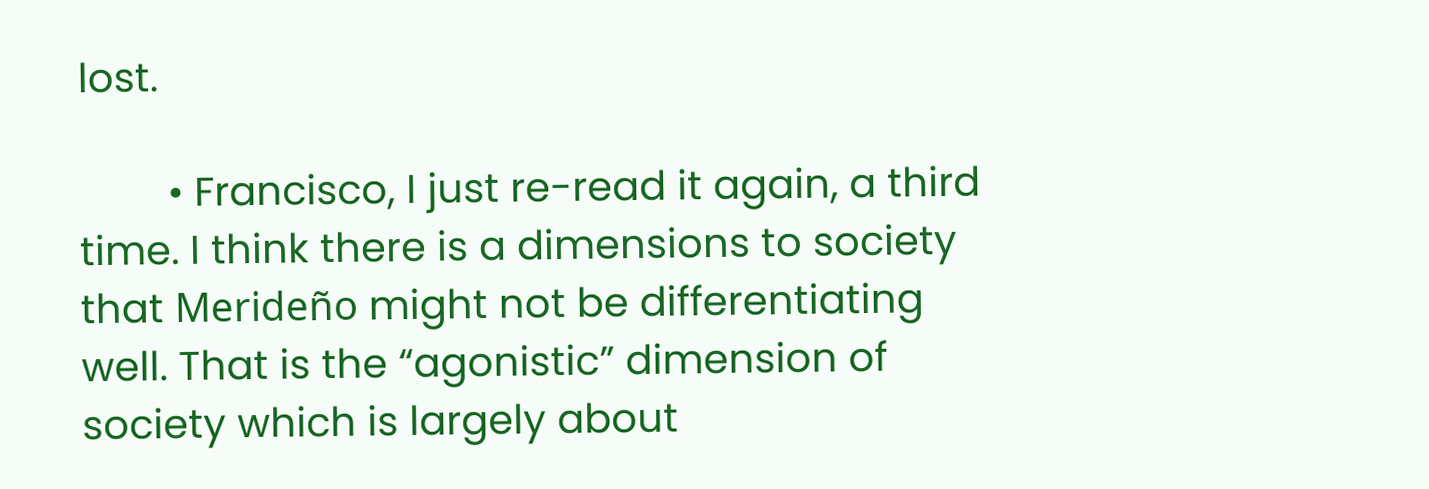lost.

        • Francisco, I just re-read it again, a third time. I think there is a dimensions to society that Merideño might not be differentiating well. That is the “agonistic” dimension of society which is largely about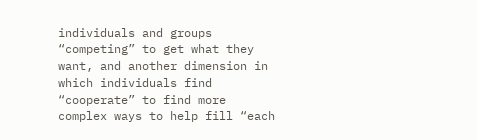individuals and groups “competing” to get what they want, and another dimension in which individuals find “cooperate” to find more complex ways to help fill “each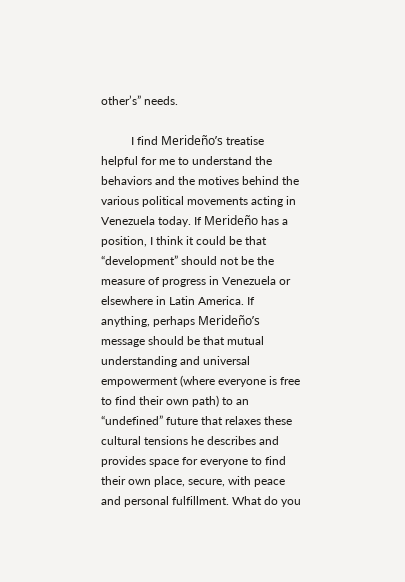other’s” needs.

          I find Merideño’s treatise helpful for me to understand the behaviors and the motives behind the various political movements acting in Venezuela today. If Merideño has a position, I think it could be that “development” should not be the measure of progress in Venezuela or elsewhere in Latin America. If anything, perhaps Merideño’s message should be that mutual understanding and universal empowerment (where everyone is free to find their own path) to an “undefined” future that relaxes these cultural tensions he describes and provides space for everyone to find their own place, secure, with peace and personal fulfillment. What do you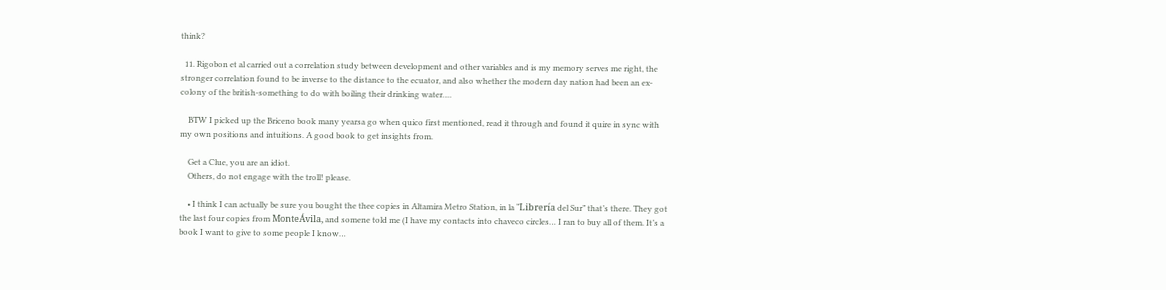think?

  11. Rigobon et al carried out a correlation study between development and other variables and is my memory serves me right, the stronger correlation found to be inverse to the distance to the ecuator, and also whether the modern day nation had been an ex-colony of the british-something to do with boiling their drinking water….

    BTW I picked up the Briceno book many yearsa go when quico first mentioned, read it through and found it quire in sync with my own positions and intuitions. A good book to get insights from.

    Get a Clue, you are an idiot.
    Others, do not engage with the troll! please.

    • I think I can actually be sure you bought the thee copies in Altamira Metro Station, in la “Librería del Sur” that’s there. They got the last four copies from MonteÁvila, and somene told me (I have my contacts into chaveco circles… I ran to buy all of them. It’s a book I want to give to some people I know…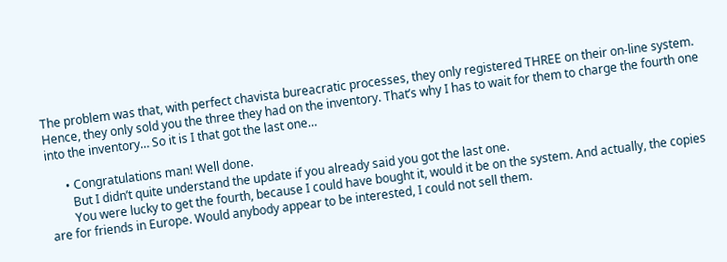The problem was that, with perfect chavista bureacratic processes, they only registered THREE on their on-line system. Hence, they only sold you the three they had on the inventory. That’s why I has to wait for them to charge the fourth one into the inventory… So it is I that got the last one…

      • Congratulations man! Well done.
        But I didn’t quite understand the update if you already said you got the last one.
        You were lucky to get the fourth, because I could have bought it, would it be on the system. And actually, the copies are for friends in Europe. Would anybody appear to be interested, I could not sell them.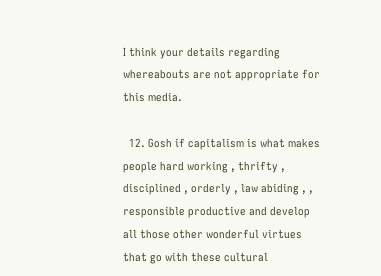I think your details regarding whereabouts are not appropriate for this media.

  12. Gosh if capitalism is what makes people hard working , thrifty , disciplined , orderly , law abiding , , responsible productive and develop all those other wonderful virtues that go with these cultural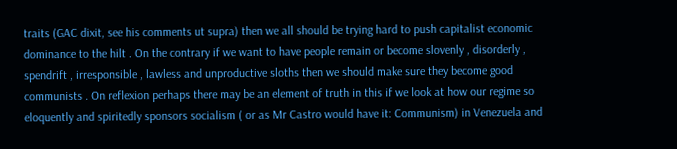traits (GAC dixit, see his comments ut supra) then we all should be trying hard to push capitalist economic dominance to the hilt . On the contrary if we want to have people remain or become slovenly , disorderly , spendrift , irresponsible , lawless and unproductive sloths then we should make sure they become good communists . On reflexion perhaps there may be an element of truth in this if we look at how our regime so eloquently and spiritedly sponsors socialism ( or as Mr Castro would have it: Communism) in Venezuela and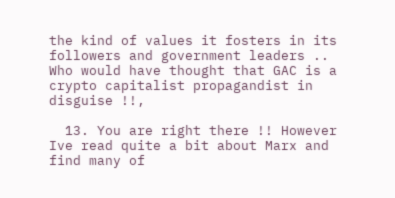the kind of values it fosters in its followers and government leaders .. Who would have thought that GAC is a crypto capitalist propagandist in disguise !!,

  13. You are right there !! However Ive read quite a bit about Marx and find many of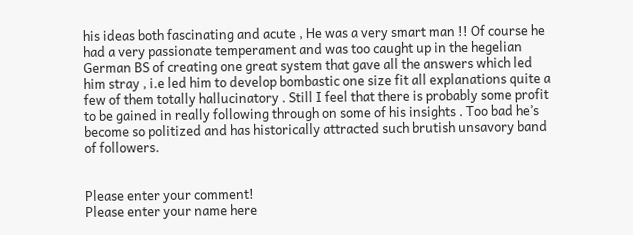his ideas both fascinating and acute , He was a very smart man !! Of course he had a very passionate temperament and was too caught up in the hegelian German BS of creating one great system that gave all the answers which led him stray , i.e led him to develop bombastic one size fit all explanations quite a few of them totally hallucinatory . Still I feel that there is probably some profit to be gained in really following through on some of his insights . Too bad he’s become so politized and has historically attracted such brutish unsavory band of followers.


Please enter your comment!
Please enter your name here